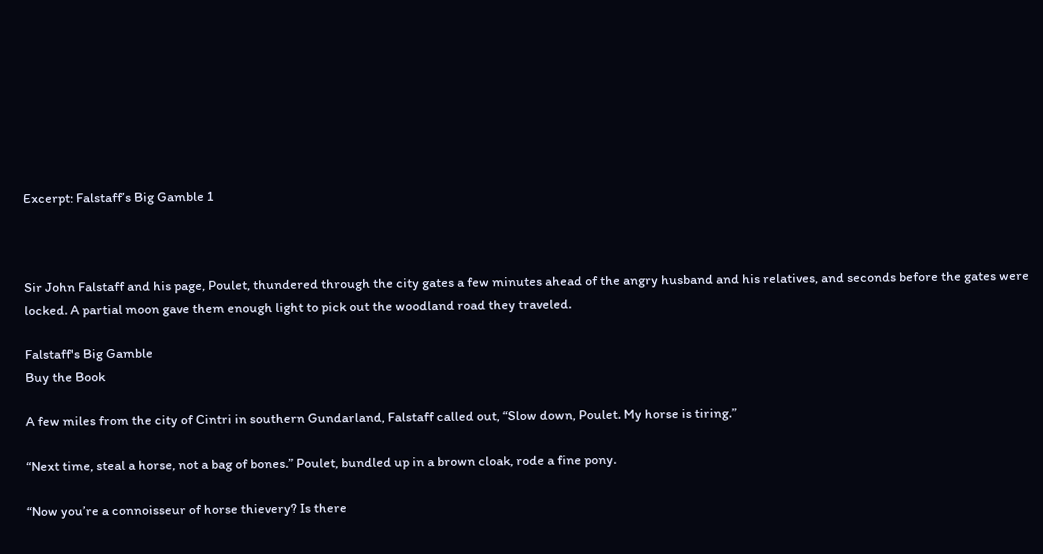Excerpt: Falstaff’s Big Gamble 1



Sir John Falstaff and his page, Poulet, thundered through the city gates a few minutes ahead of the angry husband and his relatives, and seconds before the gates were locked. A partial moon gave them enough light to pick out the woodland road they traveled.

Falstaff's Big Gamble
Buy the Book

A few miles from the city of Cintri in southern Gundarland, Falstaff called out, “Slow down, Poulet. My horse is tiring.”

“Next time, steal a horse, not a bag of bones.” Poulet, bundled up in a brown cloak, rode a fine pony.

“Now you’re a connoisseur of horse thievery? Is there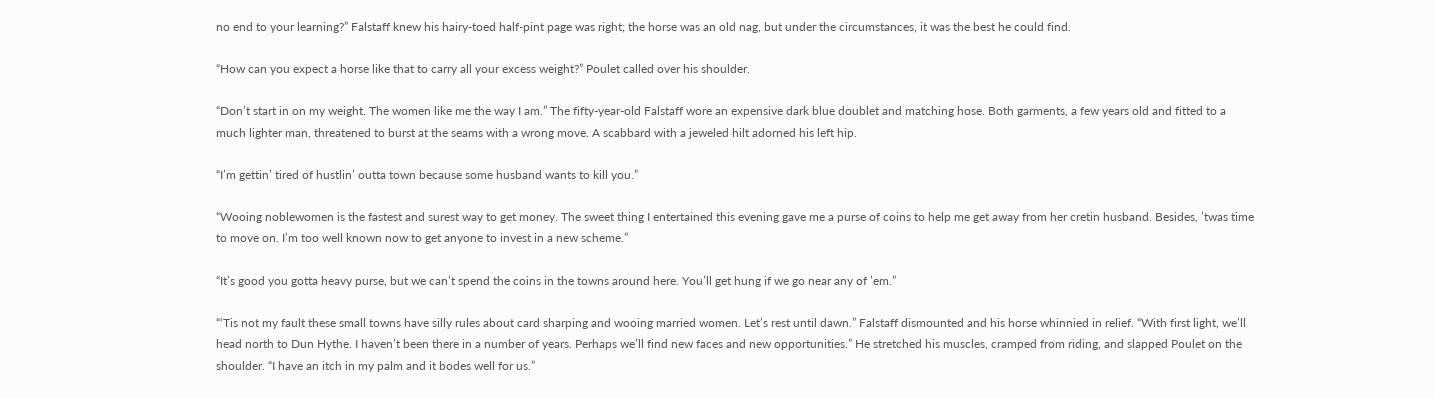no end to your learning?” Falstaff knew his hairy-toed half-pint page was right; the horse was an old nag, but under the circumstances, it was the best he could find.

“How can you expect a horse like that to carry all your excess weight?” Poulet called over his shoulder.

“Don’t start in on my weight. The women like me the way I am.” The fifty-year-old Falstaff wore an expensive dark blue doublet and matching hose. Both garments, a few years old and fitted to a much lighter man, threatened to burst at the seams with a wrong move. A scabbard with a jeweled hilt adorned his left hip.

“I’m gettin’ tired of hustlin’ outta town because some husband wants to kill you.”

“Wooing noblewomen is the fastest and surest way to get money. The sweet thing I entertained this evening gave me a purse of coins to help me get away from her cretin husband. Besides, ’twas time to move on. I’m too well known now to get anyone to invest in a new scheme.”

“It’s good you gotta heavy purse, but we can’t spend the coins in the towns around here. You’ll get hung if we go near any of ’em.”

“‘Tis not my fault these small towns have silly rules about card sharping and wooing married women. Let’s rest until dawn.” Falstaff dismounted and his horse whinnied in relief. “With first light, we’ll head north to Dun Hythe. I haven’t been there in a number of years. Perhaps we’ll find new faces and new opportunities.” He stretched his muscles, cramped from riding, and slapped Poulet on the shoulder. “I have an itch in my palm and it bodes well for us.”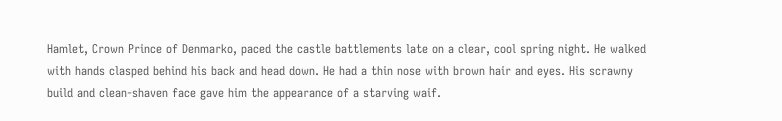Hamlet, Crown Prince of Denmarko, paced the castle battlements late on a clear, cool spring night. He walked with hands clasped behind his back and head down. He had a thin nose with brown hair and eyes. His scrawny build and clean-shaven face gave him the appearance of a starving waif.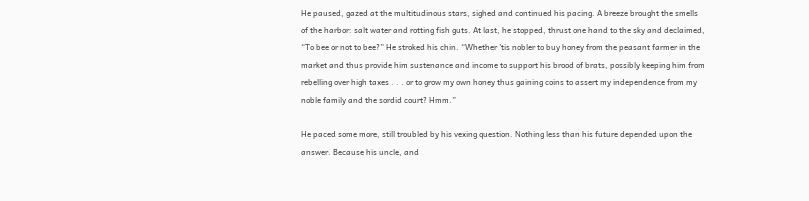He paused, gazed at the multitudinous stars, sighed and continued his pacing. A breeze brought the smells of the harbor: salt water and rotting fish guts. At last, he stopped, thrust one hand to the sky and declaimed, “To bee or not to bee?” He stroked his chin. “Whether ’tis nobler to buy honey from the peasant farmer in the market and thus provide him sustenance and income to support his brood of brats, possibly keeping him from rebelling over high taxes . . . or to grow my own honey thus gaining coins to assert my independence from my noble family and the sordid court? Hmm.”

He paced some more, still troubled by his vexing question. Nothing less than his future depended upon the answer. Because his uncle, and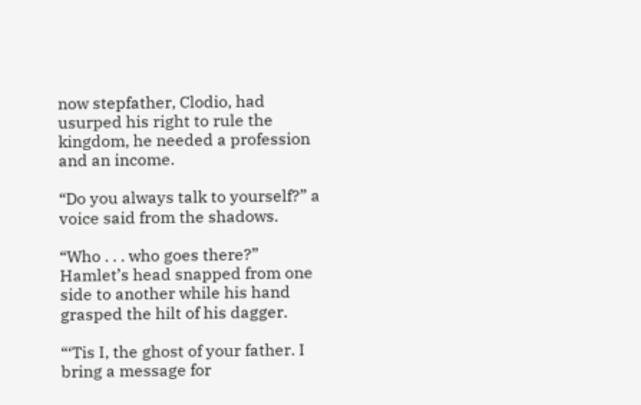now stepfather, Clodio, had usurped his right to rule the kingdom, he needed a profession and an income.

“Do you always talk to yourself?” a voice said from the shadows.

“Who . . . who goes there?” Hamlet’s head snapped from one side to another while his hand grasped the hilt of his dagger.

“‘Tis I, the ghost of your father. I bring a message for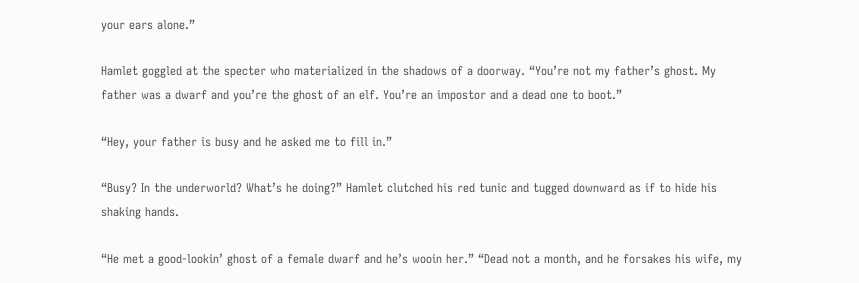your ears alone.”

Hamlet goggled at the specter who materialized in the shadows of a doorway. “You’re not my father’s ghost. My father was a dwarf and you’re the ghost of an elf. You’re an impostor and a dead one to boot.”

“Hey, your father is busy and he asked me to fill in.”

“Busy? In the underworld? What’s he doing?” Hamlet clutched his red tunic and tugged downward as if to hide his shaking hands.

“He met a good-lookin’ ghost of a female dwarf and he’s wooin her.” “Dead not a month, and he forsakes his wife, my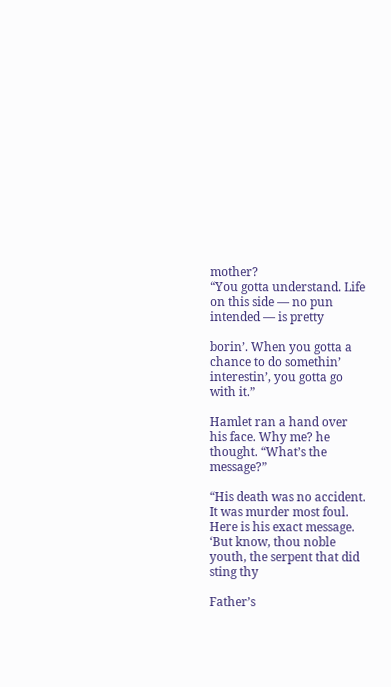mother?
“You gotta understand. Life on this side — no pun intended — is pretty

borin’. When you gotta a chance to do somethin’ interestin’, you gotta go with it.”

Hamlet ran a hand over his face. Why me? he thought. “What’s the message?”

“His death was no accident. It was murder most foul. Here is his exact message. ‘But know, thou noble youth, the serpent that did sting thy

Father’s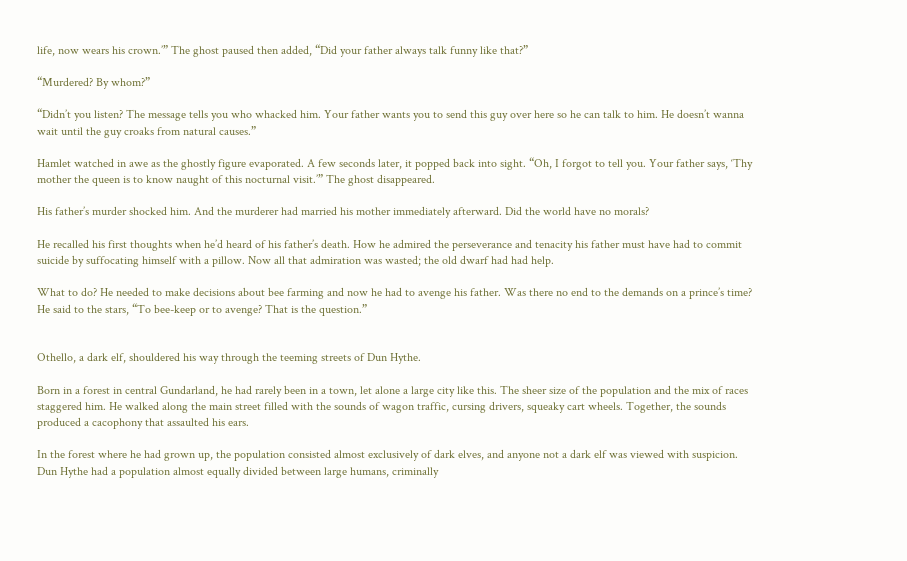life, now wears his crown.’” The ghost paused then added, “Did your father always talk funny like that?”

“Murdered? By whom?”

“Didn’t you listen? The message tells you who whacked him. Your father wants you to send this guy over here so he can talk to him. He doesn’t wanna wait until the guy croaks from natural causes.”

Hamlet watched in awe as the ghostly figure evaporated. A few seconds later, it popped back into sight. “Oh, I forgot to tell you. Your father says, ‘Thy mother the queen is to know naught of this nocturnal visit.’” The ghost disappeared.

His father’s murder shocked him. And the murderer had married his mother immediately afterward. Did the world have no morals?

He recalled his first thoughts when he’d heard of his father’s death. How he admired the perseverance and tenacity his father must have had to commit suicide by suffocating himself with a pillow. Now all that admiration was wasted; the old dwarf had had help.

What to do? He needed to make decisions about bee farming and now he had to avenge his father. Was there no end to the demands on a prince’s time? He said to the stars, “To bee-keep or to avenge? That is the question.”


Othello, a dark elf, shouldered his way through the teeming streets of Dun Hythe.

Born in a forest in central Gundarland, he had rarely been in a town, let alone a large city like this. The sheer size of the population and the mix of races staggered him. He walked along the main street filled with the sounds of wagon traffic, cursing drivers, squeaky cart wheels. Together, the sounds produced a cacophony that assaulted his ears.

In the forest where he had grown up, the population consisted almost exclusively of dark elves, and anyone not a dark elf was viewed with suspicion. Dun Hythe had a population almost equally divided between large humans, criminally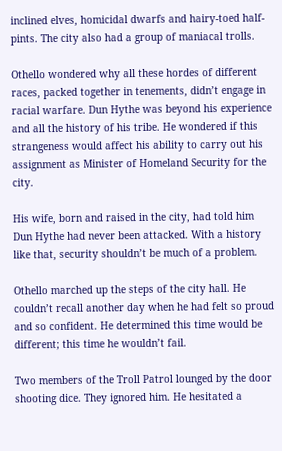inclined elves, homicidal dwarfs and hairy-toed half- pints. The city also had a group of maniacal trolls.

Othello wondered why all these hordes of different races, packed together in tenements, didn’t engage in racial warfare. Dun Hythe was beyond his experience and all the history of his tribe. He wondered if this strangeness would affect his ability to carry out his assignment as Minister of Homeland Security for the city.

His wife, born and raised in the city, had told him Dun Hythe had never been attacked. With a history like that, security shouldn’t be much of a problem.

Othello marched up the steps of the city hall. He couldn’t recall another day when he had felt so proud and so confident. He determined this time would be different; this time he wouldn’t fail.

Two members of the Troll Patrol lounged by the door shooting dice. They ignored him. He hesitated a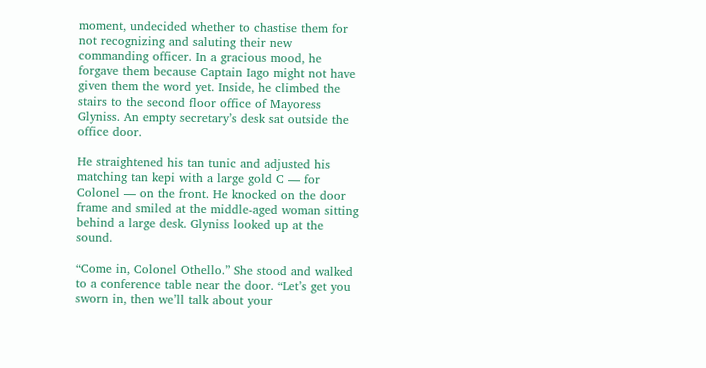moment, undecided whether to chastise them for not recognizing and saluting their new commanding officer. In a gracious mood, he forgave them because Captain Iago might not have given them the word yet. Inside, he climbed the stairs to the second floor office of Mayoress Glyniss. An empty secretary’s desk sat outside the office door.

He straightened his tan tunic and adjusted his matching tan kepi with a large gold C — for Colonel — on the front. He knocked on the door frame and smiled at the middle-aged woman sitting behind a large desk. Glyniss looked up at the sound.

“Come in, Colonel Othello.” She stood and walked to a conference table near the door. “Let’s get you sworn in, then we’ll talk about your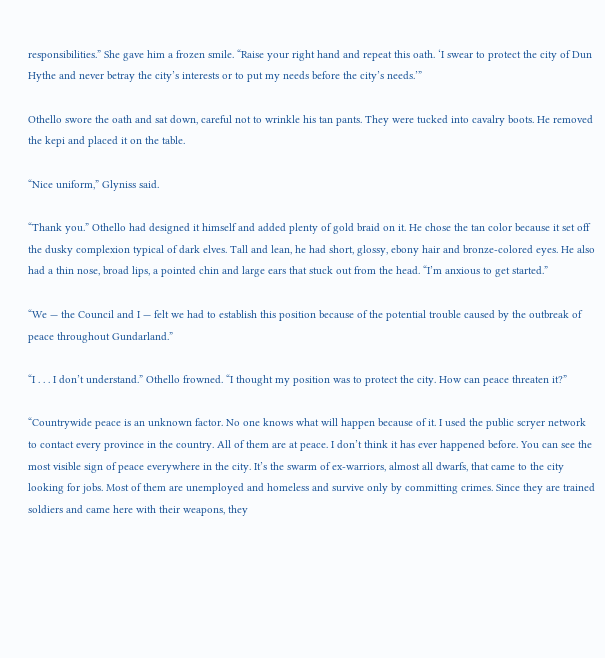responsibilities.” She gave him a frozen smile. “Raise your right hand and repeat this oath. ‘I swear to protect the city of Dun Hythe and never betray the city’s interests or to put my needs before the city’s needs.’”

Othello swore the oath and sat down, careful not to wrinkle his tan pants. They were tucked into cavalry boots. He removed the kepi and placed it on the table.

“Nice uniform,” Glyniss said.

“Thank you.” Othello had designed it himself and added plenty of gold braid on it. He chose the tan color because it set off the dusky complexion typical of dark elves. Tall and lean, he had short, glossy, ebony hair and bronze-colored eyes. He also had a thin nose, broad lips, a pointed chin and large ears that stuck out from the head. “I’m anxious to get started.”

“We — the Council and I — felt we had to establish this position because of the potential trouble caused by the outbreak of peace throughout Gundarland.”

“I . . . I don’t understand.” Othello frowned. “I thought my position was to protect the city. How can peace threaten it?”

“Countrywide peace is an unknown factor. No one knows what will happen because of it. I used the public scryer network to contact every province in the country. All of them are at peace. I don’t think it has ever happened before. You can see the most visible sign of peace everywhere in the city. It’s the swarm of ex-warriors, almost all dwarfs, that came to the city looking for jobs. Most of them are unemployed and homeless and survive only by committing crimes. Since they are trained soldiers and came here with their weapons, they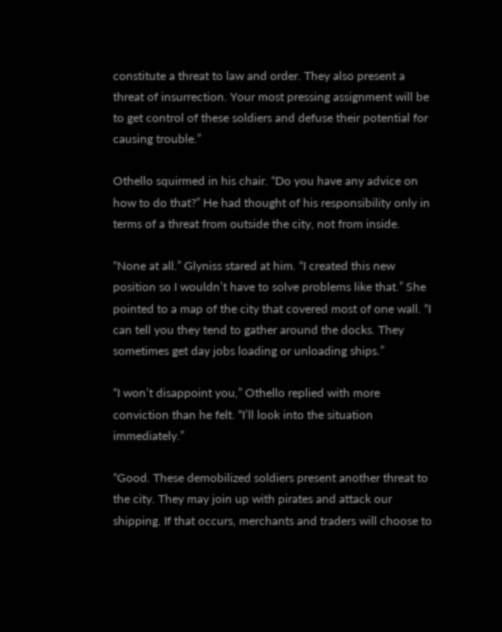constitute a threat to law and order. They also present a threat of insurrection. Your most pressing assignment will be to get control of these soldiers and defuse their potential for causing trouble.”

Othello squirmed in his chair. “Do you have any advice on how to do that?” He had thought of his responsibility only in terms of a threat from outside the city, not from inside.

“None at all.” Glyniss stared at him. “I created this new position so I wouldn’t have to solve problems like that.” She pointed to a map of the city that covered most of one wall. “I can tell you they tend to gather around the docks. They sometimes get day jobs loading or unloading ships.”

“I won’t disappoint you,” Othello replied with more conviction than he felt. “I’ll look into the situation immediately.”

“Good. These demobilized soldiers present another threat to the city. They may join up with pirates and attack our shipping. If that occurs, merchants and traders will choose to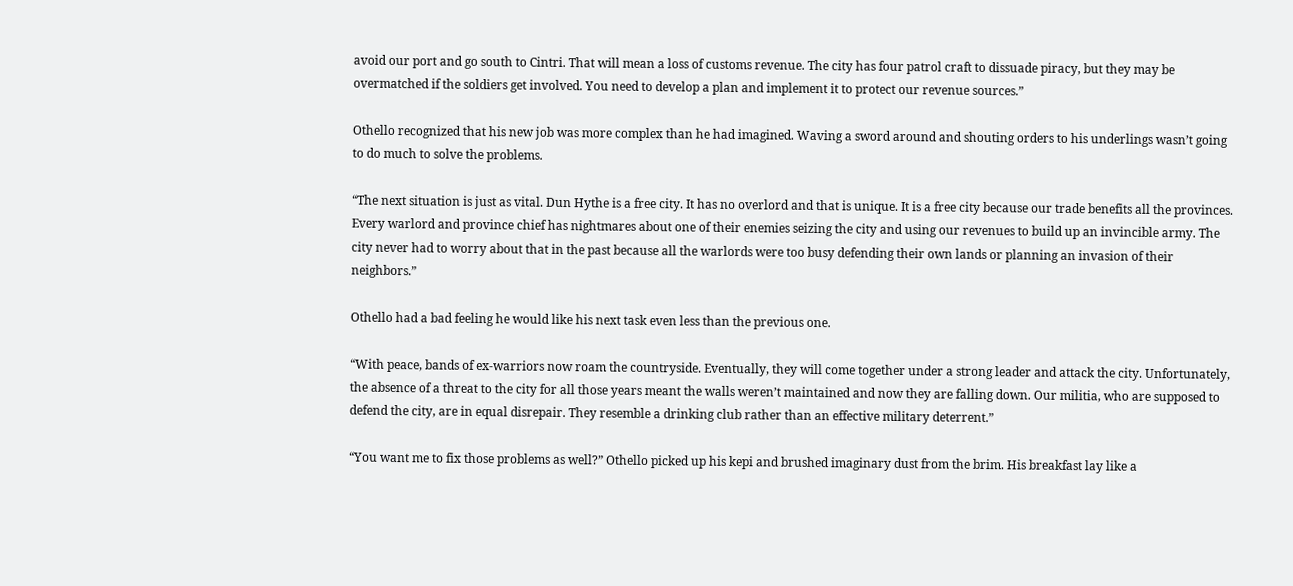avoid our port and go south to Cintri. That will mean a loss of customs revenue. The city has four patrol craft to dissuade piracy, but they may be overmatched if the soldiers get involved. You need to develop a plan and implement it to protect our revenue sources.”

Othello recognized that his new job was more complex than he had imagined. Waving a sword around and shouting orders to his underlings wasn’t going to do much to solve the problems.

“The next situation is just as vital. Dun Hythe is a free city. It has no overlord and that is unique. It is a free city because our trade benefits all the provinces. Every warlord and province chief has nightmares about one of their enemies seizing the city and using our revenues to build up an invincible army. The city never had to worry about that in the past because all the warlords were too busy defending their own lands or planning an invasion of their neighbors.”

Othello had a bad feeling he would like his next task even less than the previous one.

“With peace, bands of ex-warriors now roam the countryside. Eventually, they will come together under a strong leader and attack the city. Unfortunately, the absence of a threat to the city for all those years meant the walls weren’t maintained and now they are falling down. Our militia, who are supposed to defend the city, are in equal disrepair. They resemble a drinking club rather than an effective military deterrent.”

“You want me to fix those problems as well?” Othello picked up his kepi and brushed imaginary dust from the brim. His breakfast lay like a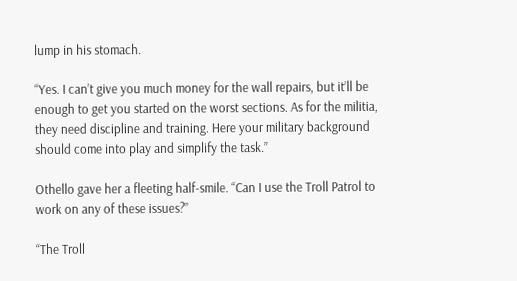lump in his stomach.

“Yes. I can’t give you much money for the wall repairs, but it’ll be enough to get you started on the worst sections. As for the militia, they need discipline and training. Here your military background should come into play and simplify the task.”

Othello gave her a fleeting half-smile. “Can I use the Troll Patrol to work on any of these issues?”

“The Troll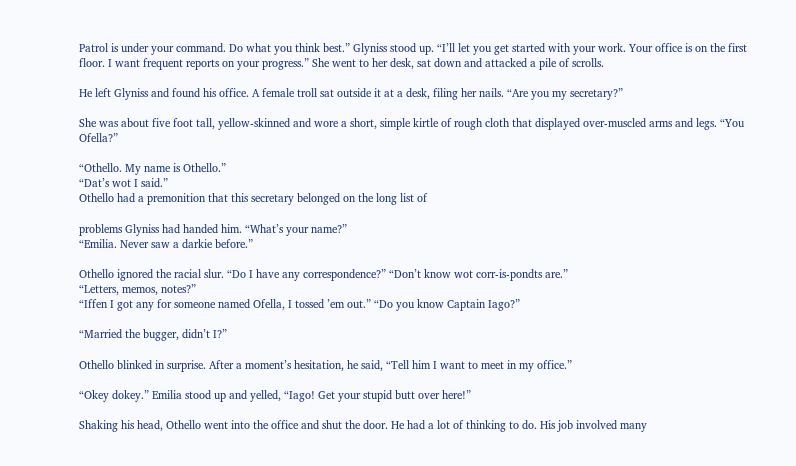Patrol is under your command. Do what you think best.” Glyniss stood up. “I’ll let you get started with your work. Your office is on the first floor. I want frequent reports on your progress.” She went to her desk, sat down and attacked a pile of scrolls.

He left Glyniss and found his office. A female troll sat outside it at a desk, filing her nails. “Are you my secretary?”

She was about five foot tall, yellow-skinned and wore a short, simple kirtle of rough cloth that displayed over-muscled arms and legs. “You Ofella?”

“Othello. My name is Othello.”
“Dat’s wot I said.”
Othello had a premonition that this secretary belonged on the long list of

problems Glyniss had handed him. “What’s your name?”
“Emilia. Never saw a darkie before.”

Othello ignored the racial slur. “Do I have any correspondence?” “Don’t know wot corr-is-pondts are.”
“Letters, memos, notes?”
“Iffen I got any for someone named Ofella, I tossed ’em out.” “Do you know Captain Iago?”

“Married the bugger, didn’t I?”

Othello blinked in surprise. After a moment’s hesitation, he said, “Tell him I want to meet in my office.”

“Okey dokey.” Emilia stood up and yelled, “Iago! Get your stupid butt over here!”

Shaking his head, Othello went into the office and shut the door. He had a lot of thinking to do. His job involved many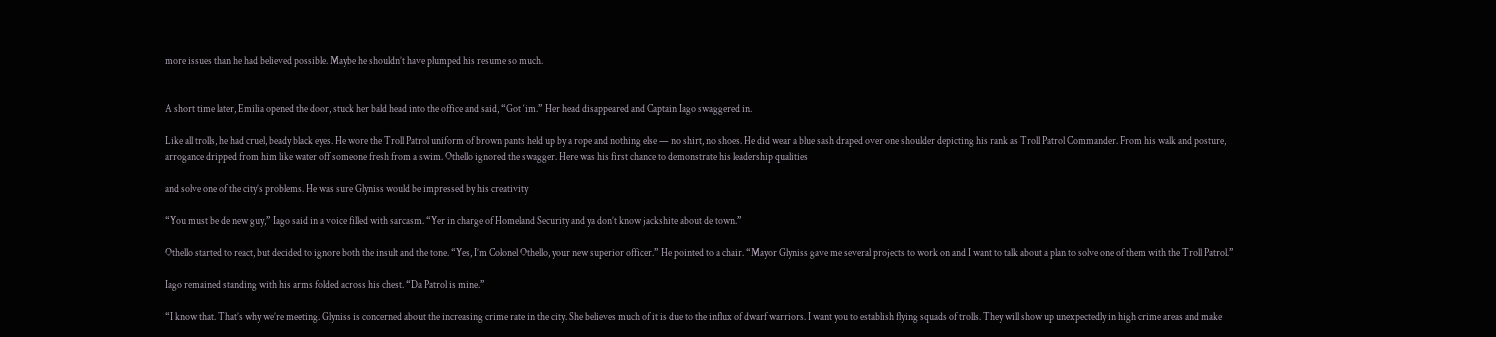more issues than he had believed possible. Maybe he shouldn’t have plumped his resume so much.


A short time later, Emilia opened the door, stuck her bald head into the office and said, “Got ‘im.” Her head disappeared and Captain Iago swaggered in.

Like all trolls, he had cruel, beady black eyes. He wore the Troll Patrol uniform of brown pants held up by a rope and nothing else — no shirt, no shoes. He did wear a blue sash draped over one shoulder depicting his rank as Troll Patrol Commander. From his walk and posture, arrogance dripped from him like water off someone fresh from a swim. Othello ignored the swagger. Here was his first chance to demonstrate his leadership qualities

and solve one of the city’s problems. He was sure Glyniss would be impressed by his creativity

“You must be de new guy,” Iago said in a voice filled with sarcasm. “Yer in charge of Homeland Security and ya don’t know jackshite about de town.”

Othello started to react, but decided to ignore both the insult and the tone. “Yes, I’m Colonel Othello, your new superior officer.” He pointed to a chair. “Mayor Glyniss gave me several projects to work on and I want to talk about a plan to solve one of them with the Troll Patrol.”

Iago remained standing with his arms folded across his chest. “Da Patrol is mine.”

“I know that. That’s why we’re meeting. Glyniss is concerned about the increasing crime rate in the city. She believes much of it is due to the influx of dwarf warriors. I want you to establish flying squads of trolls. They will show up unexpectedly in high crime areas and make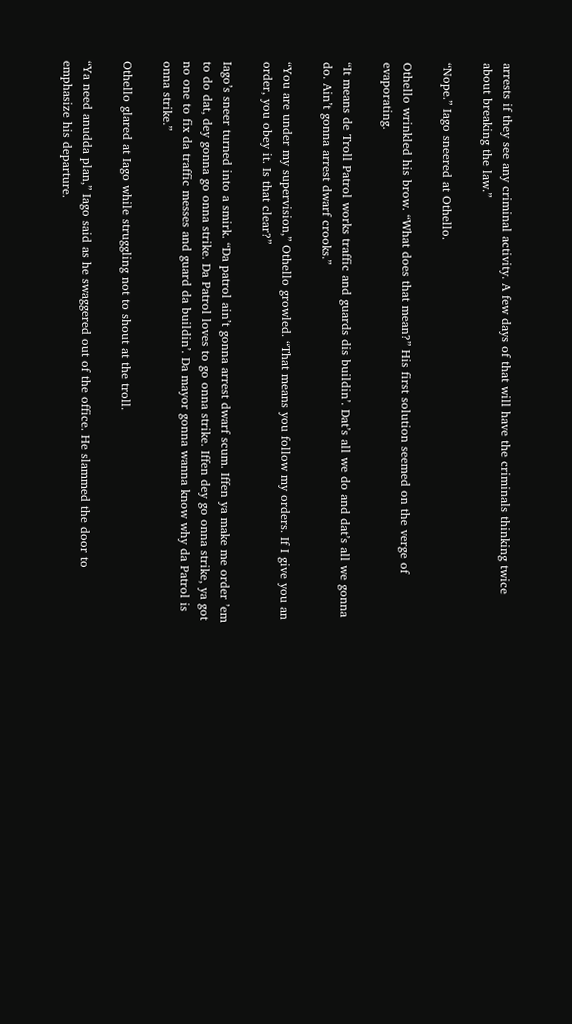arrests if they see any criminal activity. A few days of that will have the criminals thinking twice about breaking the law.”

“Nope.” Iago sneered at Othello.

Othello wrinkled his brow. “What does that mean?” His first solution seemed on the verge of evaporating.

“It means de Troll Patrol works traffic and guards dis buildin’. Dat’s all we do and dat’s all we gonna do. Ain’t gonna arrest dwarf crooks.”

“You are under my supervision,” Othello growled. “That means you follow my orders. If I give you an order, you obey it. Is that clear?”

Iago’s sneer turned into a smirk. “Da patrol ain’t gonna arrest dwarf scum. Iffen ya make me order ’em to do dat, dey gonna go onna strike. Da Patrol loves to go onna strike. Iffen dey go onna strike, ya got no one to fix da traffic messes and guard da buildin’. Da mayor gonna wanna know why da Patrol is onna strike.”

Othello glared at Iago while struggling not to shout at the troll.

“Ya need anudda plan,” Iago said as he swaggered out of the office. He slammed the door to emphasize his departure.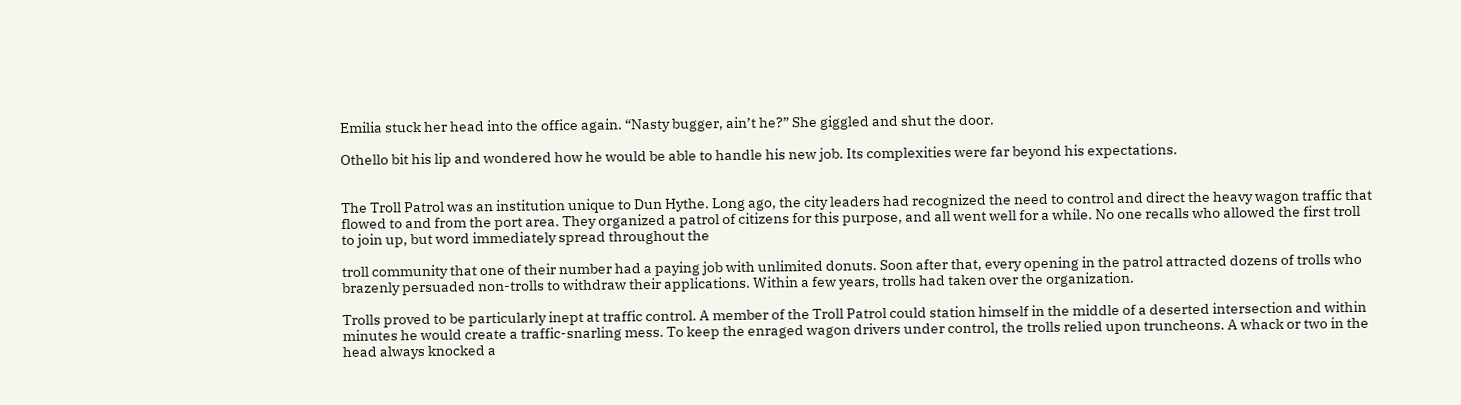Emilia stuck her head into the office again. “Nasty bugger, ain’t he?” She giggled and shut the door.

Othello bit his lip and wondered how he would be able to handle his new job. Its complexities were far beyond his expectations.


The Troll Patrol was an institution unique to Dun Hythe. Long ago, the city leaders had recognized the need to control and direct the heavy wagon traffic that flowed to and from the port area. They organized a patrol of citizens for this purpose, and all went well for a while. No one recalls who allowed the first troll to join up, but word immediately spread throughout the

troll community that one of their number had a paying job with unlimited donuts. Soon after that, every opening in the patrol attracted dozens of trolls who brazenly persuaded non-trolls to withdraw their applications. Within a few years, trolls had taken over the organization.

Trolls proved to be particularly inept at traffic control. A member of the Troll Patrol could station himself in the middle of a deserted intersection and within minutes he would create a traffic-snarling mess. To keep the enraged wagon drivers under control, the trolls relied upon truncheons. A whack or two in the head always knocked a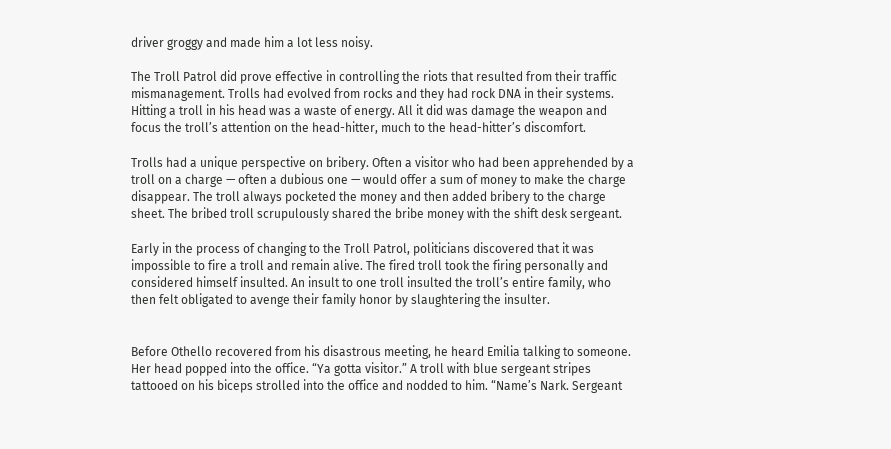driver groggy and made him a lot less noisy.

The Troll Patrol did prove effective in controlling the riots that resulted from their traffic mismanagement. Trolls had evolved from rocks and they had rock DNA in their systems. Hitting a troll in his head was a waste of energy. All it did was damage the weapon and focus the troll’s attention on the head-hitter, much to the head-hitter’s discomfort.

Trolls had a unique perspective on bribery. Often a visitor who had been apprehended by a troll on a charge — often a dubious one — would offer a sum of money to make the charge disappear. The troll always pocketed the money and then added bribery to the charge sheet. The bribed troll scrupulously shared the bribe money with the shift desk sergeant.

Early in the process of changing to the Troll Patrol, politicians discovered that it was impossible to fire a troll and remain alive. The fired troll took the firing personally and considered himself insulted. An insult to one troll insulted the troll’s entire family, who then felt obligated to avenge their family honor by slaughtering the insulter.


Before Othello recovered from his disastrous meeting, he heard Emilia talking to someone. Her head popped into the office. “Ya gotta visitor.” A troll with blue sergeant stripes tattooed on his biceps strolled into the office and nodded to him. “Name’s Nark. Sergeant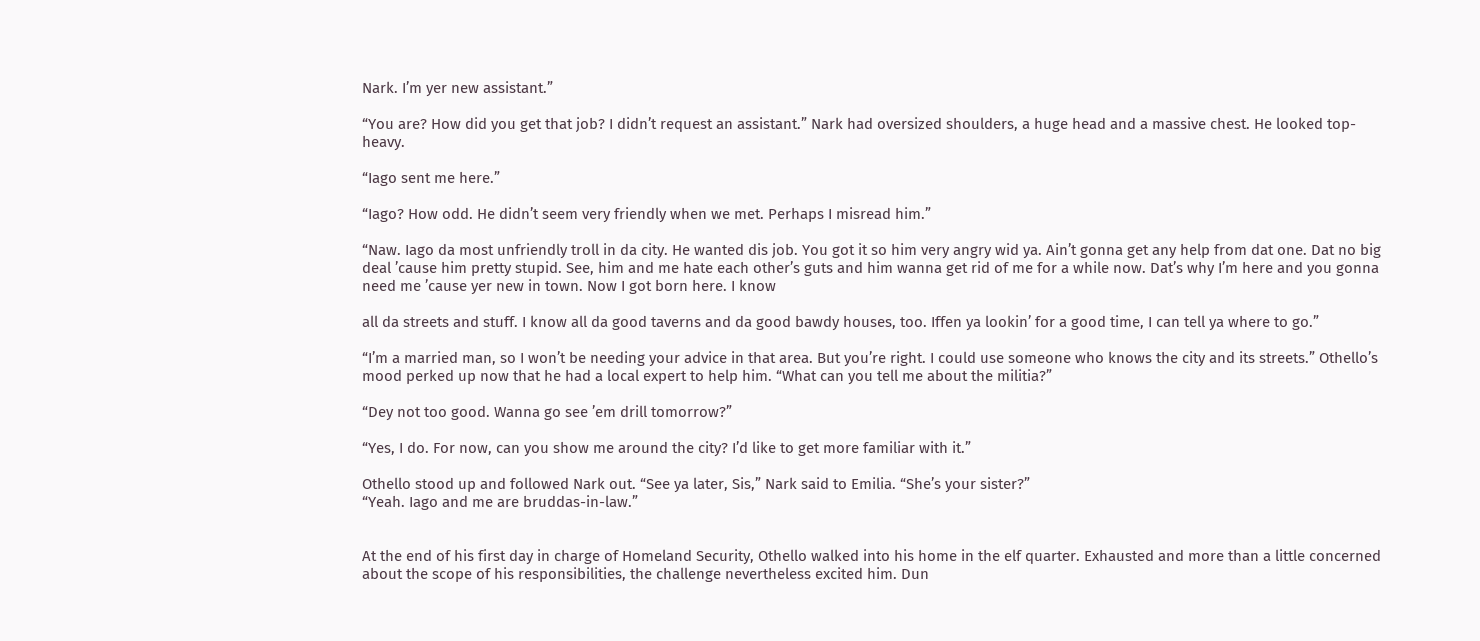Nark. I’m yer new assistant.”

“You are? How did you get that job? I didn’t request an assistant.” Nark had oversized shoulders, a huge head and a massive chest. He looked top- heavy.

“Iago sent me here.”

“Iago? How odd. He didn’t seem very friendly when we met. Perhaps I misread him.”

“Naw. Iago da most unfriendly troll in da city. He wanted dis job. You got it so him very angry wid ya. Ain’t gonna get any help from dat one. Dat no big deal ’cause him pretty stupid. See, him and me hate each other’s guts and him wanna get rid of me for a while now. Dat’s why I’m here and you gonna need me ’cause yer new in town. Now I got born here. I know

all da streets and stuff. I know all da good taverns and da good bawdy houses, too. Iffen ya lookin’ for a good time, I can tell ya where to go.”

“I’m a married man, so I won’t be needing your advice in that area. But you’re right. I could use someone who knows the city and its streets.” Othello’s mood perked up now that he had a local expert to help him. “What can you tell me about the militia?”

“Dey not too good. Wanna go see ’em drill tomorrow?”

“Yes, I do. For now, can you show me around the city? I’d like to get more familiar with it.”

Othello stood up and followed Nark out. “See ya later, Sis,” Nark said to Emilia. “She’s your sister?”
“Yeah. Iago and me are bruddas-in-law.”


At the end of his first day in charge of Homeland Security, Othello walked into his home in the elf quarter. Exhausted and more than a little concerned about the scope of his responsibilities, the challenge nevertheless excited him. Dun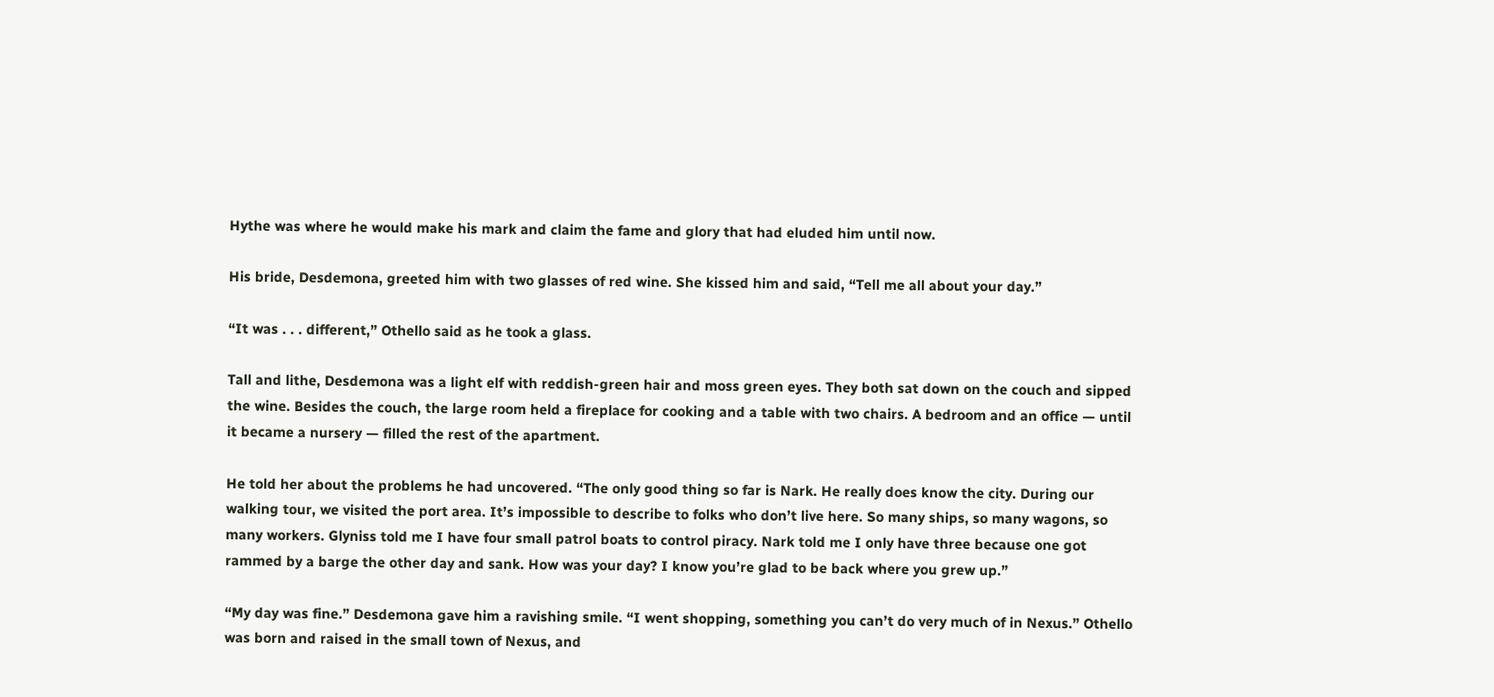Hythe was where he would make his mark and claim the fame and glory that had eluded him until now.

His bride, Desdemona, greeted him with two glasses of red wine. She kissed him and said, “Tell me all about your day.”

“It was . . . different,” Othello said as he took a glass.

Tall and lithe, Desdemona was a light elf with reddish-green hair and moss green eyes. They both sat down on the couch and sipped the wine. Besides the couch, the large room held a fireplace for cooking and a table with two chairs. A bedroom and an office — until it became a nursery — filled the rest of the apartment.

He told her about the problems he had uncovered. “The only good thing so far is Nark. He really does know the city. During our walking tour, we visited the port area. It’s impossible to describe to folks who don’t live here. So many ships, so many wagons, so many workers. Glyniss told me I have four small patrol boats to control piracy. Nark told me I only have three because one got rammed by a barge the other day and sank. How was your day? I know you’re glad to be back where you grew up.”

“My day was fine.” Desdemona gave him a ravishing smile. “I went shopping, something you can’t do very much of in Nexus.” Othello was born and raised in the small town of Nexus, and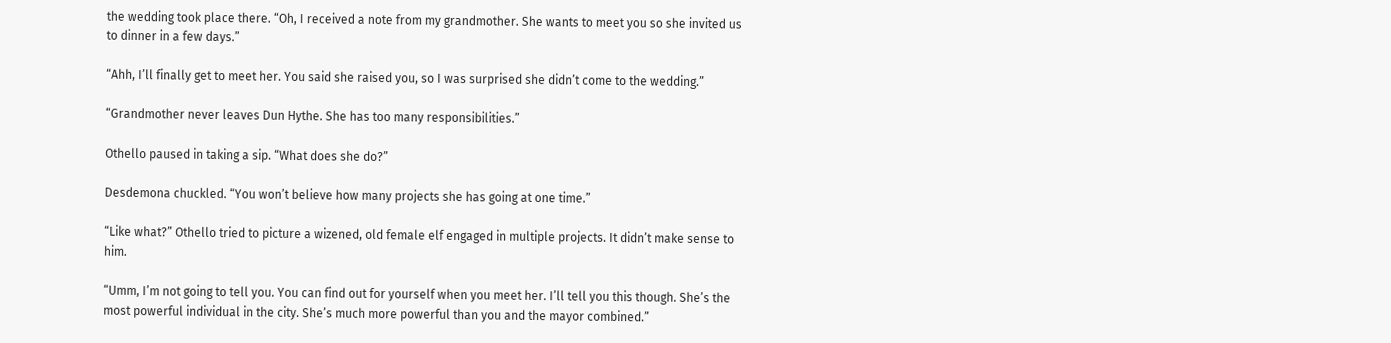the wedding took place there. “Oh, I received a note from my grandmother. She wants to meet you so she invited us to dinner in a few days.”

“Ahh, I’ll finally get to meet her. You said she raised you, so I was surprised she didn’t come to the wedding.”

“Grandmother never leaves Dun Hythe. She has too many responsibilities.”

Othello paused in taking a sip. “What does she do?”

Desdemona chuckled. “You won’t believe how many projects she has going at one time.”

“Like what?” Othello tried to picture a wizened, old female elf engaged in multiple projects. It didn’t make sense to him.

“Umm, I’m not going to tell you. You can find out for yourself when you meet her. I’ll tell you this though. She’s the most powerful individual in the city. She’s much more powerful than you and the mayor combined.”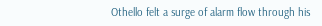Othello felt a surge of alarm flow through his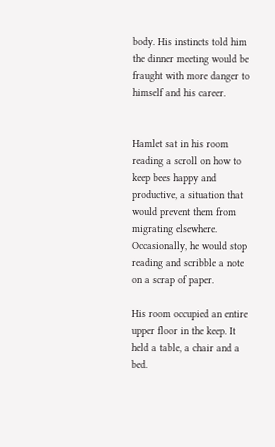body. His instincts told him the dinner meeting would be fraught with more danger to himself and his career.


Hamlet sat in his room reading a scroll on how to keep bees happy and productive, a situation that would prevent them from migrating elsewhere. Occasionally, he would stop reading and scribble a note on a scrap of paper.

His room occupied an entire upper floor in the keep. It held a table, a chair and a bed.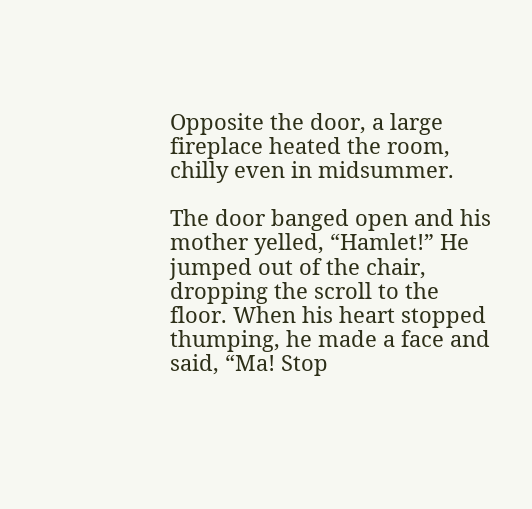Opposite the door, a large fireplace heated the room, chilly even in midsummer.

The door banged open and his mother yelled, “Hamlet!” He jumped out of the chair, dropping the scroll to the floor. When his heart stopped thumping, he made a face and said, “Ma! Stop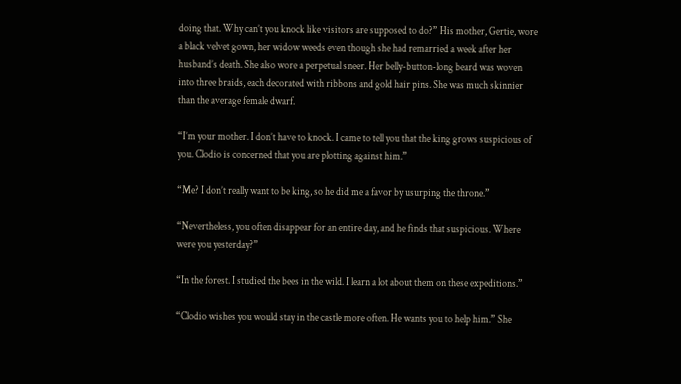doing that. Why can’t you knock like visitors are supposed to do?” His mother, Gertie, wore a black velvet gown, her widow weeds even though she had remarried a week after her husband’s death. She also wore a perpetual sneer. Her belly-button-long beard was woven into three braids, each decorated with ribbons and gold hair pins. She was much skinnier than the average female dwarf.

“I’m your mother. I don’t have to knock. I came to tell you that the king grows suspicious of you. Clodio is concerned that you are plotting against him.”

“Me? I don’t really want to be king, so he did me a favor by usurping the throne.”

“Nevertheless, you often disappear for an entire day, and he finds that suspicious. Where were you yesterday?”

“In the forest. I studied the bees in the wild. I learn a lot about them on these expeditions.”

“Clodio wishes you would stay in the castle more often. He wants you to help him.” She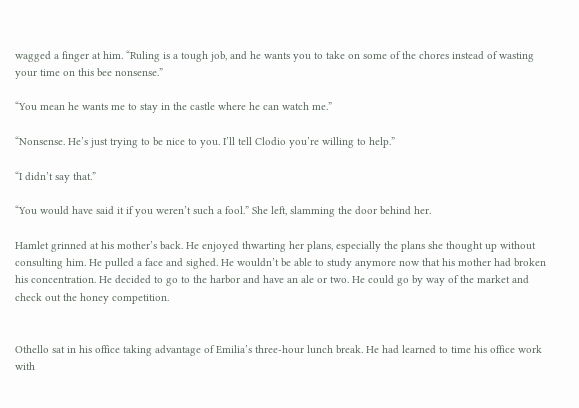wagged a finger at him. “Ruling is a tough job, and he wants you to take on some of the chores instead of wasting your time on this bee nonsense.”

“You mean he wants me to stay in the castle where he can watch me.”

“Nonsense. He’s just trying to be nice to you. I’ll tell Clodio you’re willing to help.”

“I didn’t say that.”

“You would have said it if you weren’t such a fool.” She left, slamming the door behind her.

Hamlet grinned at his mother’s back. He enjoyed thwarting her plans, especially the plans she thought up without consulting him. He pulled a face and sighed. He wouldn’t be able to study anymore now that his mother had broken his concentration. He decided to go to the harbor and have an ale or two. He could go by way of the market and check out the honey competition.


Othello sat in his office taking advantage of Emilia’s three-hour lunch break. He had learned to time his office work with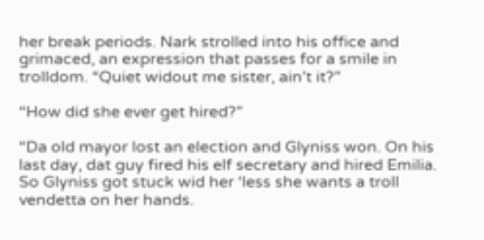her break periods. Nark strolled into his office and grimaced, an expression that passes for a smile in trolldom. “Quiet widout me sister, ain’t it?”

“How did she ever get hired?”

“Da old mayor lost an election and Glyniss won. On his last day, dat guy fired his elf secretary and hired Emilia. So Glyniss got stuck wid her ‘less she wants a troll vendetta on her hands.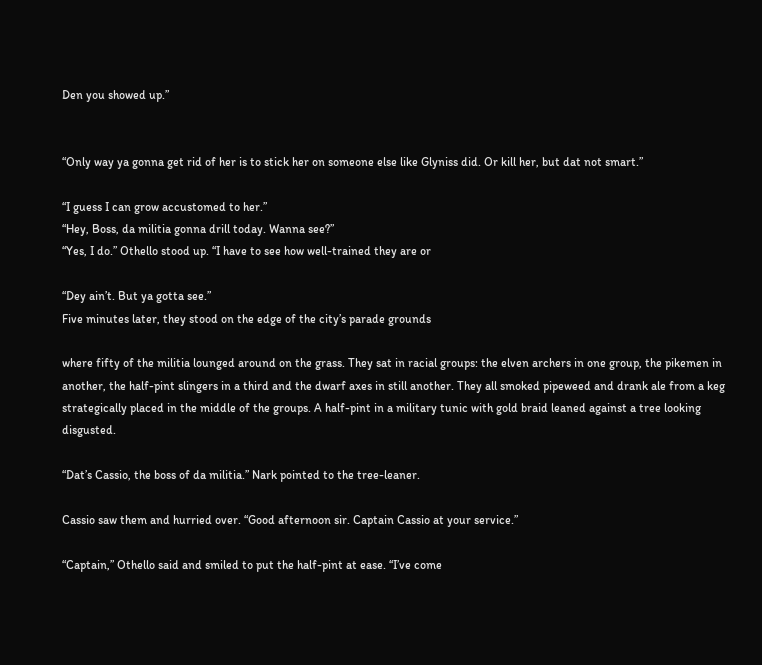Den you showed up.”


“Only way ya gonna get rid of her is to stick her on someone else like Glyniss did. Or kill her, but dat not smart.”

“I guess I can grow accustomed to her.”
“Hey, Boss, da militia gonna drill today. Wanna see?”
“Yes, I do.” Othello stood up. “I have to see how well-trained they are or

“Dey ain’t. But ya gotta see.”
Five minutes later, they stood on the edge of the city’s parade grounds

where fifty of the militia lounged around on the grass. They sat in racial groups: the elven archers in one group, the pikemen in another, the half-pint slingers in a third and the dwarf axes in still another. They all smoked pipeweed and drank ale from a keg strategically placed in the middle of the groups. A half-pint in a military tunic with gold braid leaned against a tree looking disgusted.

“Dat’s Cassio, the boss of da militia.” Nark pointed to the tree-leaner.

Cassio saw them and hurried over. “Good afternoon sir. Captain Cassio at your service.”

“Captain,” Othello said and smiled to put the half-pint at ease. “I’ve come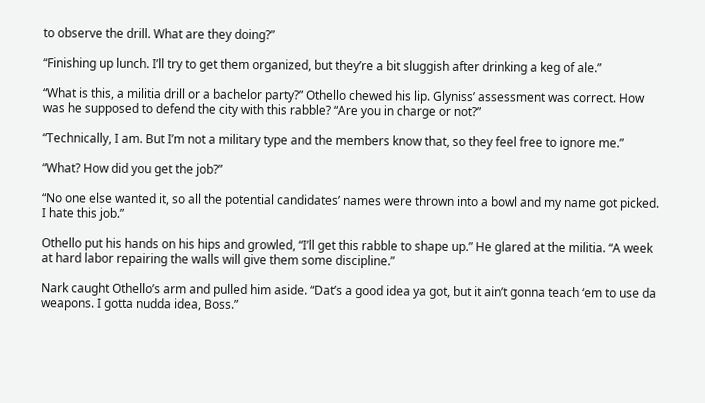to observe the drill. What are they doing?”

“Finishing up lunch. I’ll try to get them organized, but they’re a bit sluggish after drinking a keg of ale.”

“What is this, a militia drill or a bachelor party?” Othello chewed his lip. Glyniss’ assessment was correct. How was he supposed to defend the city with this rabble? “Are you in charge or not?”

“Technically, I am. But I’m not a military type and the members know that, so they feel free to ignore me.”

“What? How did you get the job?”

“No one else wanted it, so all the potential candidates’ names were thrown into a bowl and my name got picked. I hate this job.”

Othello put his hands on his hips and growled, “I’ll get this rabble to shape up.” He glared at the militia. “A week at hard labor repairing the walls will give them some discipline.”

Nark caught Othello’s arm and pulled him aside. “Dat’s a good idea ya got, but it ain’t gonna teach ‘em to use da weapons. I gotta nudda idea, Boss.”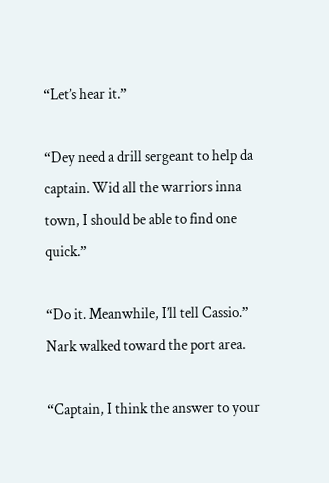“Let’s hear it.”

“Dey need a drill sergeant to help da captain. Wid all the warriors inna town, I should be able to find one quick.”

“Do it. Meanwhile, I’ll tell Cassio.” Nark walked toward the port area.

“Captain, I think the answer to your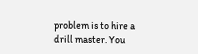problem is to hire a drill master. You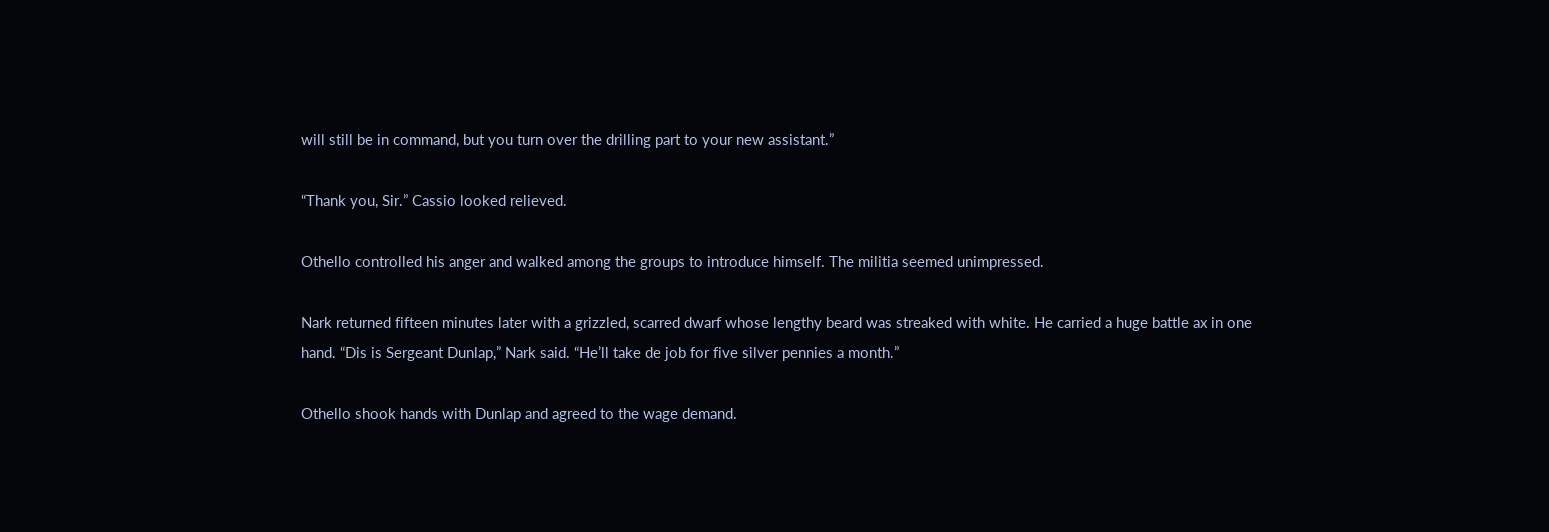will still be in command, but you turn over the drilling part to your new assistant.”

“Thank you, Sir.” Cassio looked relieved.

Othello controlled his anger and walked among the groups to introduce himself. The militia seemed unimpressed.

Nark returned fifteen minutes later with a grizzled, scarred dwarf whose lengthy beard was streaked with white. He carried a huge battle ax in one hand. “Dis is Sergeant Dunlap,” Nark said. “He’ll take de job for five silver pennies a month.”

Othello shook hands with Dunlap and agreed to the wage demand.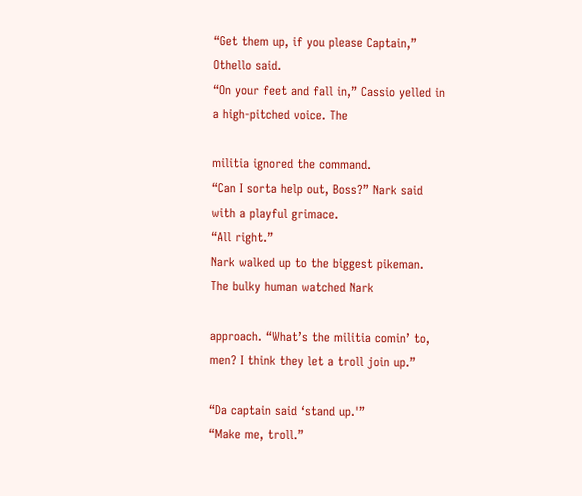“Get them up, if you please Captain,” Othello said.
“On your feet and fall in,” Cassio yelled in a high-pitched voice. The

militia ignored the command.
“Can I sorta help out, Boss?” Nark said with a playful grimace.
“All right.”
Nark walked up to the biggest pikeman. The bulky human watched Nark

approach. “What’s the militia comin’ to, men? I think they let a troll join up.”

“Da captain said ‘stand up.'”
“Make me, troll.”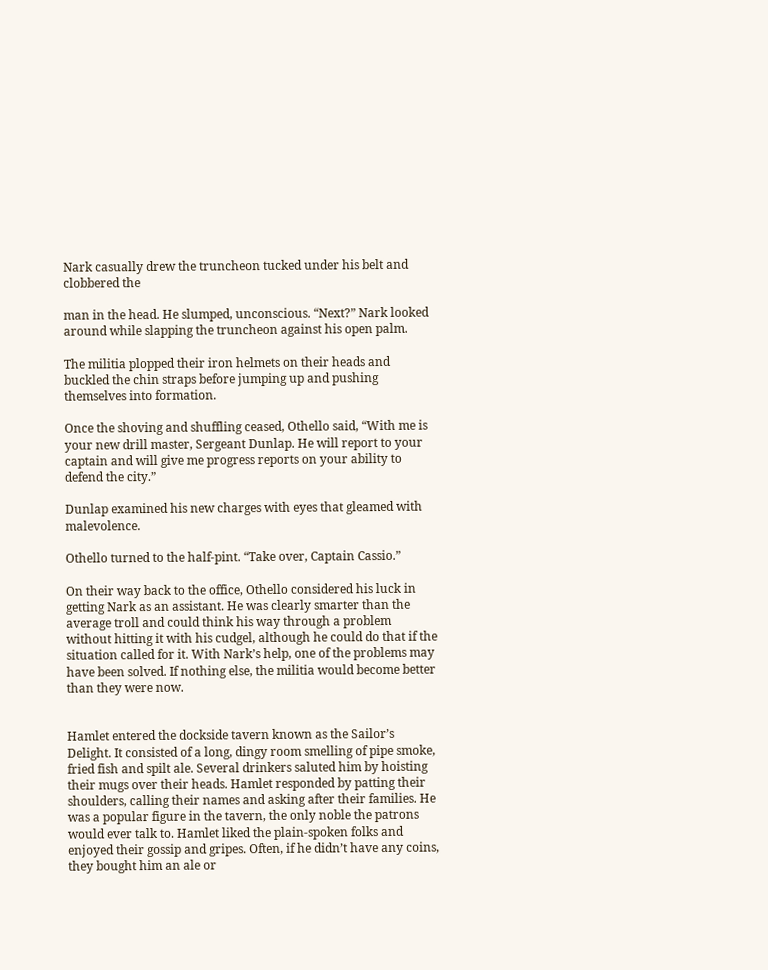Nark casually drew the truncheon tucked under his belt and clobbered the

man in the head. He slumped, unconscious. “Next?” Nark looked around while slapping the truncheon against his open palm.

The militia plopped their iron helmets on their heads and buckled the chin straps before jumping up and pushing themselves into formation.

Once the shoving and shuffling ceased, Othello said, “With me is your new drill master, Sergeant Dunlap. He will report to your captain and will give me progress reports on your ability to defend the city.”

Dunlap examined his new charges with eyes that gleamed with malevolence.

Othello turned to the half-pint. “Take over, Captain Cassio.”

On their way back to the office, Othello considered his luck in getting Nark as an assistant. He was clearly smarter than the average troll and could think his way through a problem without hitting it with his cudgel, although he could do that if the situation called for it. With Nark’s help, one of the problems may have been solved. If nothing else, the militia would become better than they were now.


Hamlet entered the dockside tavern known as the Sailor’s Delight. It consisted of a long, dingy room smelling of pipe smoke, fried fish and spilt ale. Several drinkers saluted him by hoisting their mugs over their heads. Hamlet responded by patting their shoulders, calling their names and asking after their families. He was a popular figure in the tavern, the only noble the patrons would ever talk to. Hamlet liked the plain-spoken folks and enjoyed their gossip and gripes. Often, if he didn’t have any coins, they bought him an ale or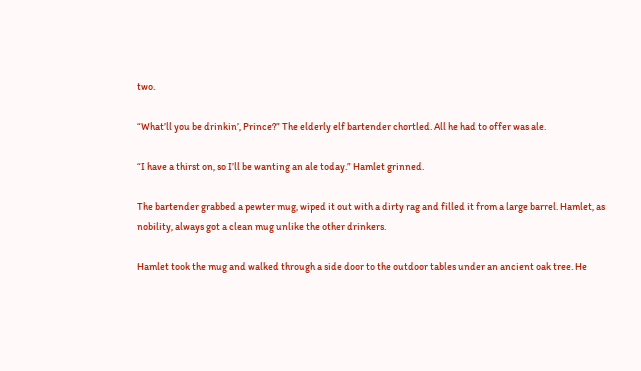two.

“What’ll you be drinkin’, Prince?” The elderly elf bartender chortled. All he had to offer was ale.

“I have a thirst on, so I’ll be wanting an ale today.” Hamlet grinned.

The bartender grabbed a pewter mug, wiped it out with a dirty rag and filled it from a large barrel. Hamlet, as nobility, always got a clean mug unlike the other drinkers.

Hamlet took the mug and walked through a side door to the outdoor tables under an ancient oak tree. He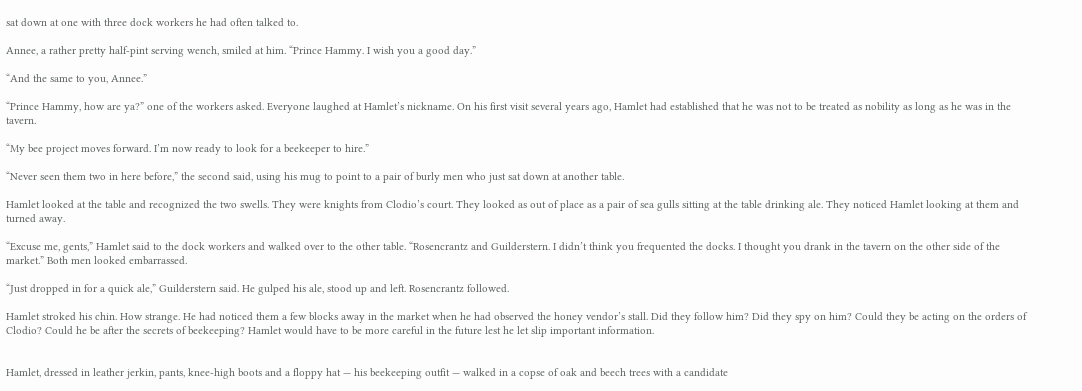sat down at one with three dock workers he had often talked to.

Annee, a rather pretty half-pint serving wench, smiled at him. “Prince Hammy. I wish you a good day.”

“And the same to you, Annee.”

“Prince Hammy, how are ya?” one of the workers asked. Everyone laughed at Hamlet’s nickname. On his first visit several years ago, Hamlet had established that he was not to be treated as nobility as long as he was in the tavern.

“My bee project moves forward. I’m now ready to look for a beekeeper to hire.”

“Never seen them two in here before,” the second said, using his mug to point to a pair of burly men who just sat down at another table.

Hamlet looked at the table and recognized the two swells. They were knights from Clodio’s court. They looked as out of place as a pair of sea gulls sitting at the table drinking ale. They noticed Hamlet looking at them and turned away.

“Excuse me, gents,” Hamlet said to the dock workers and walked over to the other table. “Rosencrantz and Guilderstern. I didn’t think you frequented the docks. I thought you drank in the tavern on the other side of the market.” Both men looked embarrassed.

“Just dropped in for a quick ale,” Guilderstern said. He gulped his ale, stood up and left. Rosencrantz followed.

Hamlet stroked his chin. How strange. He had noticed them a few blocks away in the market when he had observed the honey vendor’s stall. Did they follow him? Did they spy on him? Could they be acting on the orders of Clodio? Could he be after the secrets of beekeeping? Hamlet would have to be more careful in the future lest he let slip important information.


Hamlet, dressed in leather jerkin, pants, knee-high boots and a floppy hat — his beekeeping outfit — walked in a copse of oak and beech trees with a candidate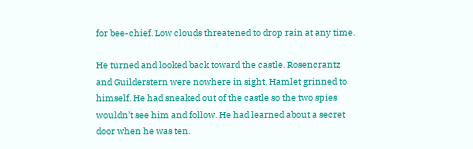for bee-chief. Low clouds threatened to drop rain at any time.

He turned and looked back toward the castle. Rosencrantz and Guilderstern were nowhere in sight. Hamlet grinned to himself. He had sneaked out of the castle so the two spies wouldn’t see him and follow. He had learned about a secret door when he was ten.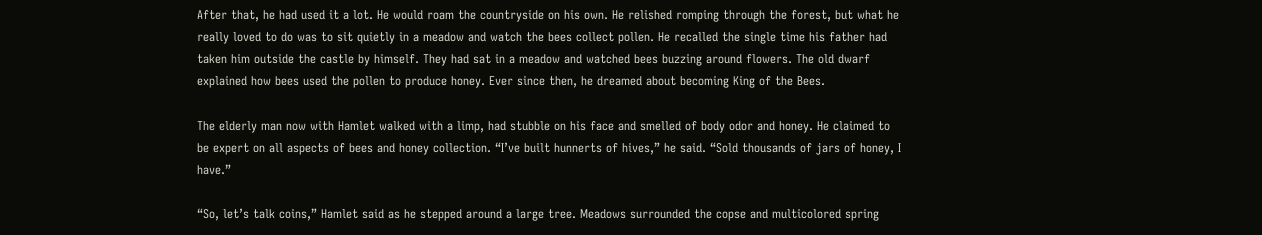After that, he had used it a lot. He would roam the countryside on his own. He relished romping through the forest, but what he really loved to do was to sit quietly in a meadow and watch the bees collect pollen. He recalled the single time his father had taken him outside the castle by himself. They had sat in a meadow and watched bees buzzing around flowers. The old dwarf explained how bees used the pollen to produce honey. Ever since then, he dreamed about becoming King of the Bees.

The elderly man now with Hamlet walked with a limp, had stubble on his face and smelled of body odor and honey. He claimed to be expert on all aspects of bees and honey collection. “I’ve built hunnerts of hives,” he said. “Sold thousands of jars of honey, I have.”

“So, let’s talk coins,” Hamlet said as he stepped around a large tree. Meadows surrounded the copse and multicolored spring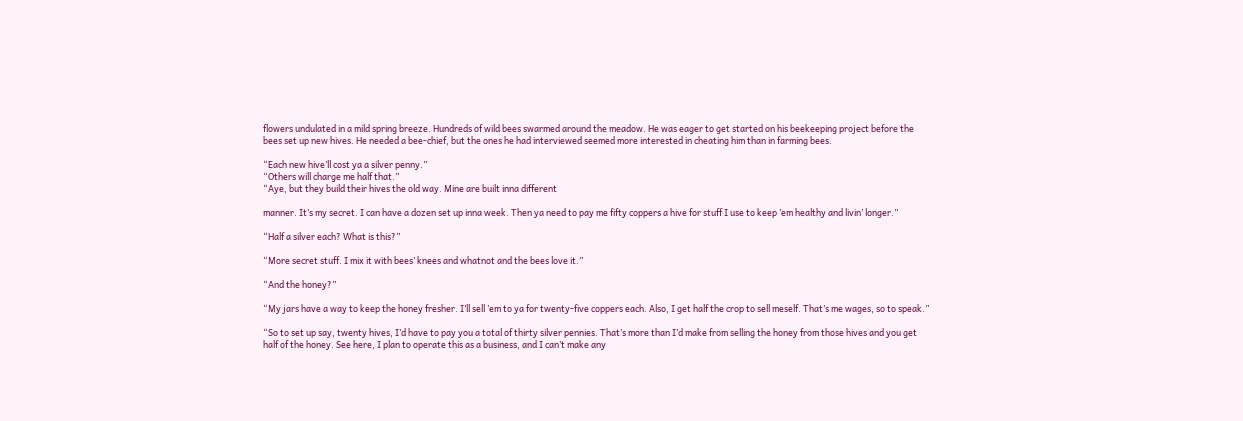flowers undulated in a mild spring breeze. Hundreds of wild bees swarmed around the meadow. He was eager to get started on his beekeeping project before the bees set up new hives. He needed a bee-chief, but the ones he had interviewed seemed more interested in cheating him than in farming bees.

“Each new hive’ll cost ya a silver penny.”
“Others will charge me half that.”
“Aye, but they build their hives the old way. Mine are built inna different

manner. It’s my secret. I can have a dozen set up inna week. Then ya need to pay me fifty coppers a hive for stuff I use to keep ’em healthy and livin’ longer.”

“Half a silver each? What is this?”

“More secret stuff. I mix it with bees’ knees and whatnot and the bees love it.”

“And the honey?”

“My jars have a way to keep the honey fresher. I’ll sell ’em to ya for twenty-five coppers each. Also, I get half the crop to sell meself. That’s me wages, so to speak.”

“So to set up say, twenty hives, I’d have to pay you a total of thirty silver pennies. That’s more than I’d make from selling the honey from those hives and you get half of the honey. See here, I plan to operate this as a business, and I can’t make any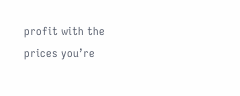profit with the prices you’re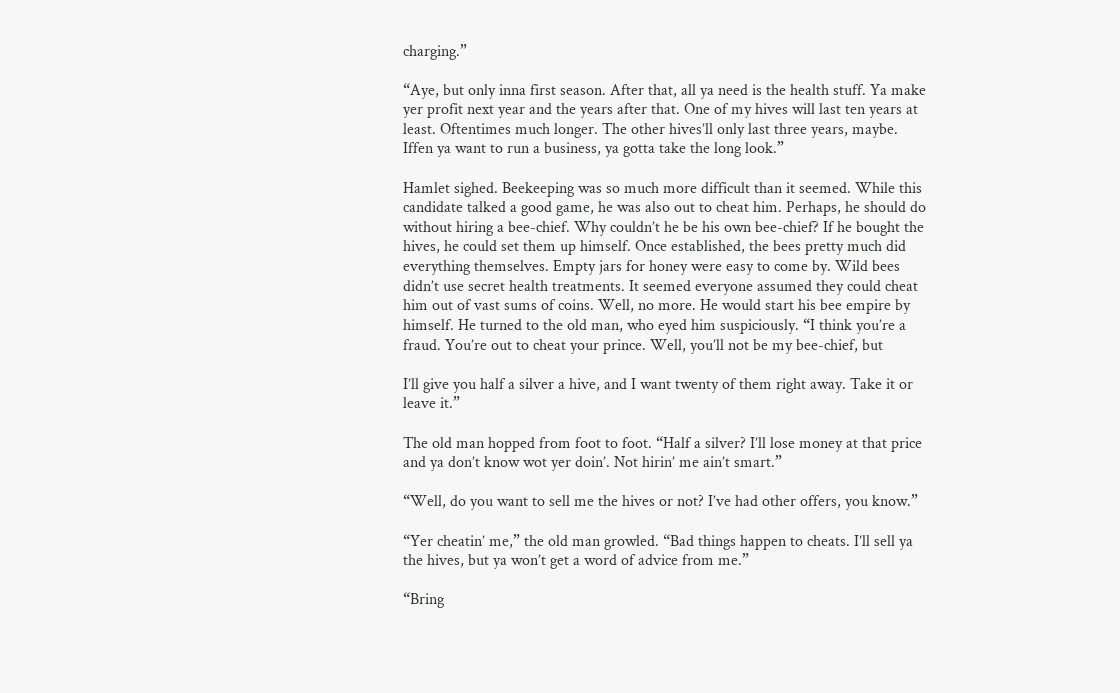charging.”

“Aye, but only inna first season. After that, all ya need is the health stuff. Ya make yer profit next year and the years after that. One of my hives will last ten years at least. Oftentimes much longer. The other hives’ll only last three years, maybe. Iffen ya want to run a business, ya gotta take the long look.”

Hamlet sighed. Beekeeping was so much more difficult than it seemed. While this candidate talked a good game, he was also out to cheat him. Perhaps, he should do without hiring a bee-chief. Why couldn’t he be his own bee-chief? If he bought the hives, he could set them up himself. Once established, the bees pretty much did everything themselves. Empty jars for honey were easy to come by. Wild bees didn’t use secret health treatments. It seemed everyone assumed they could cheat him out of vast sums of coins. Well, no more. He would start his bee empire by himself. He turned to the old man, who eyed him suspiciously. “I think you’re a fraud. You’re out to cheat your prince. Well, you’ll not be my bee-chief, but

I’ll give you half a silver a hive, and I want twenty of them right away. Take it or leave it.”

The old man hopped from foot to foot. “Half a silver? I’ll lose money at that price and ya don’t know wot yer doin’. Not hirin’ me ain’t smart.”

“Well, do you want to sell me the hives or not? I’ve had other offers, you know.”

“Yer cheatin’ me,” the old man growled. “Bad things happen to cheats. I’ll sell ya the hives, but ya won’t get a word of advice from me.”

“Bring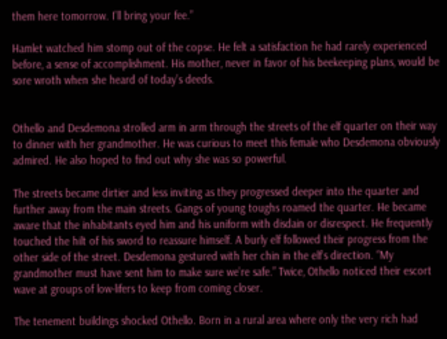them here tomorrow. I’ll bring your fee.”

Hamlet watched him stomp out of the copse. He felt a satisfaction he had rarely experienced before, a sense of accomplishment. His mother, never in favor of his beekeeping plans, would be sore wroth when she heard of today’s deeds.


Othello and Desdemona strolled arm in arm through the streets of the elf quarter on their way to dinner with her grandmother. He was curious to meet this female who Desdemona obviously admired. He also hoped to find out why she was so powerful.

The streets became dirtier and less inviting as they progressed deeper into the quarter and further away from the main streets. Gangs of young toughs roamed the quarter. He became aware that the inhabitants eyed him and his uniform with disdain or disrespect. He frequently touched the hilt of his sword to reassure himself. A burly elf followed their progress from the other side of the street. Desdemona gestured with her chin in the elf’s direction. “My grandmother must have sent him to make sure we’re safe.” Twice, Othello noticed their escort wave at groups of low-lifers to keep from coming closer.

The tenement buildings shocked Othello. Born in a rural area where only the very rich had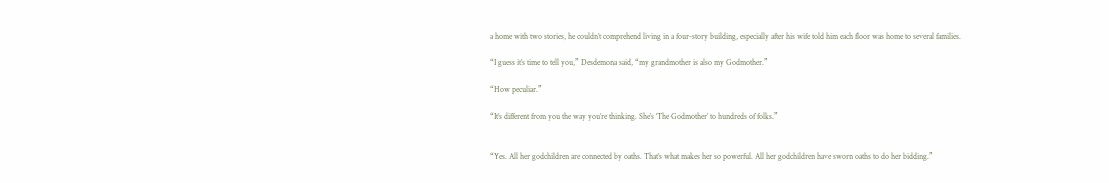a home with two stories, he couldn’t comprehend living in a four-story building, especially after his wife told him each floor was home to several families.

“I guess it’s time to tell you,” Desdemona said, “my grandmother is also my Godmother.”

“How peculiar.”

“It’s different from you the way you’re thinking. She’s ‘The Godmother’ to hundreds of folks.”


“Yes. All her godchildren are connected by oaths. That’s what makes her so powerful. All her godchildren have sworn oaths to do her bidding.”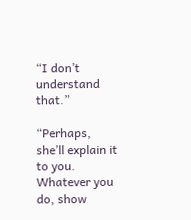“I don’t understand that.”

“Perhaps, she’ll explain it to you. Whatever you do, show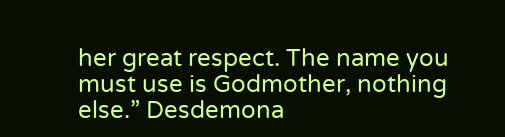her great respect. The name you must use is Godmother, nothing else.” Desdemona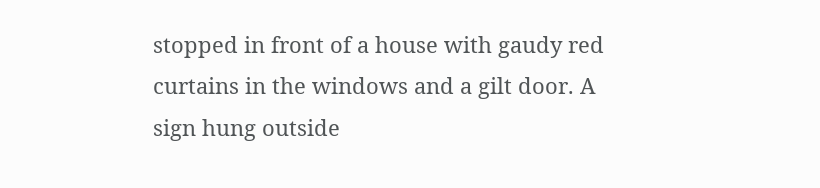stopped in front of a house with gaudy red curtains in the windows and a gilt door. A sign hung outside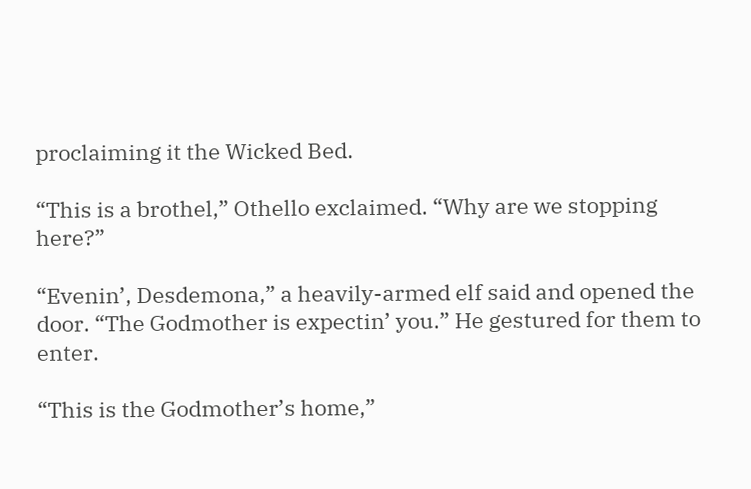proclaiming it the Wicked Bed.

“This is a brothel,” Othello exclaimed. “Why are we stopping here?”

“Evenin’, Desdemona,” a heavily-armed elf said and opened the door. “The Godmother is expectin’ you.” He gestured for them to enter.

“This is the Godmother’s home,”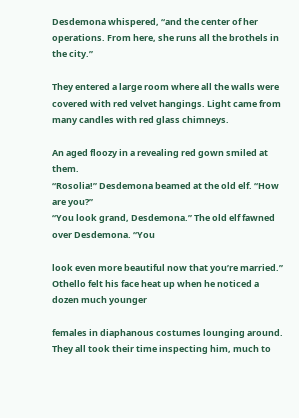Desdemona whispered, “and the center of her operations. From here, she runs all the brothels in the city.”

They entered a large room where all the walls were covered with red velvet hangings. Light came from many candles with red glass chimneys.

An aged floozy in a revealing red gown smiled at them.
“Rosolia!” Desdemona beamed at the old elf. “How are you?”
“You look grand, Desdemona.” The old elf fawned over Desdemona. “You

look even more beautiful now that you’re married.”
Othello felt his face heat up when he noticed a dozen much younger

females in diaphanous costumes lounging around. They all took their time inspecting him, much to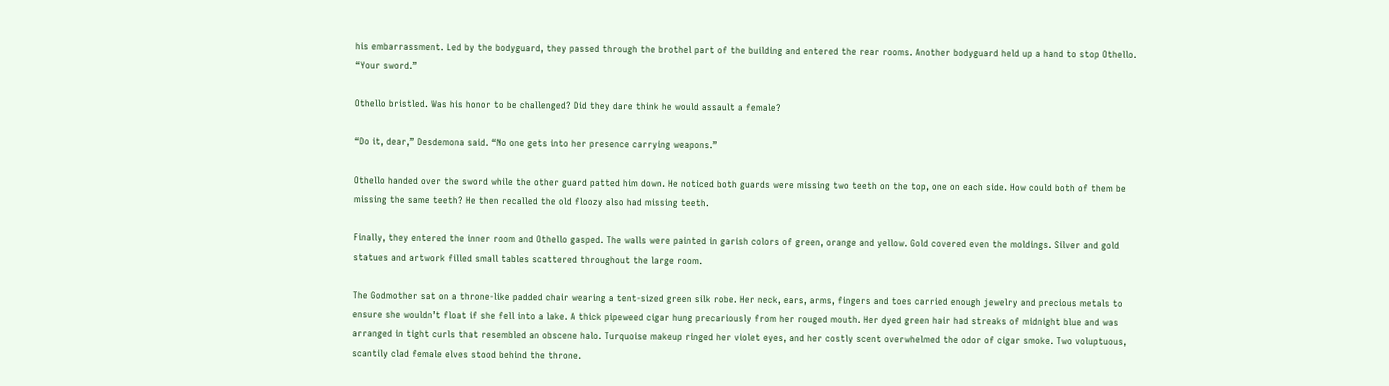his embarrassment. Led by the bodyguard, they passed through the brothel part of the building and entered the rear rooms. Another bodyguard held up a hand to stop Othello. “Your sword.”

Othello bristled. Was his honor to be challenged? Did they dare think he would assault a female?

“Do it, dear,” Desdemona said. “No one gets into her presence carrying weapons.”

Othello handed over the sword while the other guard patted him down. He noticed both guards were missing two teeth on the top, one on each side. How could both of them be missing the same teeth? He then recalled the old floozy also had missing teeth.

Finally, they entered the inner room and Othello gasped. The walls were painted in garish colors of green, orange and yellow. Gold covered even the moldings. Silver and gold statues and artwork filled small tables scattered throughout the large room.

The Godmother sat on a throne-like padded chair wearing a tent-sized green silk robe. Her neck, ears, arms, fingers and toes carried enough jewelry and precious metals to ensure she wouldn’t float if she fell into a lake. A thick pipeweed cigar hung precariously from her rouged mouth. Her dyed green hair had streaks of midnight blue and was arranged in tight curls that resembled an obscene halo. Turquoise makeup ringed her violet eyes, and her costly scent overwhelmed the odor of cigar smoke. Two voluptuous, scantily clad female elves stood behind the throne.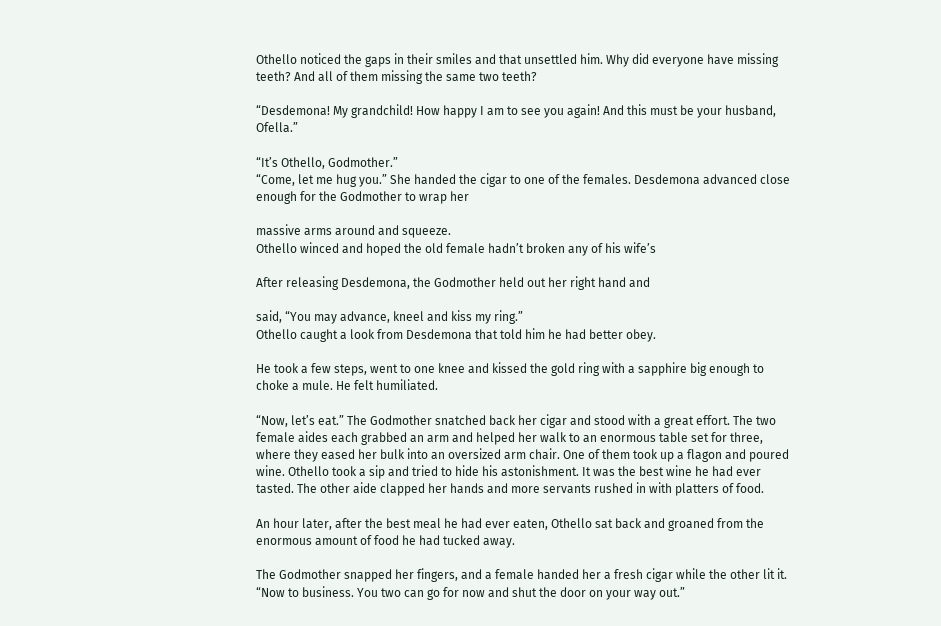Othello noticed the gaps in their smiles and that unsettled him. Why did everyone have missing teeth? And all of them missing the same two teeth?

“Desdemona! My grandchild! How happy I am to see you again! And this must be your husband, Ofella.”

“It’s Othello, Godmother.”
“Come, let me hug you.” She handed the cigar to one of the females. Desdemona advanced close enough for the Godmother to wrap her

massive arms around and squeeze.
Othello winced and hoped the old female hadn’t broken any of his wife’s

After releasing Desdemona, the Godmother held out her right hand and

said, “You may advance, kneel and kiss my ring.”
Othello caught a look from Desdemona that told him he had better obey.

He took a few steps, went to one knee and kissed the gold ring with a sapphire big enough to choke a mule. He felt humiliated.

“Now, let’s eat.” The Godmother snatched back her cigar and stood with a great effort. The two female aides each grabbed an arm and helped her walk to an enormous table set for three, where they eased her bulk into an oversized arm chair. One of them took up a flagon and poured wine. Othello took a sip and tried to hide his astonishment. It was the best wine he had ever tasted. The other aide clapped her hands and more servants rushed in with platters of food.

An hour later, after the best meal he had ever eaten, Othello sat back and groaned from the enormous amount of food he had tucked away.

The Godmother snapped her fingers, and a female handed her a fresh cigar while the other lit it. “Now to business. You two can go for now and shut the door on your way out.”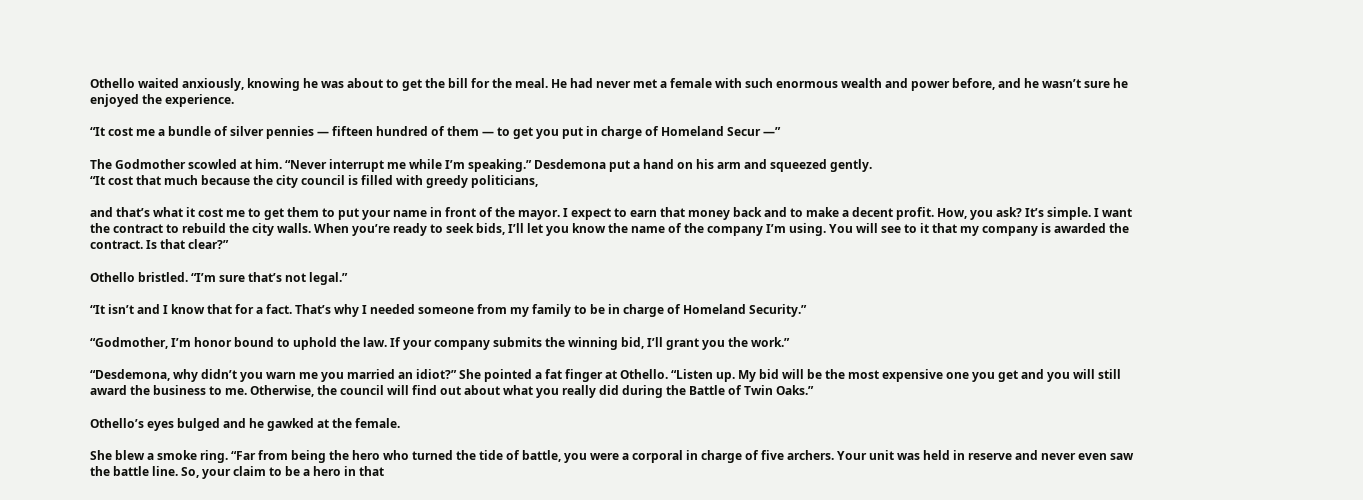Othello waited anxiously, knowing he was about to get the bill for the meal. He had never met a female with such enormous wealth and power before, and he wasn’t sure he enjoyed the experience.

“It cost me a bundle of silver pennies — fifteen hundred of them — to get you put in charge of Homeland Secur —”

The Godmother scowled at him. “Never interrupt me while I’m speaking.” Desdemona put a hand on his arm and squeezed gently.
“It cost that much because the city council is filled with greedy politicians,

and that’s what it cost me to get them to put your name in front of the mayor. I expect to earn that money back and to make a decent profit. How, you ask? It’s simple. I want the contract to rebuild the city walls. When you’re ready to seek bids, I’ll let you know the name of the company I’m using. You will see to it that my company is awarded the contract. Is that clear?”

Othello bristled. “I’m sure that’s not legal.”

“It isn’t and I know that for a fact. That’s why I needed someone from my family to be in charge of Homeland Security.”

“Godmother, I’m honor bound to uphold the law. If your company submits the winning bid, I’ll grant you the work.”

“Desdemona, why didn’t you warn me you married an idiot?” She pointed a fat finger at Othello. “Listen up. My bid will be the most expensive one you get and you will still award the business to me. Otherwise, the council will find out about what you really did during the Battle of Twin Oaks.”

Othello’s eyes bulged and he gawked at the female.

She blew a smoke ring. “Far from being the hero who turned the tide of battle, you were a corporal in charge of five archers. Your unit was held in reserve and never even saw the battle line. So, your claim to be a hero in that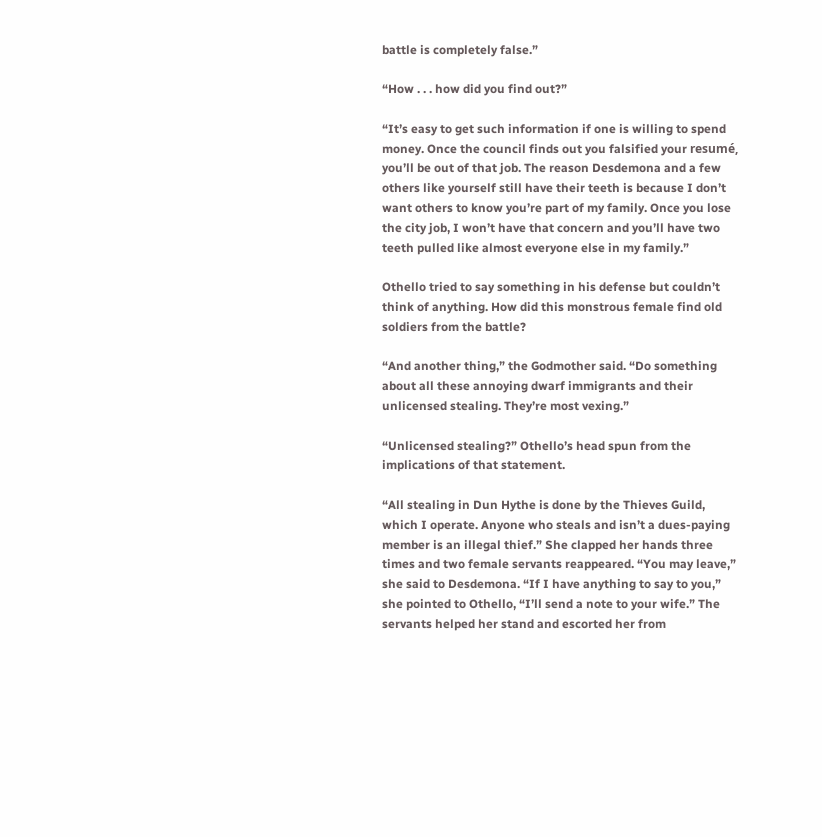battle is completely false.”

“How . . . how did you find out?”

“It’s easy to get such information if one is willing to spend money. Once the council finds out you falsified your resumé, you’ll be out of that job. The reason Desdemona and a few others like yourself still have their teeth is because I don’t want others to know you’re part of my family. Once you lose the city job, I won’t have that concern and you’ll have two teeth pulled like almost everyone else in my family.”

Othello tried to say something in his defense but couldn’t think of anything. How did this monstrous female find old soldiers from the battle?

“And another thing,” the Godmother said. “Do something about all these annoying dwarf immigrants and their unlicensed stealing. They’re most vexing.”

“Unlicensed stealing?” Othello’s head spun from the implications of that statement.

“All stealing in Dun Hythe is done by the Thieves Guild, which I operate. Anyone who steals and isn’t a dues-paying member is an illegal thief.” She clapped her hands three times and two female servants reappeared. “You may leave,” she said to Desdemona. “If I have anything to say to you,” she pointed to Othello, “I’ll send a note to your wife.” The servants helped her stand and escorted her from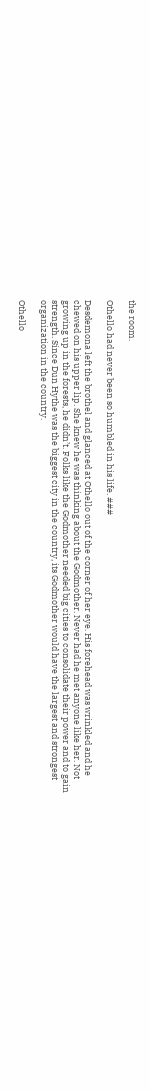the room.

Othello had never been so humbled in his life. ###

Desdemona left the brothel and glanced at Othello out of the corner of her eye. His forehead was wrinkled and he chewed on his upper lip. She knew he was thinking about the Godmother. Never had he met anyone like her. Not growing up in the forests, he didn’t. Folks like the Godmother needed big cities to consolidate their power and to gain strength. Since Dun Hythe was the biggest city in the country, its Godmother would have the largest and strongest organization in the country.

Othello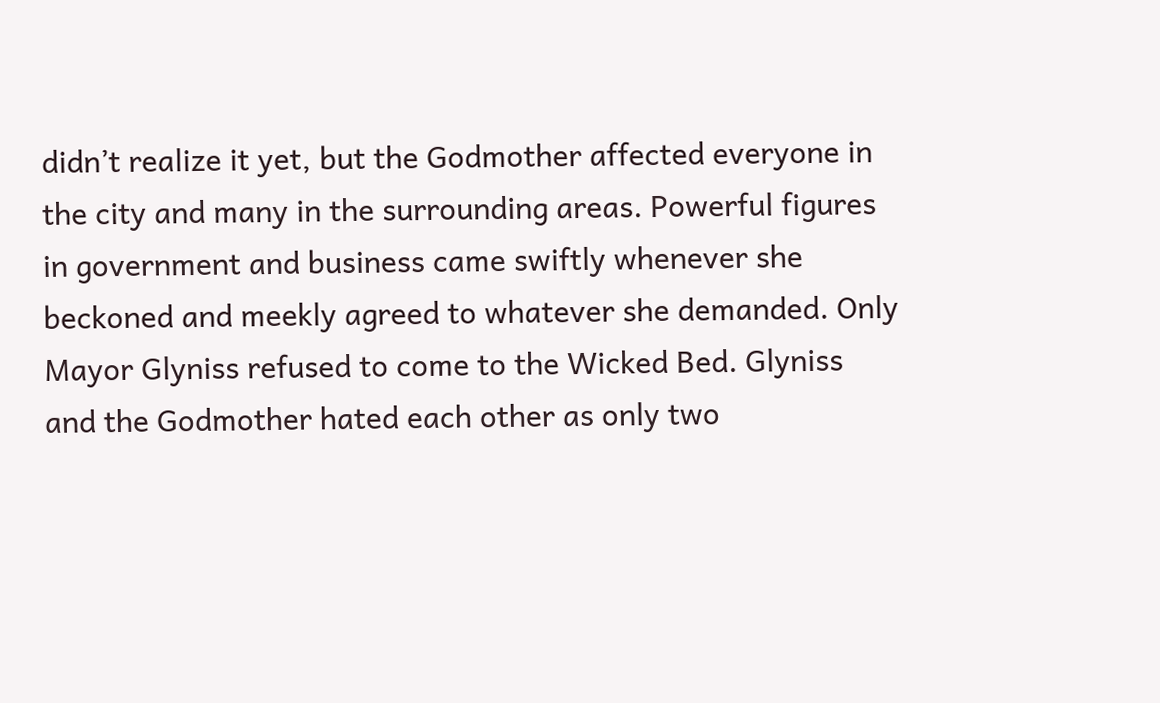didn’t realize it yet, but the Godmother affected everyone in the city and many in the surrounding areas. Powerful figures in government and business came swiftly whenever she beckoned and meekly agreed to whatever she demanded. Only Mayor Glyniss refused to come to the Wicked Bed. Glyniss and the Godmother hated each other as only two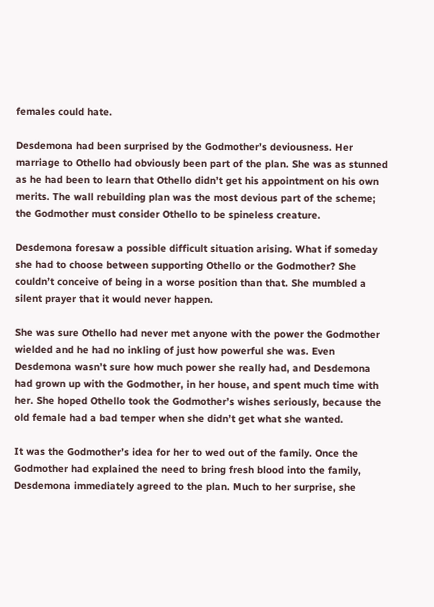females could hate.

Desdemona had been surprised by the Godmother’s deviousness. Her marriage to Othello had obviously been part of the plan. She was as stunned as he had been to learn that Othello didn’t get his appointment on his own merits. The wall rebuilding plan was the most devious part of the scheme; the Godmother must consider Othello to be spineless creature.

Desdemona foresaw a possible difficult situation arising. What if someday she had to choose between supporting Othello or the Godmother? She couldn’t conceive of being in a worse position than that. She mumbled a silent prayer that it would never happen.

She was sure Othello had never met anyone with the power the Godmother wielded and he had no inkling of just how powerful she was. Even Desdemona wasn’t sure how much power she really had, and Desdemona had grown up with the Godmother, in her house, and spent much time with her. She hoped Othello took the Godmother’s wishes seriously, because the old female had a bad temper when she didn’t get what she wanted.

It was the Godmother’s idea for her to wed out of the family. Once the Godmother had explained the need to bring fresh blood into the family, Desdemona immediately agreed to the plan. Much to her surprise, she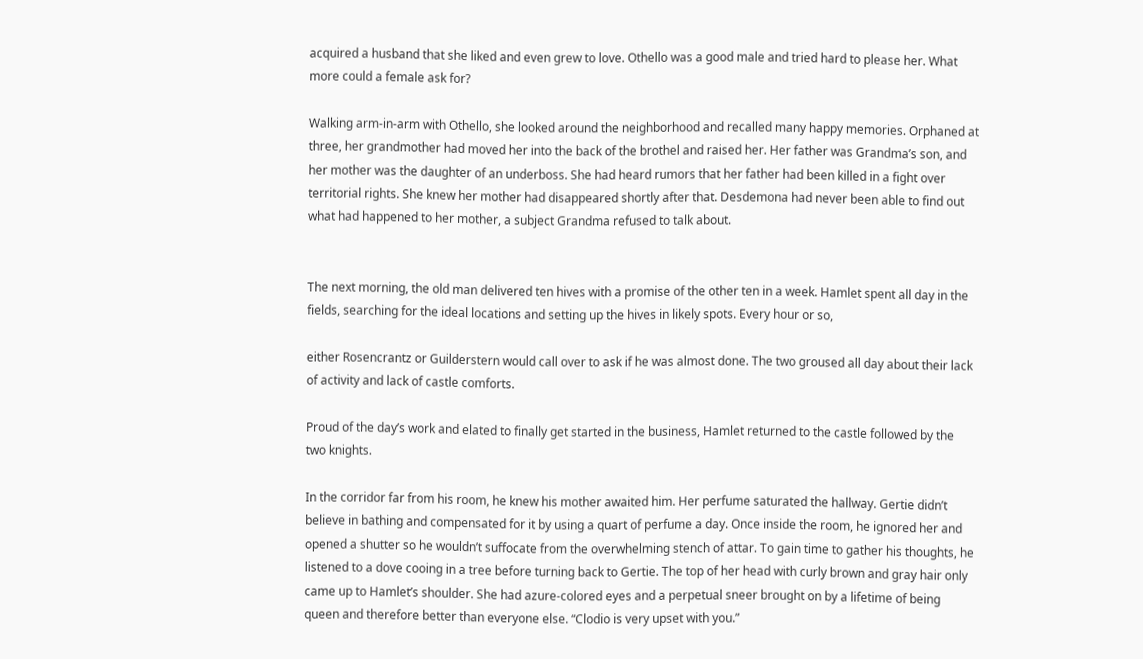acquired a husband that she liked and even grew to love. Othello was a good male and tried hard to please her. What more could a female ask for?

Walking arm-in-arm with Othello, she looked around the neighborhood and recalled many happy memories. Orphaned at three, her grandmother had moved her into the back of the brothel and raised her. Her father was Grandma’s son, and her mother was the daughter of an underboss. She had heard rumors that her father had been killed in a fight over territorial rights. She knew her mother had disappeared shortly after that. Desdemona had never been able to find out what had happened to her mother, a subject Grandma refused to talk about.


The next morning, the old man delivered ten hives with a promise of the other ten in a week. Hamlet spent all day in the fields, searching for the ideal locations and setting up the hives in likely spots. Every hour or so,

either Rosencrantz or Guilderstern would call over to ask if he was almost done. The two groused all day about their lack of activity and lack of castle comforts.

Proud of the day’s work and elated to finally get started in the business, Hamlet returned to the castle followed by the two knights.

In the corridor far from his room, he knew his mother awaited him. Her perfume saturated the hallway. Gertie didn’t believe in bathing and compensated for it by using a quart of perfume a day. Once inside the room, he ignored her and opened a shutter so he wouldn’t suffocate from the overwhelming stench of attar. To gain time to gather his thoughts, he listened to a dove cooing in a tree before turning back to Gertie. The top of her head with curly brown and gray hair only came up to Hamlet’s shoulder. She had azure-colored eyes and a perpetual sneer brought on by a lifetime of being queen and therefore better than everyone else. “Clodio is very upset with you.”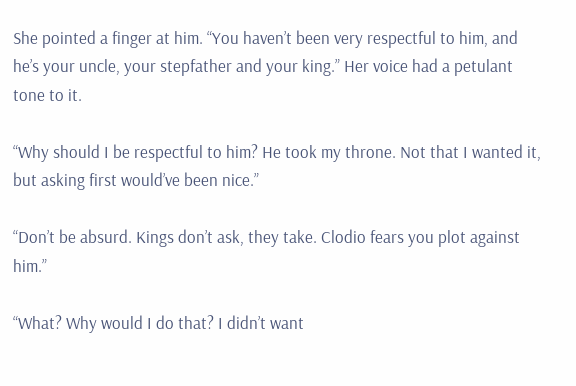She pointed a finger at him. “You haven’t been very respectful to him, and he’s your uncle, your stepfather and your king.” Her voice had a petulant tone to it.

“Why should I be respectful to him? He took my throne. Not that I wanted it, but asking first would’ve been nice.”

“Don’t be absurd. Kings don’t ask, they take. Clodio fears you plot against him.”

“What? Why would I do that? I didn’t want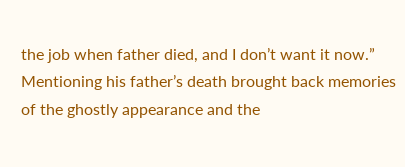the job when father died, and I don’t want it now.” Mentioning his father’s death brought back memories of the ghostly appearance and the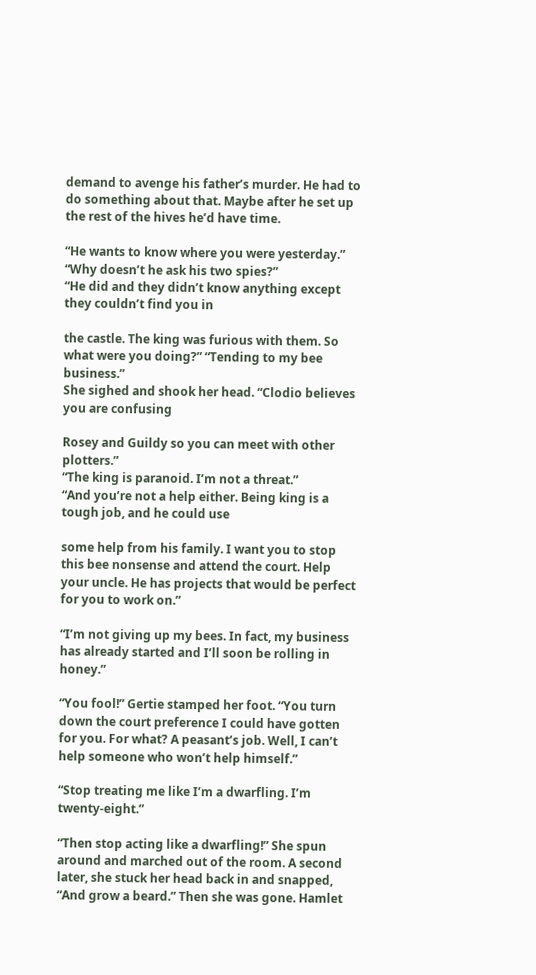demand to avenge his father’s murder. He had to do something about that. Maybe after he set up the rest of the hives he’d have time.

“He wants to know where you were yesterday.”
“Why doesn’t he ask his two spies?”
“He did and they didn’t know anything except they couldn’t find you in

the castle. The king was furious with them. So what were you doing?” “Tending to my bee business.”
She sighed and shook her head. “Clodio believes you are confusing

Rosey and Guildy so you can meet with other plotters.”
“The king is paranoid. I’m not a threat.”
“And you’re not a help either. Being king is a tough job, and he could use

some help from his family. I want you to stop this bee nonsense and attend the court. Help your uncle. He has projects that would be perfect for you to work on.”

“I’m not giving up my bees. In fact, my business has already started and I’ll soon be rolling in honey.”

“You fool!” Gertie stamped her foot. “You turn down the court preference I could have gotten for you. For what? A peasant’s job. Well, I can’t help someone who won’t help himself.”

“Stop treating me like I’m a dwarfling. I’m twenty-eight.”

“Then stop acting like a dwarfling!” She spun around and marched out of the room. A second later, she stuck her head back in and snapped, “And grow a beard.” Then she was gone. Hamlet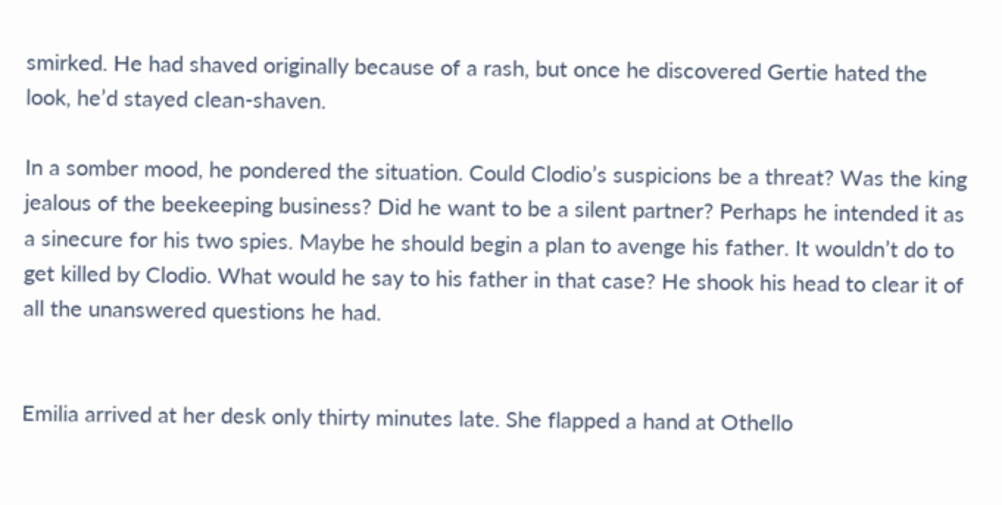smirked. He had shaved originally because of a rash, but once he discovered Gertie hated the look, he’d stayed clean-shaven.

In a somber mood, he pondered the situation. Could Clodio’s suspicions be a threat? Was the king jealous of the beekeeping business? Did he want to be a silent partner? Perhaps he intended it as a sinecure for his two spies. Maybe he should begin a plan to avenge his father. It wouldn’t do to get killed by Clodio. What would he say to his father in that case? He shook his head to clear it of all the unanswered questions he had.


Emilia arrived at her desk only thirty minutes late. She flapped a hand at Othello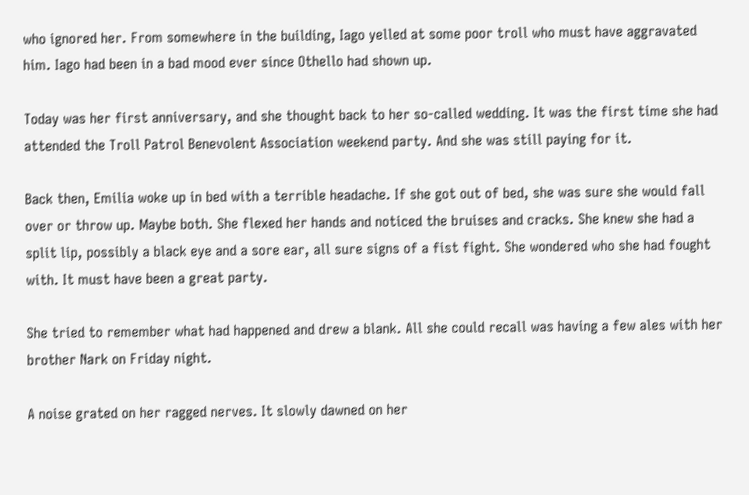who ignored her. From somewhere in the building, Iago yelled at some poor troll who must have aggravated him. Iago had been in a bad mood ever since Othello had shown up.

Today was her first anniversary, and she thought back to her so-called wedding. It was the first time she had attended the Troll Patrol Benevolent Association weekend party. And she was still paying for it.

Back then, Emilia woke up in bed with a terrible headache. If she got out of bed, she was sure she would fall over or throw up. Maybe both. She flexed her hands and noticed the bruises and cracks. She knew she had a split lip, possibly a black eye and a sore ear, all sure signs of a fist fight. She wondered who she had fought with. It must have been a great party.

She tried to remember what had happened and drew a blank. All she could recall was having a few ales with her brother Nark on Friday night.

A noise grated on her ragged nerves. It slowly dawned on her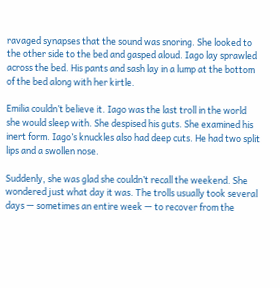ravaged synapses that the sound was snoring. She looked to the other side to the bed and gasped aloud. Iago lay sprawled across the bed. His pants and sash lay in a lump at the bottom of the bed along with her kirtle.

Emilia couldn’t believe it. Iago was the last troll in the world she would sleep with. She despised his guts. She examined his inert form. Iago’s knuckles also had deep cuts. He had two split lips and a swollen nose.

Suddenly, she was glad she couldn’t recall the weekend. She wondered just what day it was. The trolls usually took several days — sometimes an entire week — to recover from the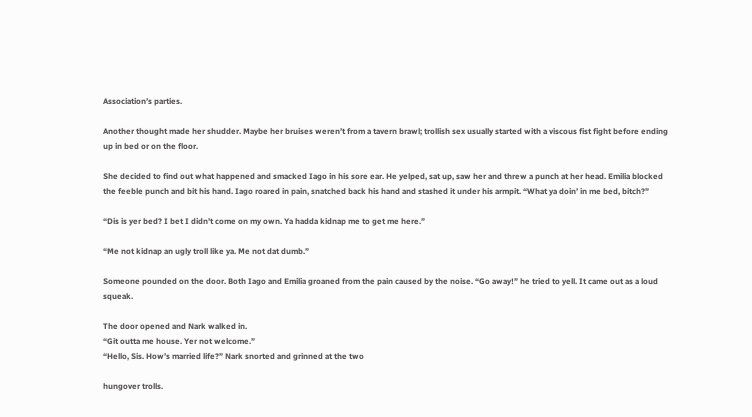Association’s parties.

Another thought made her shudder. Maybe her bruises weren’t from a tavern brawl; trollish sex usually started with a viscous fist fight before ending up in bed or on the floor.

She decided to find out what happened and smacked Iago in his sore ear. He yelped, sat up, saw her and threw a punch at her head. Emilia blocked the feeble punch and bit his hand. Iago roared in pain, snatched back his hand and stashed it under his armpit. “What ya doin’ in me bed, bitch?”

“Dis is yer bed? I bet I didn’t come on my own. Ya hadda kidnap me to get me here.”

“Me not kidnap an ugly troll like ya. Me not dat dumb.”

Someone pounded on the door. Both Iago and Emilia groaned from the pain caused by the noise. “Go away!” he tried to yell. It came out as a loud squeak.

The door opened and Nark walked in.
“Git outta me house. Yer not welcome.”
“Hello, Sis. How’s married life?” Nark snorted and grinned at the two

hungover trolls.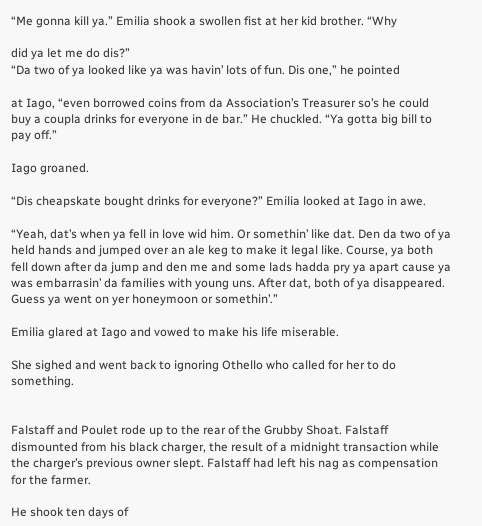“Me gonna kill ya.” Emilia shook a swollen fist at her kid brother. “Why

did ya let me do dis?”
“Da two of ya looked like ya was havin’ lots of fun. Dis one,” he pointed

at Iago, “even borrowed coins from da Association’s Treasurer so’s he could buy a coupla drinks for everyone in de bar.” He chuckled. “Ya gotta big bill to pay off.”

Iago groaned.

“Dis cheapskate bought drinks for everyone?” Emilia looked at Iago in awe.

“Yeah, dat’s when ya fell in love wid him. Or somethin’ like dat. Den da two of ya held hands and jumped over an ale keg to make it legal like. Course, ya both fell down after da jump and den me and some lads hadda pry ya apart cause ya was embarrasin’ da families with young uns. After dat, both of ya disappeared. Guess ya went on yer honeymoon or somethin’.”

Emilia glared at Iago and vowed to make his life miserable.

She sighed and went back to ignoring Othello who called for her to do something.


Falstaff and Poulet rode up to the rear of the Grubby Shoat. Falstaff dismounted from his black charger, the result of a midnight transaction while the charger’s previous owner slept. Falstaff had left his nag as compensation for the farmer.

He shook ten days of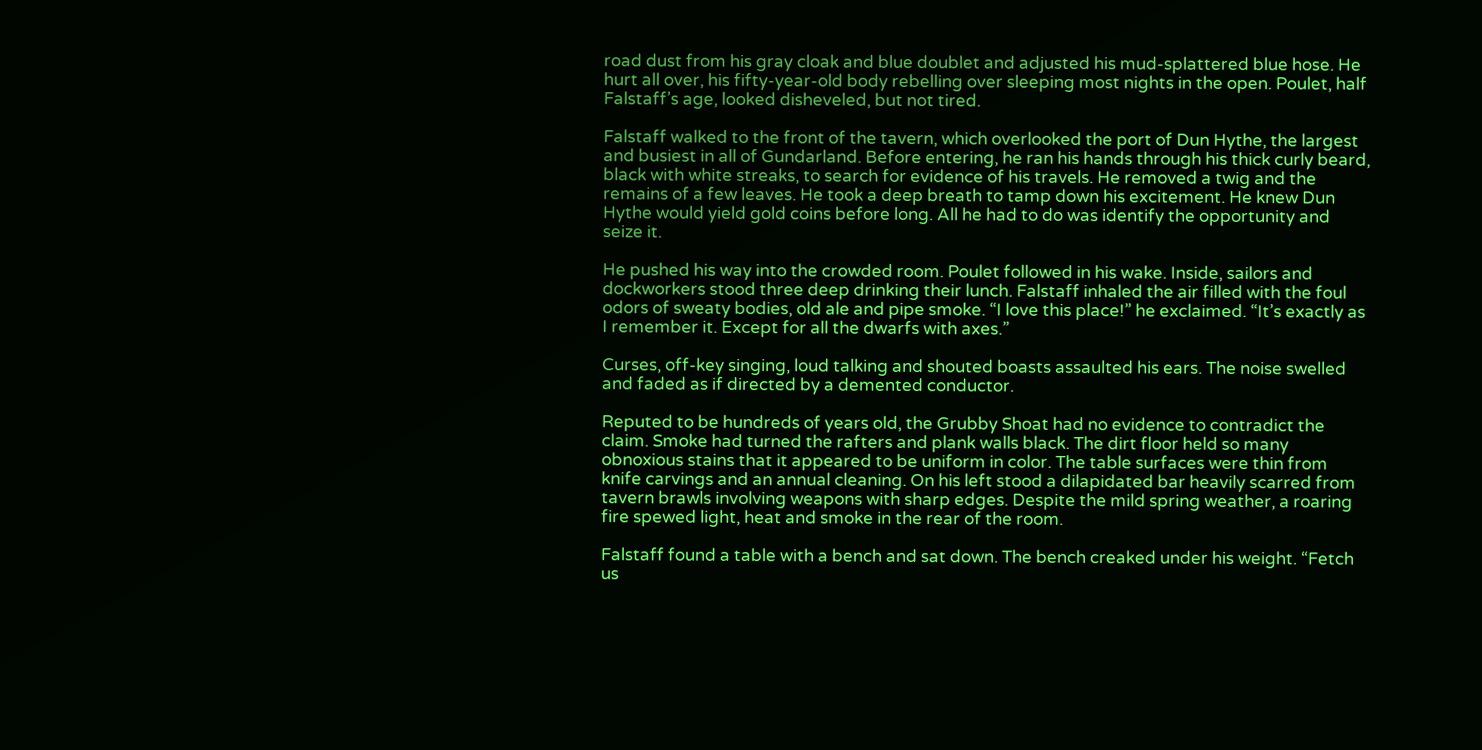road dust from his gray cloak and blue doublet and adjusted his mud-splattered blue hose. He hurt all over, his fifty-year-old body rebelling over sleeping most nights in the open. Poulet, half Falstaff’s age, looked disheveled, but not tired.

Falstaff walked to the front of the tavern, which overlooked the port of Dun Hythe, the largest and busiest in all of Gundarland. Before entering, he ran his hands through his thick curly beard, black with white streaks, to search for evidence of his travels. He removed a twig and the remains of a few leaves. He took a deep breath to tamp down his excitement. He knew Dun Hythe would yield gold coins before long. All he had to do was identify the opportunity and seize it.

He pushed his way into the crowded room. Poulet followed in his wake. Inside, sailors and dockworkers stood three deep drinking their lunch. Falstaff inhaled the air filled with the foul odors of sweaty bodies, old ale and pipe smoke. “I love this place!” he exclaimed. “It’s exactly as I remember it. Except for all the dwarfs with axes.”

Curses, off-key singing, loud talking and shouted boasts assaulted his ears. The noise swelled and faded as if directed by a demented conductor.

Reputed to be hundreds of years old, the Grubby Shoat had no evidence to contradict the claim. Smoke had turned the rafters and plank walls black. The dirt floor held so many obnoxious stains that it appeared to be uniform in color. The table surfaces were thin from knife carvings and an annual cleaning. On his left stood a dilapidated bar heavily scarred from tavern brawls involving weapons with sharp edges. Despite the mild spring weather, a roaring fire spewed light, heat and smoke in the rear of the room.

Falstaff found a table with a bench and sat down. The bench creaked under his weight. “Fetch us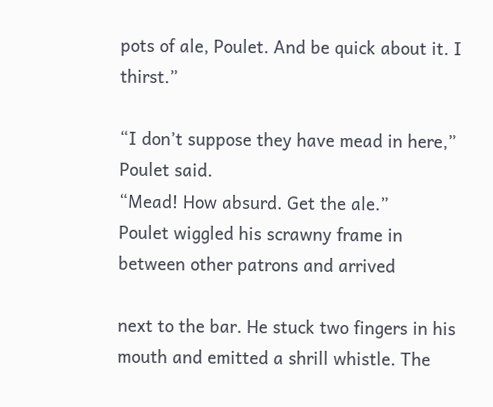pots of ale, Poulet. And be quick about it. I thirst.”

“I don’t suppose they have mead in here,” Poulet said.
“Mead! How absurd. Get the ale.”
Poulet wiggled his scrawny frame in between other patrons and arrived

next to the bar. He stuck two fingers in his mouth and emitted a shrill whistle. The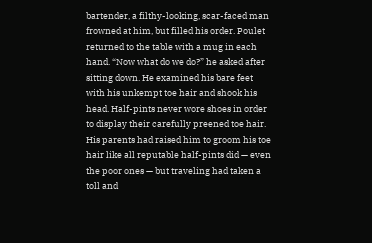bartender, a filthy-looking, scar-faced man frowned at him, but filled his order. Poulet returned to the table with a mug in each hand. “Now what do we do?” he asked after sitting down. He examined his bare feet with his unkempt toe hair and shook his head. Half-pints never wore shoes in order to display their carefully preened toe hair. His parents had raised him to groom his toe hair like all reputable half-pints did — even the poor ones — but traveling had taken a toll and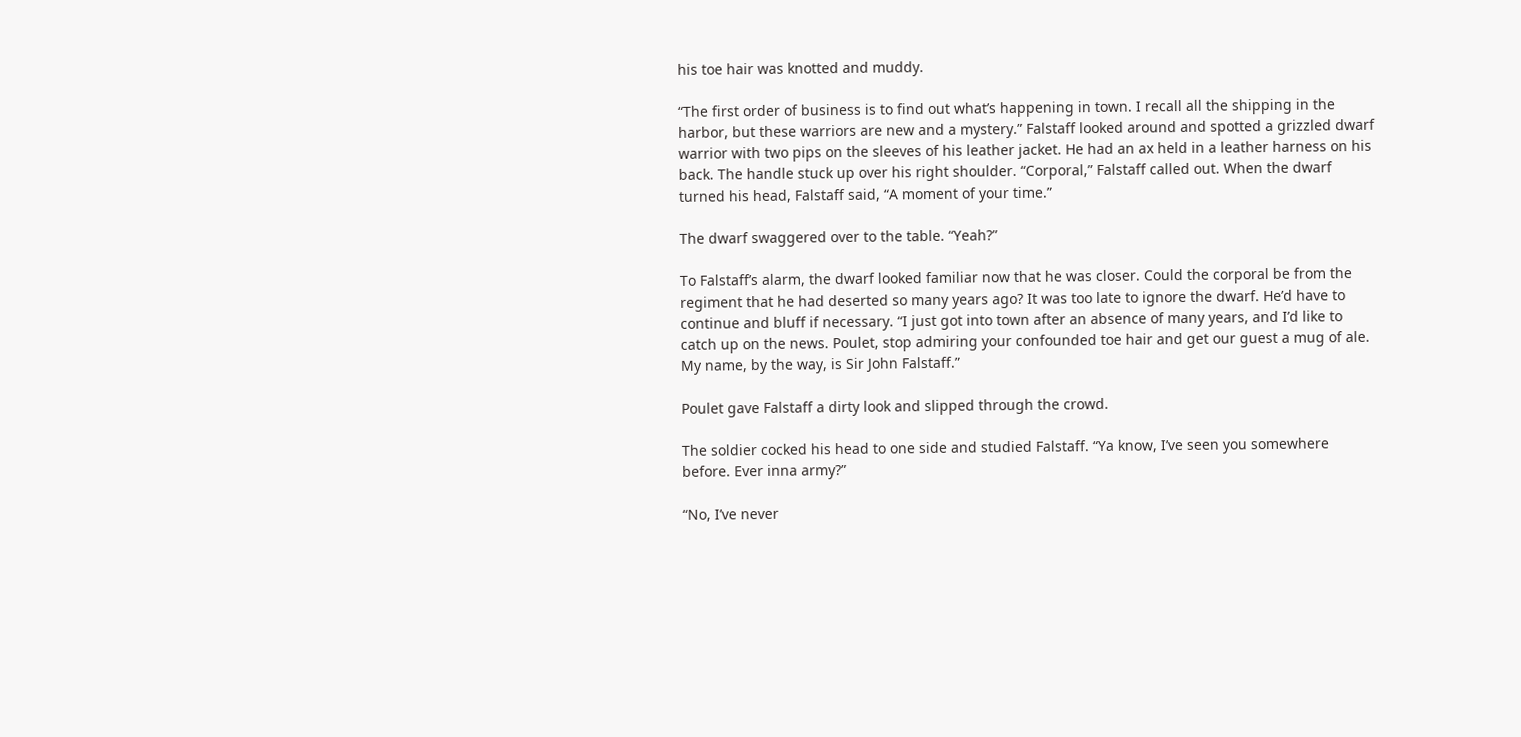his toe hair was knotted and muddy.

“The first order of business is to find out what’s happening in town. I recall all the shipping in the harbor, but these warriors are new and a mystery.” Falstaff looked around and spotted a grizzled dwarf warrior with two pips on the sleeves of his leather jacket. He had an ax held in a leather harness on his back. The handle stuck up over his right shoulder. “Corporal,” Falstaff called out. When the dwarf turned his head, Falstaff said, “A moment of your time.”

The dwarf swaggered over to the table. “Yeah?”

To Falstaff’s alarm, the dwarf looked familiar now that he was closer. Could the corporal be from the regiment that he had deserted so many years ago? It was too late to ignore the dwarf. He’d have to continue and bluff if necessary. “I just got into town after an absence of many years, and I’d like to catch up on the news. Poulet, stop admiring your confounded toe hair and get our guest a mug of ale. My name, by the way, is Sir John Falstaff.”

Poulet gave Falstaff a dirty look and slipped through the crowd.

The soldier cocked his head to one side and studied Falstaff. “Ya know, I’ve seen you somewhere before. Ever inna army?”

“No, I’ve never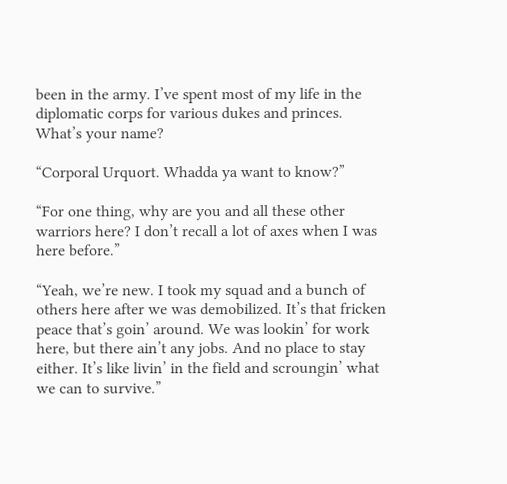been in the army. I’ve spent most of my life in the diplomatic corps for various dukes and princes. What’s your name?

“Corporal Urquort. Whadda ya want to know?”

“For one thing, why are you and all these other warriors here? I don’t recall a lot of axes when I was here before.”

“Yeah, we’re new. I took my squad and a bunch of others here after we was demobilized. It’s that fricken peace that’s goin’ around. We was lookin’ for work here, but there ain’t any jobs. And no place to stay either. It’s like livin’ in the field and scroungin’ what we can to survive.”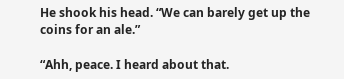He shook his head. “We can barely get up the coins for an ale.”

“Ahh, peace. I heard about that.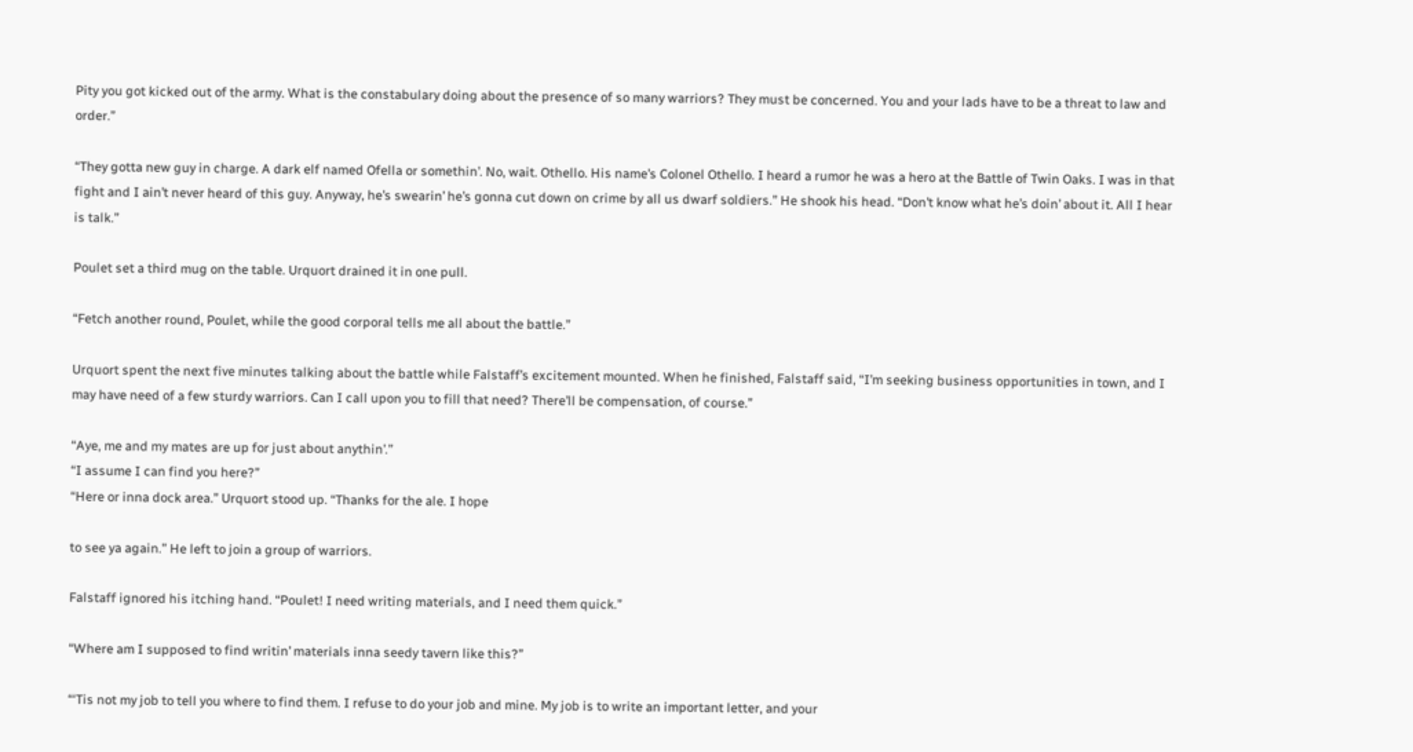Pity you got kicked out of the army. What is the constabulary doing about the presence of so many warriors? They must be concerned. You and your lads have to be a threat to law and order.”

“They gotta new guy in charge. A dark elf named Ofella or somethin’. No, wait. Othello. His name’s Colonel Othello. I heard a rumor he was a hero at the Battle of Twin Oaks. I was in that fight and I ain’t never heard of this guy. Anyway, he’s swearin’ he’s gonna cut down on crime by all us dwarf soldiers.” He shook his head. “Don’t know what he’s doin’ about it. All I hear is talk.”

Poulet set a third mug on the table. Urquort drained it in one pull.

“Fetch another round, Poulet, while the good corporal tells me all about the battle.”

Urquort spent the next five minutes talking about the battle while Falstaff’s excitement mounted. When he finished, Falstaff said, “I’m seeking business opportunities in town, and I may have need of a few sturdy warriors. Can I call upon you to fill that need? There’ll be compensation, of course.”

“Aye, me and my mates are up for just about anythin’.”
“I assume I can find you here?”
“Here or inna dock area.” Urquort stood up. “Thanks for the ale. I hope

to see ya again.” He left to join a group of warriors.

Falstaff ignored his itching hand. “Poulet! I need writing materials, and I need them quick.”

“Where am I supposed to find writin’ materials inna seedy tavern like this?”

“‘Tis not my job to tell you where to find them. I refuse to do your job and mine. My job is to write an important letter, and your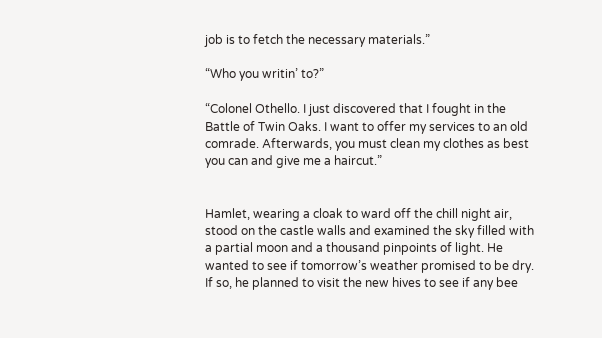job is to fetch the necessary materials.”

“Who you writin’ to?”

“Colonel Othello. I just discovered that I fought in the Battle of Twin Oaks. I want to offer my services to an old comrade. Afterwards, you must clean my clothes as best you can and give me a haircut.”


Hamlet, wearing a cloak to ward off the chill night air, stood on the castle walls and examined the sky filled with a partial moon and a thousand pinpoints of light. He wanted to see if tomorrow’s weather promised to be dry. If so, he planned to visit the new hives to see if any bee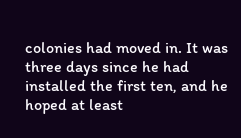colonies had moved in. It was three days since he had installed the first ten, and he hoped at least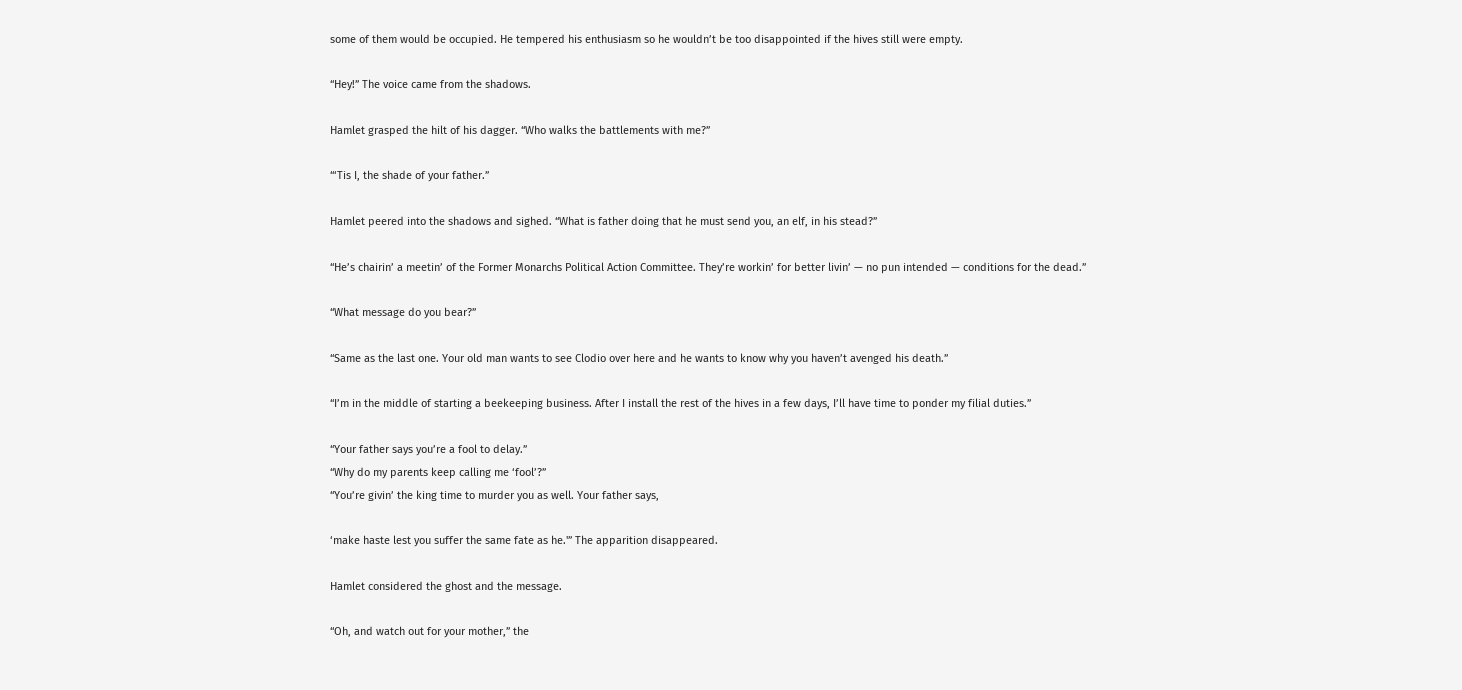some of them would be occupied. He tempered his enthusiasm so he wouldn’t be too disappointed if the hives still were empty.

“Hey!” The voice came from the shadows.

Hamlet grasped the hilt of his dagger. “Who walks the battlements with me?”

“‘Tis I, the shade of your father.”

Hamlet peered into the shadows and sighed. “What is father doing that he must send you, an elf, in his stead?”

“He’s chairin’ a meetin’ of the Former Monarchs Political Action Committee. They’re workin’ for better livin’ — no pun intended — conditions for the dead.”

“What message do you bear?”

“Same as the last one. Your old man wants to see Clodio over here and he wants to know why you haven’t avenged his death.”

“I’m in the middle of starting a beekeeping business. After I install the rest of the hives in a few days, I’ll have time to ponder my filial duties.”

“Your father says you’re a fool to delay.”
“Why do my parents keep calling me ‘fool’?”
“You’re givin’ the king time to murder you as well. Your father says,

‘make haste lest you suffer the same fate as he.'” The apparition disappeared.

Hamlet considered the ghost and the message.

“Oh, and watch out for your mother,” the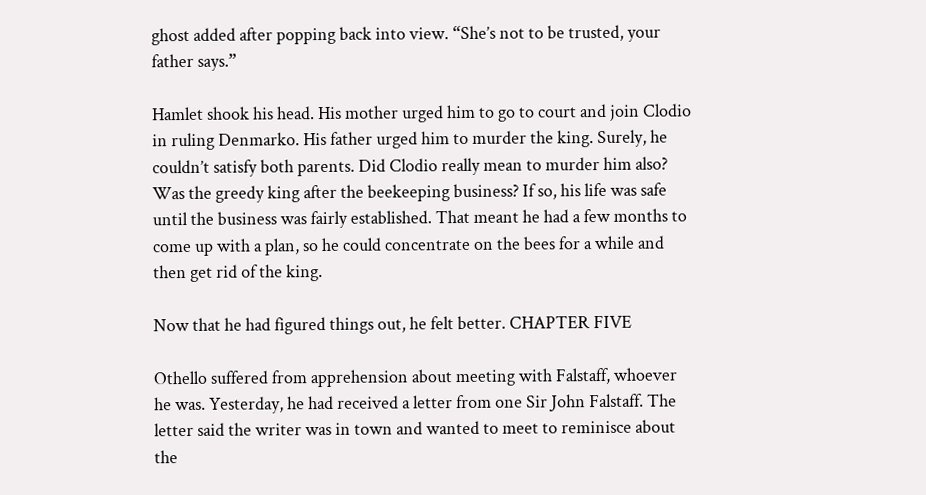ghost added after popping back into view. “She’s not to be trusted, your father says.”

Hamlet shook his head. His mother urged him to go to court and join Clodio in ruling Denmarko. His father urged him to murder the king. Surely, he couldn’t satisfy both parents. Did Clodio really mean to murder him also? Was the greedy king after the beekeeping business? If so, his life was safe until the business was fairly established. That meant he had a few months to come up with a plan, so he could concentrate on the bees for a while and then get rid of the king.

Now that he had figured things out, he felt better. CHAPTER FIVE

Othello suffered from apprehension about meeting with Falstaff, whoever he was. Yesterday, he had received a letter from one Sir John Falstaff. The letter said the writer was in town and wanted to meet to reminisce about the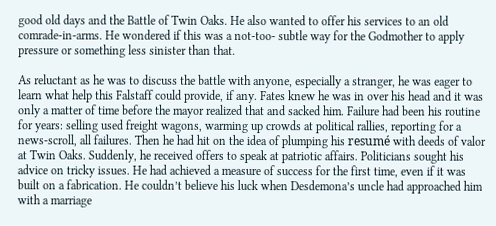good old days and the Battle of Twin Oaks. He also wanted to offer his services to an old comrade-in-arms. He wondered if this was a not-too- subtle way for the Godmother to apply pressure or something less sinister than that.

As reluctant as he was to discuss the battle with anyone, especially a stranger, he was eager to learn what help this Falstaff could provide, if any. Fates knew he was in over his head and it was only a matter of time before the mayor realized that and sacked him. Failure had been his routine for years: selling used freight wagons, warming up crowds at political rallies, reporting for a news-scroll, all failures. Then he had hit on the idea of plumping his resumé with deeds of valor at Twin Oaks. Suddenly, he received offers to speak at patriotic affairs. Politicians sought his advice on tricky issues. He had achieved a measure of success for the first time, even if it was built on a fabrication. He couldn’t believe his luck when Desdemona’s uncle had approached him with a marriage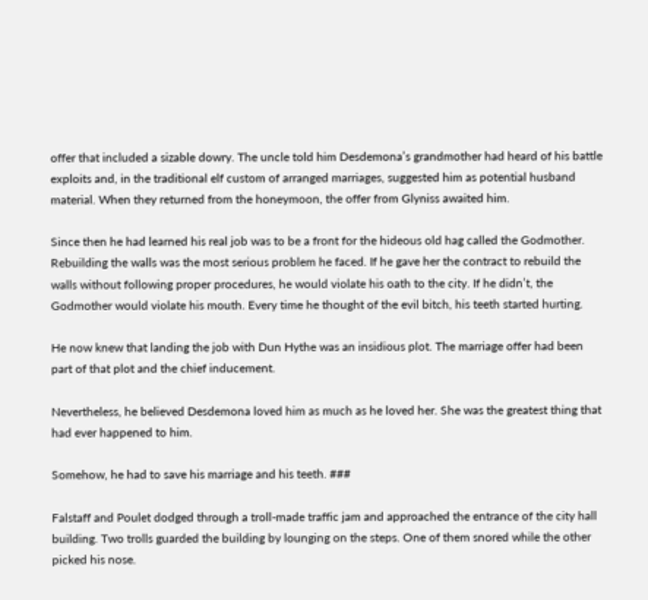offer that included a sizable dowry. The uncle told him Desdemona’s grandmother had heard of his battle exploits and, in the traditional elf custom of arranged marriages, suggested him as potential husband material. When they returned from the honeymoon, the offer from Glyniss awaited him.

Since then he had learned his real job was to be a front for the hideous old hag called the Godmother. Rebuilding the walls was the most serious problem he faced. If he gave her the contract to rebuild the walls without following proper procedures, he would violate his oath to the city. If he didn’t, the Godmother would violate his mouth. Every time he thought of the evil bitch, his teeth started hurting.

He now knew that landing the job with Dun Hythe was an insidious plot. The marriage offer had been part of that plot and the chief inducement.

Nevertheless, he believed Desdemona loved him as much as he loved her. She was the greatest thing that had ever happened to him.

Somehow, he had to save his marriage and his teeth. ###

Falstaff and Poulet dodged through a troll-made traffic jam and approached the entrance of the city hall building. Two trolls guarded the building by lounging on the steps. One of them snored while the other picked his nose.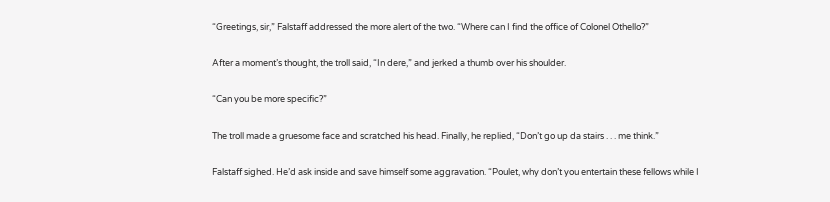“Greetings, sir,” Falstaff addressed the more alert of the two. “Where can I find the office of Colonel Othello?”

After a moment’s thought, the troll said, “In dere,” and jerked a thumb over his shoulder.

“Can you be more specific?”

The troll made a gruesome face and scratched his head. Finally, he replied, “Don’t go up da stairs . . . me think.”

Falstaff sighed. He’d ask inside and save himself some aggravation. “Poulet, why don’t you entertain these fellows while I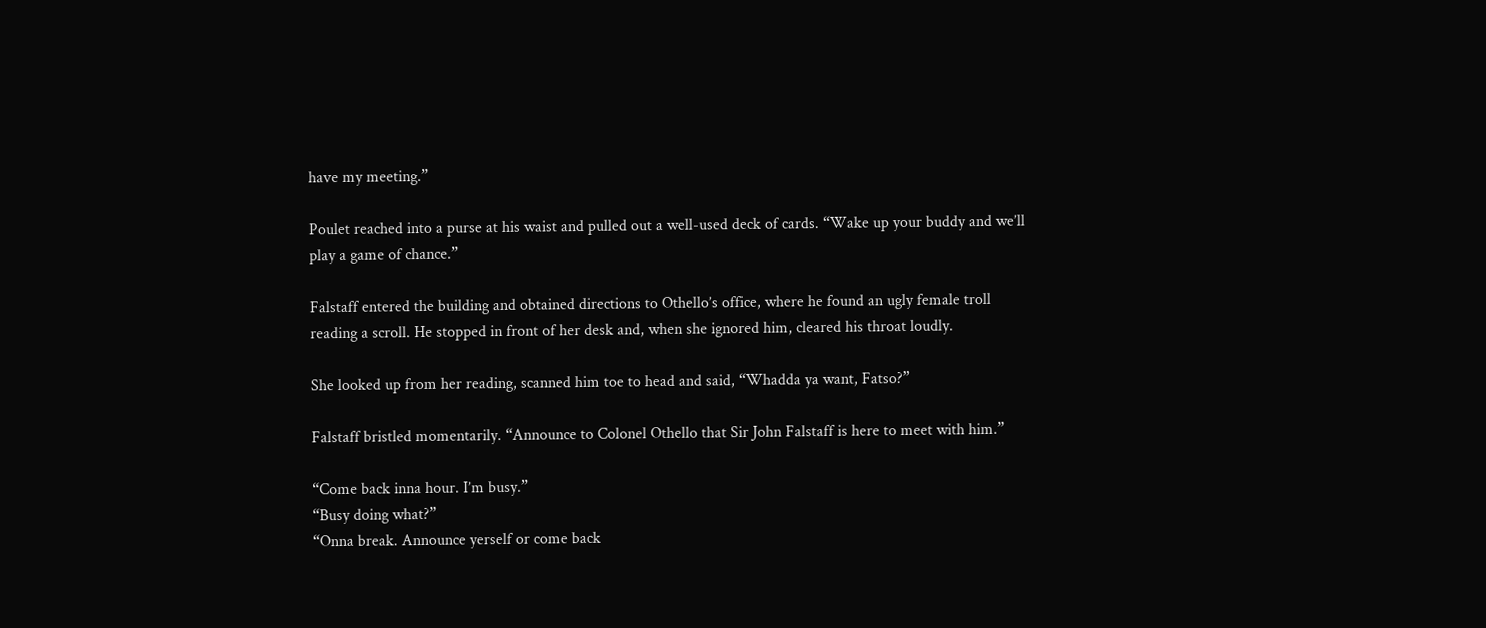have my meeting.”

Poulet reached into a purse at his waist and pulled out a well-used deck of cards. “Wake up your buddy and we’ll play a game of chance.”

Falstaff entered the building and obtained directions to Othello’s office, where he found an ugly female troll reading a scroll. He stopped in front of her desk and, when she ignored him, cleared his throat loudly.

She looked up from her reading, scanned him toe to head and said, “Whadda ya want, Fatso?”

Falstaff bristled momentarily. “Announce to Colonel Othello that Sir John Falstaff is here to meet with him.”

“Come back inna hour. I’m busy.”
“Busy doing what?”
“Onna break. Announce yerself or come back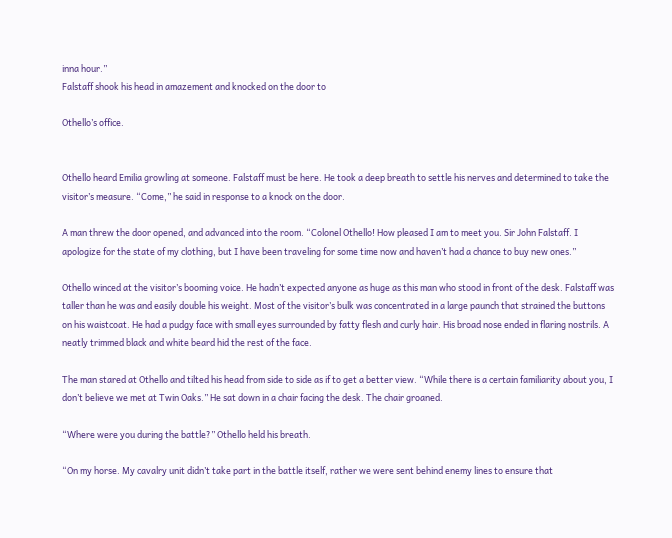inna hour.”
Falstaff shook his head in amazement and knocked on the door to

Othello’s office.


Othello heard Emilia growling at someone. Falstaff must be here. He took a deep breath to settle his nerves and determined to take the visitor’s measure. “Come,” he said in response to a knock on the door.

A man threw the door opened, and advanced into the room. “Colonel Othello! How pleased I am to meet you. Sir John Falstaff. I apologize for the state of my clothing, but I have been traveling for some time now and haven’t had a chance to buy new ones.”

Othello winced at the visitor’s booming voice. He hadn’t expected anyone as huge as this man who stood in front of the desk. Falstaff was taller than he was and easily double his weight. Most of the visitor’s bulk was concentrated in a large paunch that strained the buttons on his waistcoat. He had a pudgy face with small eyes surrounded by fatty flesh and curly hair. His broad nose ended in flaring nostrils. A neatly trimmed black and white beard hid the rest of the face.

The man stared at Othello and tilted his head from side to side as if to get a better view. “While there is a certain familiarity about you, I don’t believe we met at Twin Oaks.” He sat down in a chair facing the desk. The chair groaned.

“Where were you during the battle?” Othello held his breath.

“On my horse. My cavalry unit didn’t take part in the battle itself, rather we were sent behind enemy lines to ensure that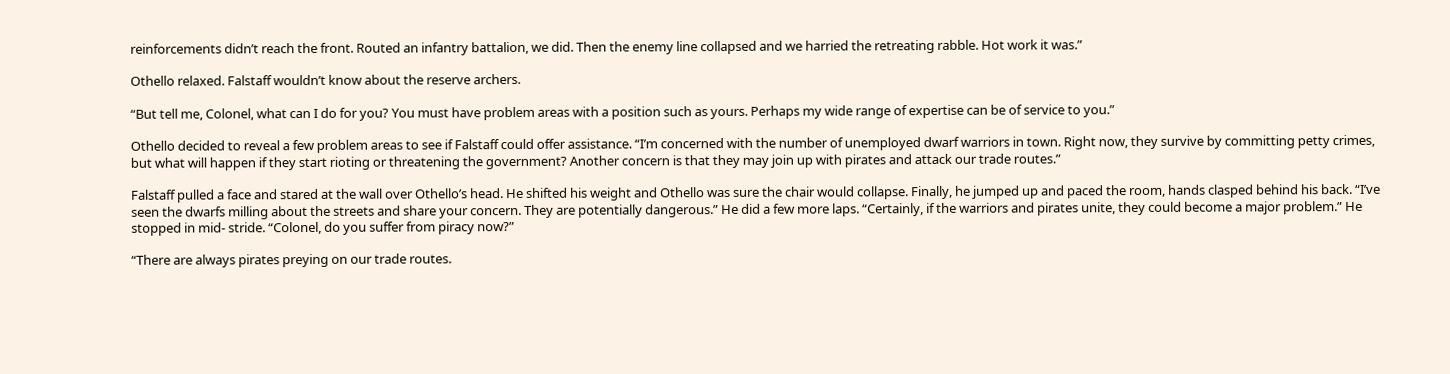reinforcements didn’t reach the front. Routed an infantry battalion, we did. Then the enemy line collapsed and we harried the retreating rabble. Hot work it was.”

Othello relaxed. Falstaff wouldn’t know about the reserve archers.

“But tell me, Colonel, what can I do for you? You must have problem areas with a position such as yours. Perhaps my wide range of expertise can be of service to you.”

Othello decided to reveal a few problem areas to see if Falstaff could offer assistance. “I’m concerned with the number of unemployed dwarf warriors in town. Right now, they survive by committing petty crimes, but what will happen if they start rioting or threatening the government? Another concern is that they may join up with pirates and attack our trade routes.”

Falstaff pulled a face and stared at the wall over Othello’s head. He shifted his weight and Othello was sure the chair would collapse. Finally, he jumped up and paced the room, hands clasped behind his back. “I’ve seen the dwarfs milling about the streets and share your concern. They are potentially dangerous.” He did a few more laps. “Certainly, if the warriors and pirates unite, they could become a major problem.” He stopped in mid- stride. “Colonel, do you suffer from piracy now?”

“There are always pirates preying on our trade routes.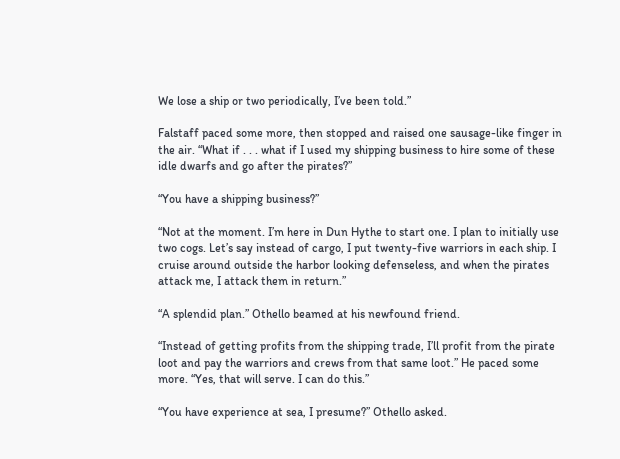We lose a ship or two periodically, I’ve been told.”

Falstaff paced some more, then stopped and raised one sausage-like finger in the air. “What if . . . what if I used my shipping business to hire some of these idle dwarfs and go after the pirates?”

“You have a shipping business?”

“Not at the moment. I’m here in Dun Hythe to start one. I plan to initially use two cogs. Let’s say instead of cargo, I put twenty-five warriors in each ship. I cruise around outside the harbor looking defenseless, and when the pirates attack me, I attack them in return.”

“A splendid plan.” Othello beamed at his newfound friend.

“Instead of getting profits from the shipping trade, I’ll profit from the pirate loot and pay the warriors and crews from that same loot.” He paced some more. “Yes, that will serve. I can do this.”

“You have experience at sea, I presume?” Othello asked.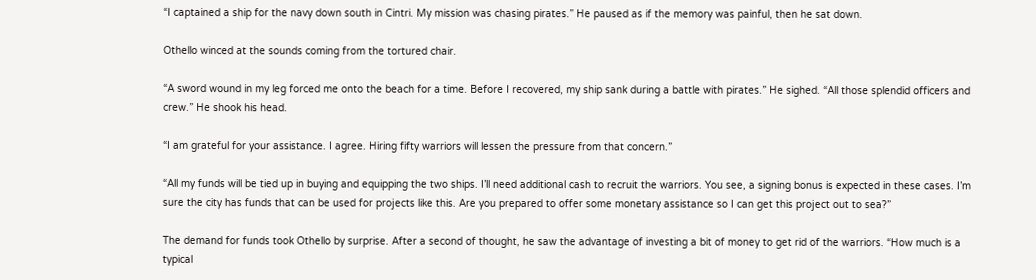“I captained a ship for the navy down south in Cintri. My mission was chasing pirates.” He paused as if the memory was painful, then he sat down.

Othello winced at the sounds coming from the tortured chair.

“A sword wound in my leg forced me onto the beach for a time. Before I recovered, my ship sank during a battle with pirates.” He sighed. “All those splendid officers and crew.” He shook his head.

“I am grateful for your assistance. I agree. Hiring fifty warriors will lessen the pressure from that concern.”

“All my funds will be tied up in buying and equipping the two ships. I’ll need additional cash to recruit the warriors. You see, a signing bonus is expected in these cases. I’m sure the city has funds that can be used for projects like this. Are you prepared to offer some monetary assistance so I can get this project out to sea?”

The demand for funds took Othello by surprise. After a second of thought, he saw the advantage of investing a bit of money to get rid of the warriors. “How much is a typical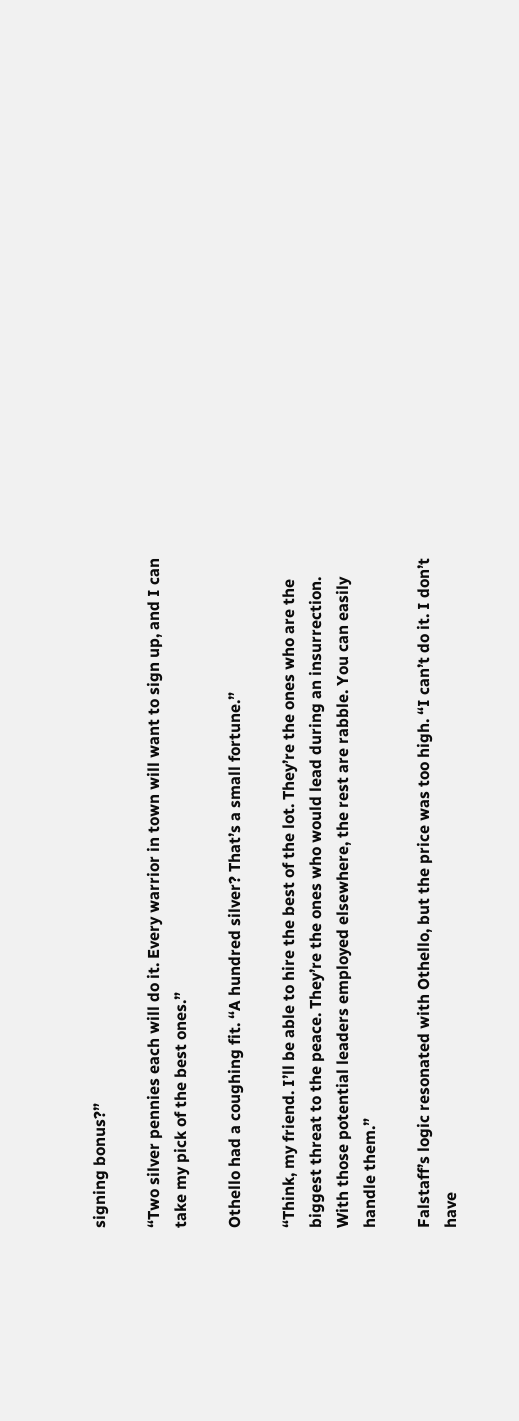signing bonus?”

“Two silver pennies each will do it. Every warrior in town will want to sign up, and I can take my pick of the best ones.”

Othello had a coughing fit. “A hundred silver? That’s a small fortune.”

“Think, my friend. I’ll be able to hire the best of the lot. They’re the ones who are the biggest threat to the peace. They’re the ones who would lead during an insurrection. With those potential leaders employed elsewhere, the rest are rabble. You can easily handle them.”

Falstaff’s logic resonated with Othello, but the price was too high. “I can’t do it. I don’t have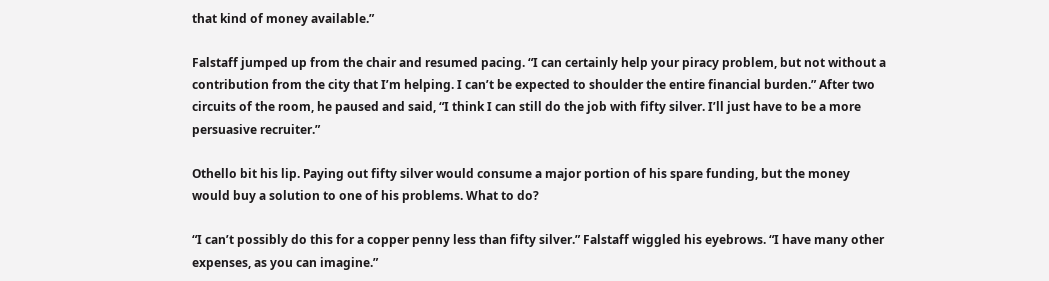that kind of money available.”

Falstaff jumped up from the chair and resumed pacing. “I can certainly help your piracy problem, but not without a contribution from the city that I’m helping. I can’t be expected to shoulder the entire financial burden.” After two circuits of the room, he paused and said, “I think I can still do the job with fifty silver. I’ll just have to be a more persuasive recruiter.”

Othello bit his lip. Paying out fifty silver would consume a major portion of his spare funding, but the money would buy a solution to one of his problems. What to do?

“I can’t possibly do this for a copper penny less than fifty silver.” Falstaff wiggled his eyebrows. “I have many other expenses, as you can imagine.”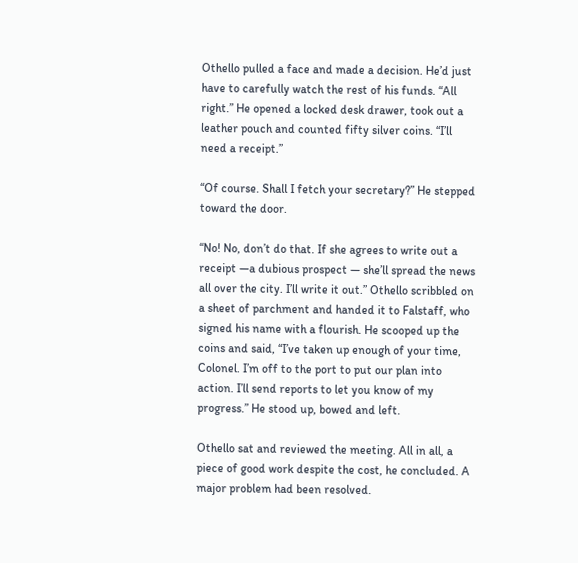Othello pulled a face and made a decision. He’d just have to carefully watch the rest of his funds. “All right.” He opened a locked desk drawer, took out a leather pouch and counted fifty silver coins. “I’ll need a receipt.”

“Of course. Shall I fetch your secretary?” He stepped toward the door.

“No! No, don’t do that. If she agrees to write out a receipt —a dubious prospect — she’ll spread the news all over the city. I’ll write it out.” Othello scribbled on a sheet of parchment and handed it to Falstaff, who signed his name with a flourish. He scooped up the coins and said, “I’ve taken up enough of your time, Colonel. I’m off to the port to put our plan into action. I’ll send reports to let you know of my progress.” He stood up, bowed and left.

Othello sat and reviewed the meeting. All in all, a piece of good work despite the cost, he concluded. A major problem had been resolved.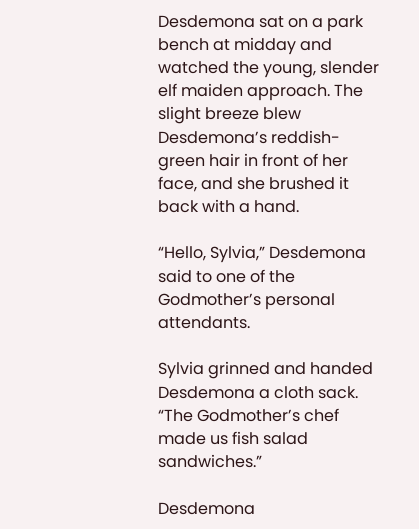Desdemona sat on a park bench at midday and watched the young, slender elf maiden approach. The slight breeze blew Desdemona’s reddish- green hair in front of her face, and she brushed it back with a hand.

“Hello, Sylvia,” Desdemona said to one of the Godmother’s personal attendants.

Sylvia grinned and handed Desdemona a cloth sack. “The Godmother’s chef made us fish salad sandwiches.”

Desdemona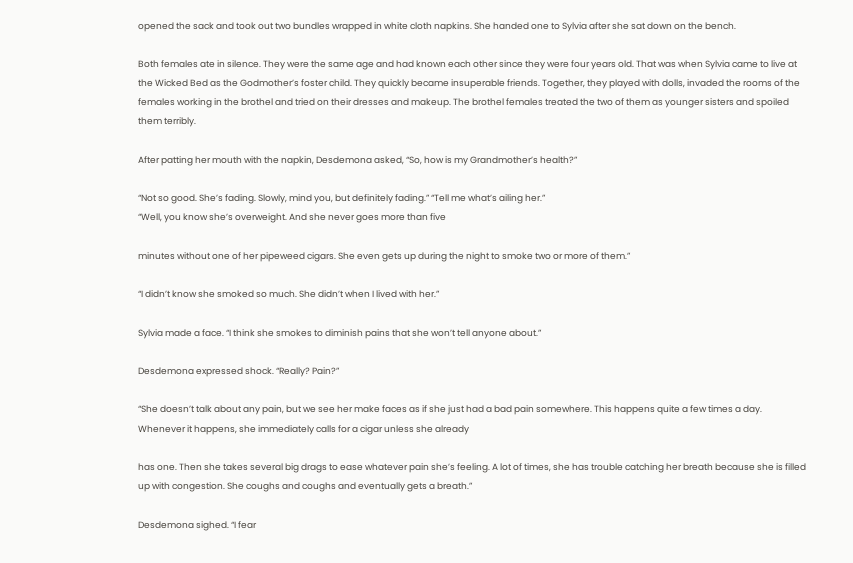opened the sack and took out two bundles wrapped in white cloth napkins. She handed one to Sylvia after she sat down on the bench.

Both females ate in silence. They were the same age and had known each other since they were four years old. That was when Sylvia came to live at the Wicked Bed as the Godmother’s foster child. They quickly became insuperable friends. Together, they played with dolls, invaded the rooms of the females working in the brothel and tried on their dresses and makeup. The brothel females treated the two of them as younger sisters and spoiled them terribly.

After patting her mouth with the napkin, Desdemona asked, “So, how is my Grandmother’s health?”

“Not so good. She’s fading. Slowly, mind you, but definitely fading.” “Tell me what’s ailing her.”
“Well, you know she’s overweight. And she never goes more than five

minutes without one of her pipeweed cigars. She even gets up during the night to smoke two or more of them.”

“I didn’t know she smoked so much. She didn’t when I lived with her.”

Sylvia made a face. “I think she smokes to diminish pains that she won’t tell anyone about.”

Desdemona expressed shock. “Really? Pain?”

“She doesn’t talk about any pain, but we see her make faces as if she just had a bad pain somewhere. This happens quite a few times a day.
Whenever it happens, she immediately calls for a cigar unless she already

has one. Then she takes several big drags to ease whatever pain she’s feeling. A lot of times, she has trouble catching her breath because she is filled up with congestion. She coughs and coughs and eventually gets a breath.”

Desdemona sighed. “I fear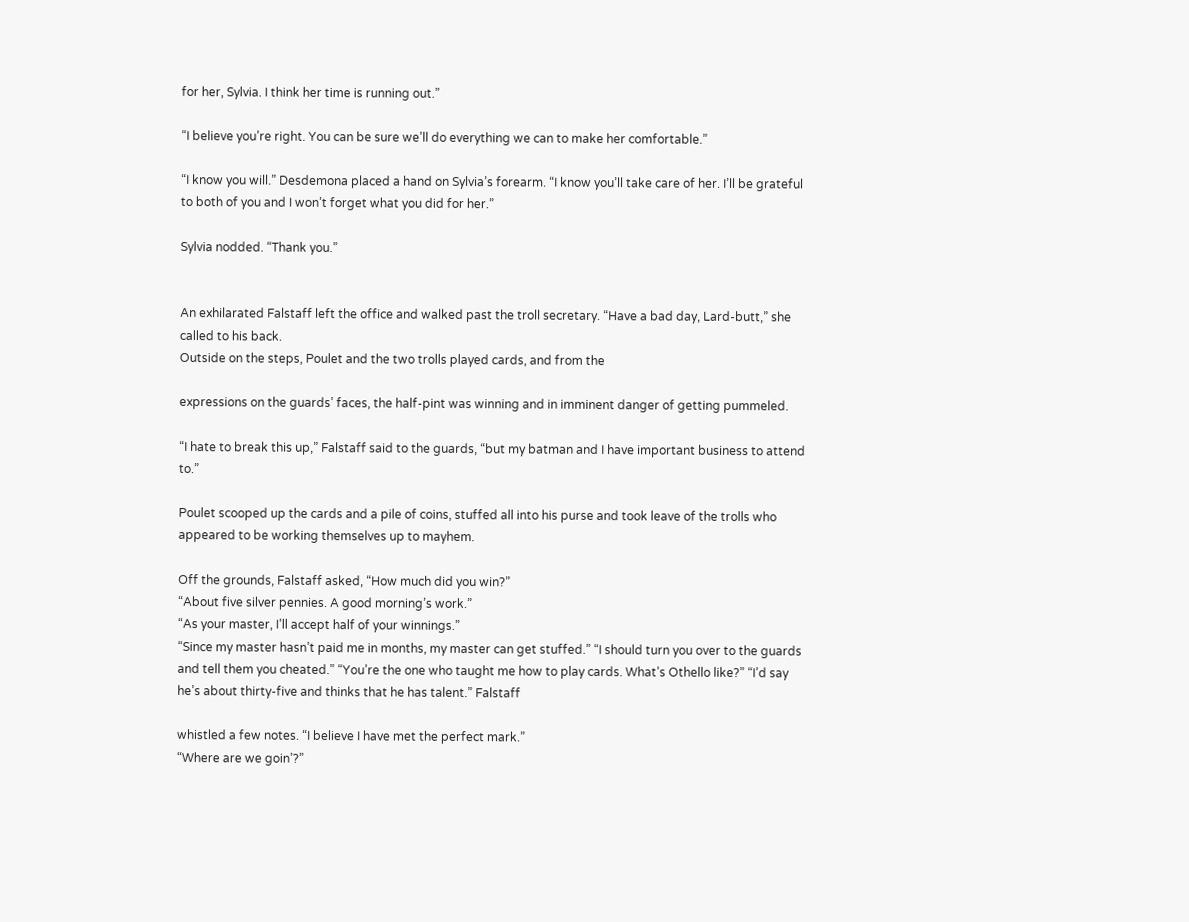for her, Sylvia. I think her time is running out.”

“I believe you’re right. You can be sure we’ll do everything we can to make her comfortable.”

“I know you will.” Desdemona placed a hand on Sylvia’s forearm. “I know you’ll take care of her. I’ll be grateful to both of you and I won’t forget what you did for her.”

Sylvia nodded. “Thank you.”


An exhilarated Falstaff left the office and walked past the troll secretary. “Have a bad day, Lard-butt,” she called to his back.
Outside on the steps, Poulet and the two trolls played cards, and from the

expressions on the guards’ faces, the half-pint was winning and in imminent danger of getting pummeled.

“I hate to break this up,” Falstaff said to the guards, “but my batman and I have important business to attend to.”

Poulet scooped up the cards and a pile of coins, stuffed all into his purse and took leave of the trolls who appeared to be working themselves up to mayhem.

Off the grounds, Falstaff asked, “How much did you win?”
“About five silver pennies. A good morning’s work.”
“As your master, I’ll accept half of your winnings.”
“Since my master hasn’t paid me in months, my master can get stuffed.” “I should turn you over to the guards and tell them you cheated.” “You’re the one who taught me how to play cards. What’s Othello like?” “I’d say he’s about thirty-five and thinks that he has talent.” Falstaff

whistled a few notes. “I believe I have met the perfect mark.”
“Where are we goin’?”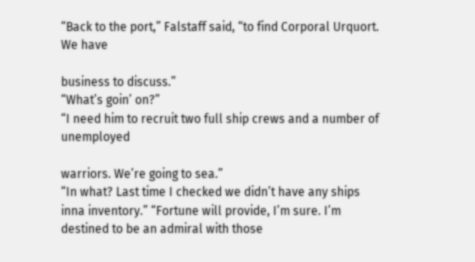“Back to the port,” Falstaff said, “to find Corporal Urquort. We have

business to discuss.”
“What’s goin’ on?”
“I need him to recruit two full ship crews and a number of unemployed

warriors. We’re going to sea.”
“In what? Last time I checked we didn’t have any ships inna inventory.” “Fortune will provide, I’m sure. I’m destined to be an admiral with those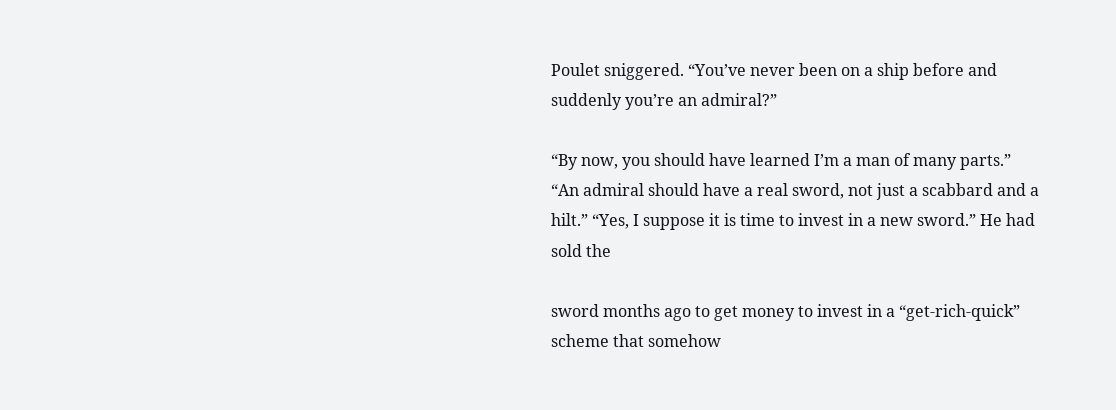Poulet sniggered. “You’ve never been on a ship before and suddenly you’re an admiral?”

“By now, you should have learned I’m a man of many parts.”
“An admiral should have a real sword, not just a scabbard and a hilt.” “Yes, I suppose it is time to invest in a new sword.” He had sold the

sword months ago to get money to invest in a “get-rich-quick” scheme that somehow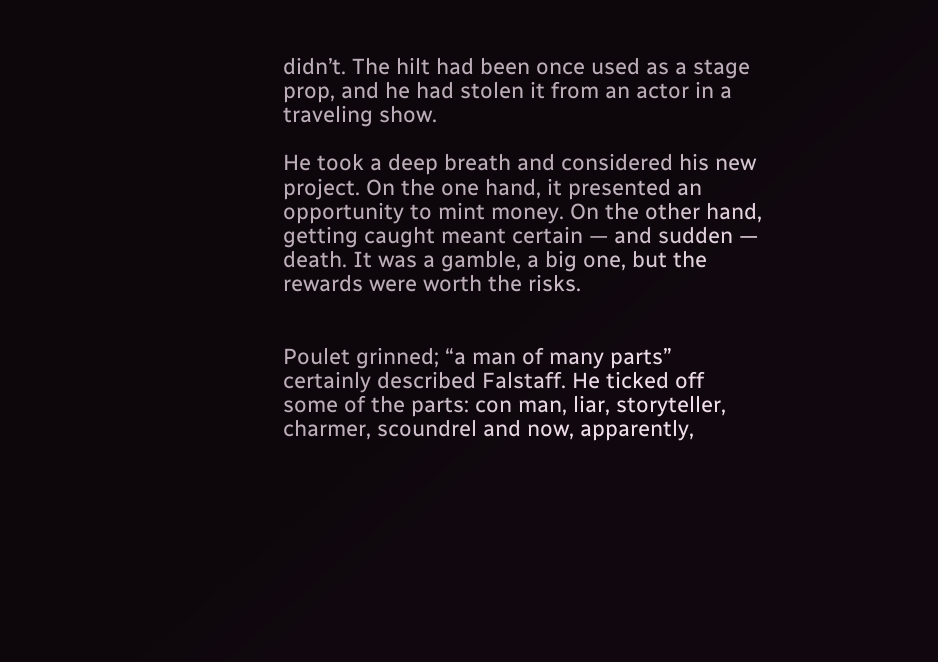didn’t. The hilt had been once used as a stage prop, and he had stolen it from an actor in a traveling show.

He took a deep breath and considered his new project. On the one hand, it presented an opportunity to mint money. On the other hand, getting caught meant certain — and sudden — death. It was a gamble, a big one, but the rewards were worth the risks.


Poulet grinned; “a man of many parts” certainly described Falstaff. He ticked off some of the parts: con man, liar, storyteller, charmer, scoundrel and now, apparently,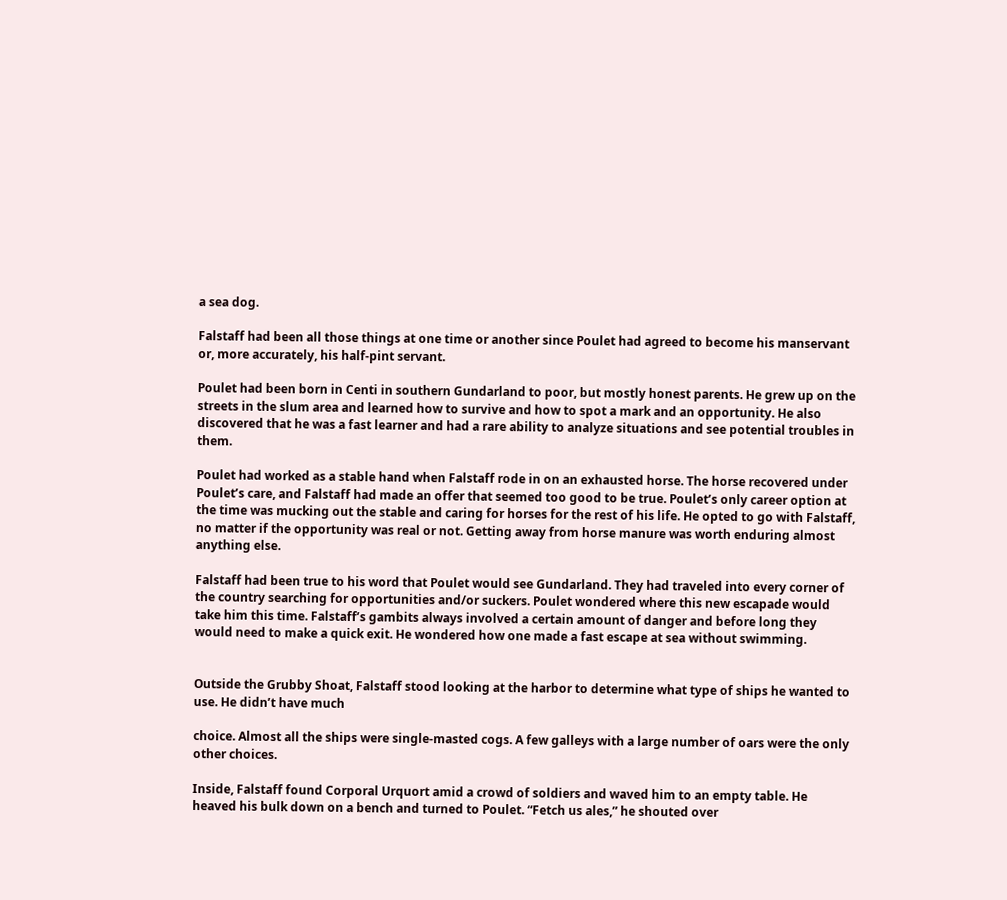a sea dog.

Falstaff had been all those things at one time or another since Poulet had agreed to become his manservant or, more accurately, his half-pint servant.

Poulet had been born in Centi in southern Gundarland to poor, but mostly honest parents. He grew up on the streets in the slum area and learned how to survive and how to spot a mark and an opportunity. He also discovered that he was a fast learner and had a rare ability to analyze situations and see potential troubles in them.

Poulet had worked as a stable hand when Falstaff rode in on an exhausted horse. The horse recovered under Poulet’s care, and Falstaff had made an offer that seemed too good to be true. Poulet’s only career option at the time was mucking out the stable and caring for horses for the rest of his life. He opted to go with Falstaff, no matter if the opportunity was real or not. Getting away from horse manure was worth enduring almost anything else.

Falstaff had been true to his word that Poulet would see Gundarland. They had traveled into every corner of the country searching for opportunities and/or suckers. Poulet wondered where this new escapade would take him this time. Falstaff’s gambits always involved a certain amount of danger and before long they would need to make a quick exit. He wondered how one made a fast escape at sea without swimming.


Outside the Grubby Shoat, Falstaff stood looking at the harbor to determine what type of ships he wanted to use. He didn’t have much

choice. Almost all the ships were single-masted cogs. A few galleys with a large number of oars were the only other choices.

Inside, Falstaff found Corporal Urquort amid a crowd of soldiers and waved him to an empty table. He heaved his bulk down on a bench and turned to Poulet. “Fetch us ales,” he shouted over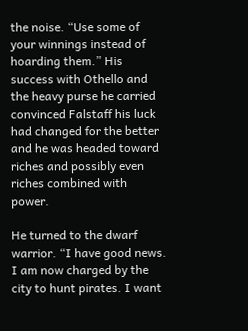the noise. “Use some of your winnings instead of hoarding them.” His success with Othello and the heavy purse he carried convinced Falstaff his luck had changed for the better and he was headed toward riches and possibly even riches combined with power.

He turned to the dwarf warrior. “I have good news. I am now charged by the city to hunt pirates. I want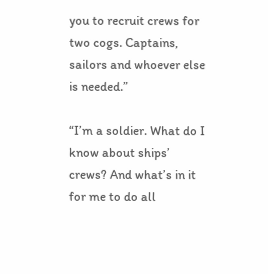you to recruit crews for two cogs. Captains, sailors and whoever else is needed.”

“I’m a soldier. What do I know about ships’ crews? And what’s in it for me to do all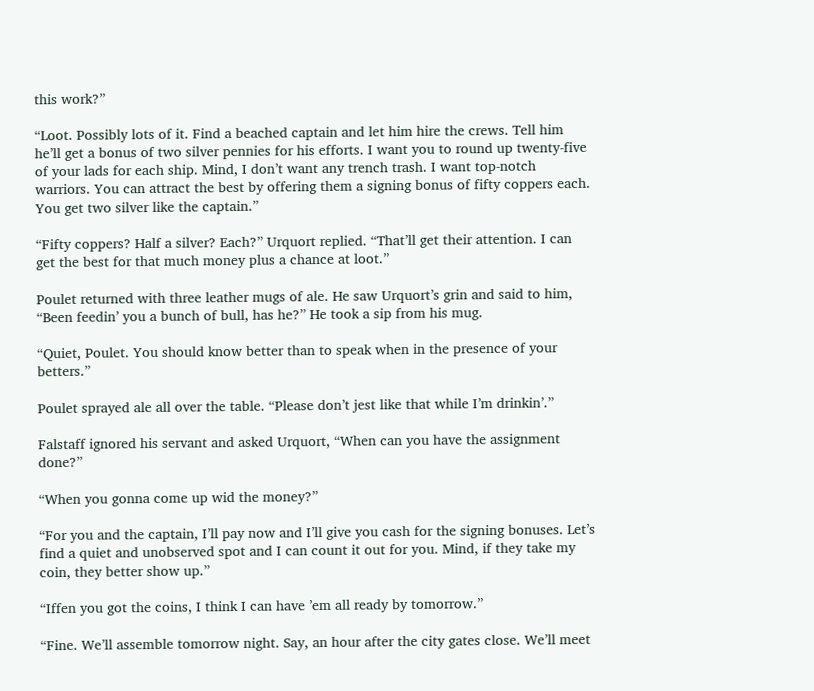this work?”

“Loot. Possibly lots of it. Find a beached captain and let him hire the crews. Tell him he’ll get a bonus of two silver pennies for his efforts. I want you to round up twenty-five of your lads for each ship. Mind, I don’t want any trench trash. I want top-notch warriors. You can attract the best by offering them a signing bonus of fifty coppers each. You get two silver like the captain.”

“Fifty coppers? Half a silver? Each?” Urquort replied. “That’ll get their attention. I can get the best for that much money plus a chance at loot.”

Poulet returned with three leather mugs of ale. He saw Urquort’s grin and said to him, “Been feedin’ you a bunch of bull, has he?” He took a sip from his mug.

“Quiet, Poulet. You should know better than to speak when in the presence of your betters.”

Poulet sprayed ale all over the table. “Please don’t jest like that while I’m drinkin’.”

Falstaff ignored his servant and asked Urquort, “When can you have the assignment done?”

“When you gonna come up wid the money?”

“For you and the captain, I’ll pay now and I’ll give you cash for the signing bonuses. Let’s find a quiet and unobserved spot and I can count it out for you. Mind, if they take my coin, they better show up.”

“Iffen you got the coins, I think I can have ’em all ready by tomorrow.”

“Fine. We’ll assemble tomorrow night. Say, an hour after the city gates close. We’ll meet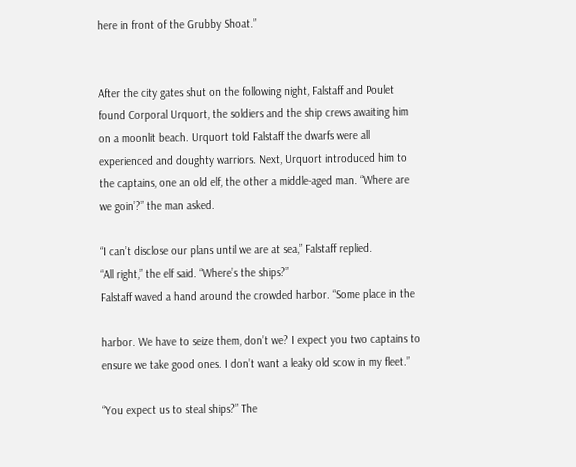here in front of the Grubby Shoat.”


After the city gates shut on the following night, Falstaff and Poulet found Corporal Urquort, the soldiers and the ship crews awaiting him on a moonlit beach. Urquort told Falstaff the dwarfs were all experienced and doughty warriors. Next, Urquort introduced him to the captains, one an old elf, the other a middle-aged man. “Where are we goin’?” the man asked.

“I can’t disclose our plans until we are at sea,” Falstaff replied.
“All right,” the elf said. “Where’s the ships?”
Falstaff waved a hand around the crowded harbor. “Some place in the

harbor. We have to seize them, don’t we? I expect you two captains to ensure we take good ones. I don’t want a leaky old scow in my fleet.”

“You expect us to steal ships?” The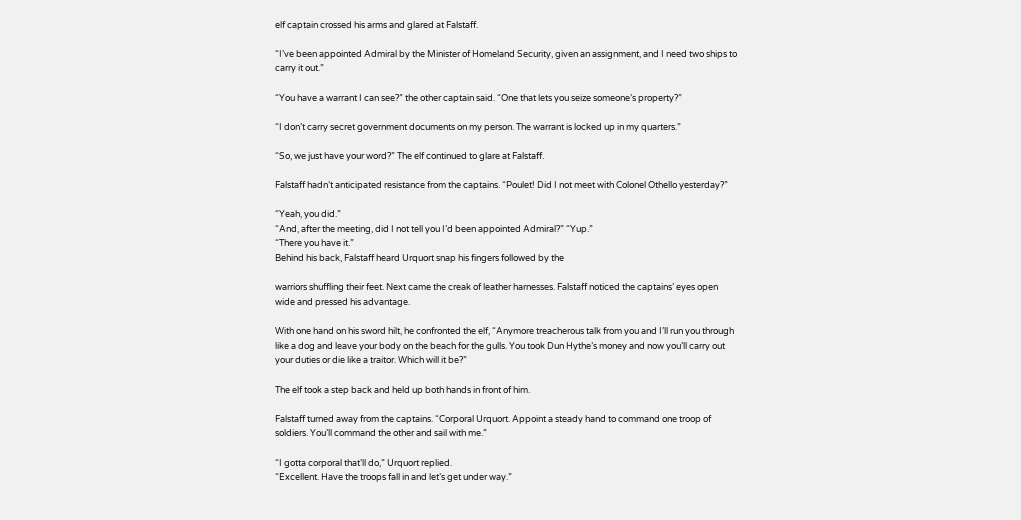elf captain crossed his arms and glared at Falstaff.

“I’ve been appointed Admiral by the Minister of Homeland Security, given an assignment, and I need two ships to carry it out.”

“You have a warrant I can see?” the other captain said. “One that lets you seize someone’s property?”

“I don’t carry secret government documents on my person. The warrant is locked up in my quarters.”

“So, we just have your word?” The elf continued to glare at Falstaff.

Falstaff hadn’t anticipated resistance from the captains. “Poulet! Did I not meet with Colonel Othello yesterday?”

“Yeah, you did.”
“And, after the meeting, did I not tell you I’d been appointed Admiral?” “Yup.”
“There you have it.”
Behind his back, Falstaff heard Urquort snap his fingers followed by the

warriors shuffling their feet. Next came the creak of leather harnesses. Falstaff noticed the captains’ eyes open wide and pressed his advantage.

With one hand on his sword hilt, he confronted the elf, “Anymore treacherous talk from you and I’ll run you through like a dog and leave your body on the beach for the gulls. You took Dun Hythe’s money and now you’ll carry out your duties or die like a traitor. Which will it be?”

The elf took a step back and held up both hands in front of him.

Falstaff turned away from the captains. “Corporal Urquort. Appoint a steady hand to command one troop of soldiers. You’ll command the other and sail with me.”

“I gotta corporal that’ll do,” Urquort replied.
“Excellent. Have the troops fall in and let’s get under way.”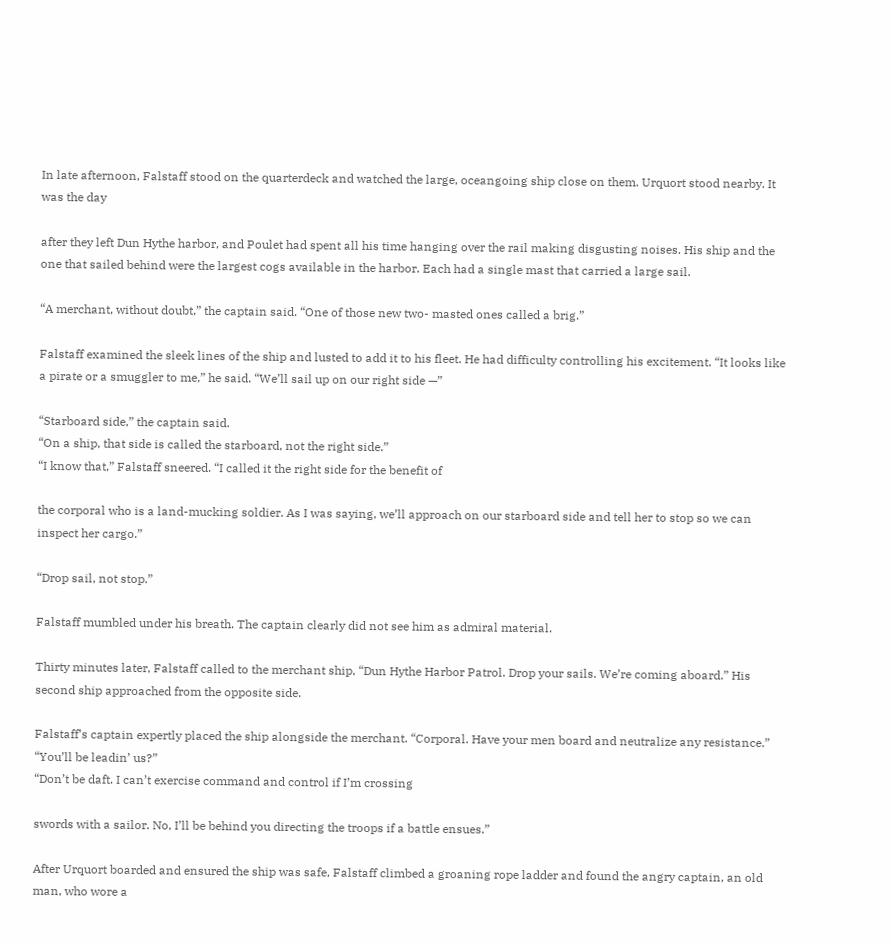In late afternoon, Falstaff stood on the quarterdeck and watched the large, oceangoing ship close on them. Urquort stood nearby. It was the day

after they left Dun Hythe harbor, and Poulet had spent all his time hanging over the rail making disgusting noises. His ship and the one that sailed behind were the largest cogs available in the harbor. Each had a single mast that carried a large sail.

“A merchant, without doubt,” the captain said. “One of those new two- masted ones called a brig.”

Falstaff examined the sleek lines of the ship and lusted to add it to his fleet. He had difficulty controlling his excitement. “It looks like a pirate or a smuggler to me,” he said. “We’ll sail up on our right side —”

“Starboard side,” the captain said.
“On a ship, that side is called the starboard, not the right side.”
“I know that,” Falstaff sneered. “I called it the right side for the benefit of

the corporal who is a land-mucking soldier. As I was saying, we’ll approach on our starboard side and tell her to stop so we can inspect her cargo.”

“Drop sail, not stop.”

Falstaff mumbled under his breath. The captain clearly did not see him as admiral material.

Thirty minutes later, Falstaff called to the merchant ship, “Dun Hythe Harbor Patrol. Drop your sails. We’re coming aboard.” His second ship approached from the opposite side.

Falstaff’s captain expertly placed the ship alongside the merchant. “Corporal. Have your men board and neutralize any resistance.” “You’ll be leadin’ us?”
“Don’t be daft. I can’t exercise command and control if I’m crossing

swords with a sailor. No, I’ll be behind you directing the troops if a battle ensues.”

After Urquort boarded and ensured the ship was safe, Falstaff climbed a groaning rope ladder and found the angry captain, an old man, who wore a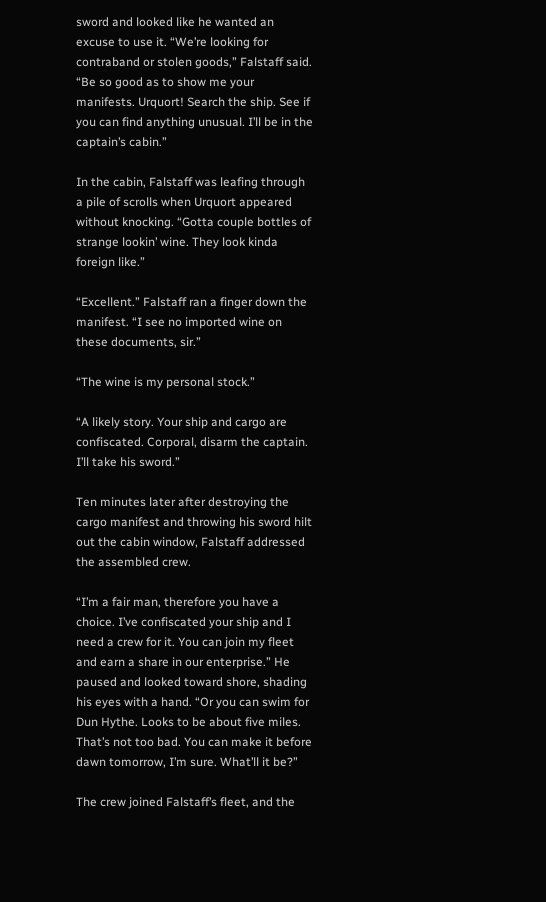sword and looked like he wanted an excuse to use it. “We’re looking for contraband or stolen goods,” Falstaff said. “Be so good as to show me your manifests. Urquort! Search the ship. See if you can find anything unusual. I’ll be in the captain’s cabin.”

In the cabin, Falstaff was leafing through a pile of scrolls when Urquort appeared without knocking. “Gotta couple bottles of strange lookin’ wine. They look kinda foreign like.”

“Excellent.” Falstaff ran a finger down the manifest. “I see no imported wine on these documents, sir.”

“The wine is my personal stock.”

“A likely story. Your ship and cargo are confiscated. Corporal, disarm the captain. I’ll take his sword.”

Ten minutes later after destroying the cargo manifest and throwing his sword hilt out the cabin window, Falstaff addressed the assembled crew.

“I’m a fair man, therefore you have a choice. I’ve confiscated your ship and I need a crew for it. You can join my fleet and earn a share in our enterprise.” He paused and looked toward shore, shading his eyes with a hand. “Or you can swim for Dun Hythe. Looks to be about five miles. That’s not too bad. You can make it before dawn tomorrow, I’m sure. What’ll it be?”

The crew joined Falstaff’s fleet, and the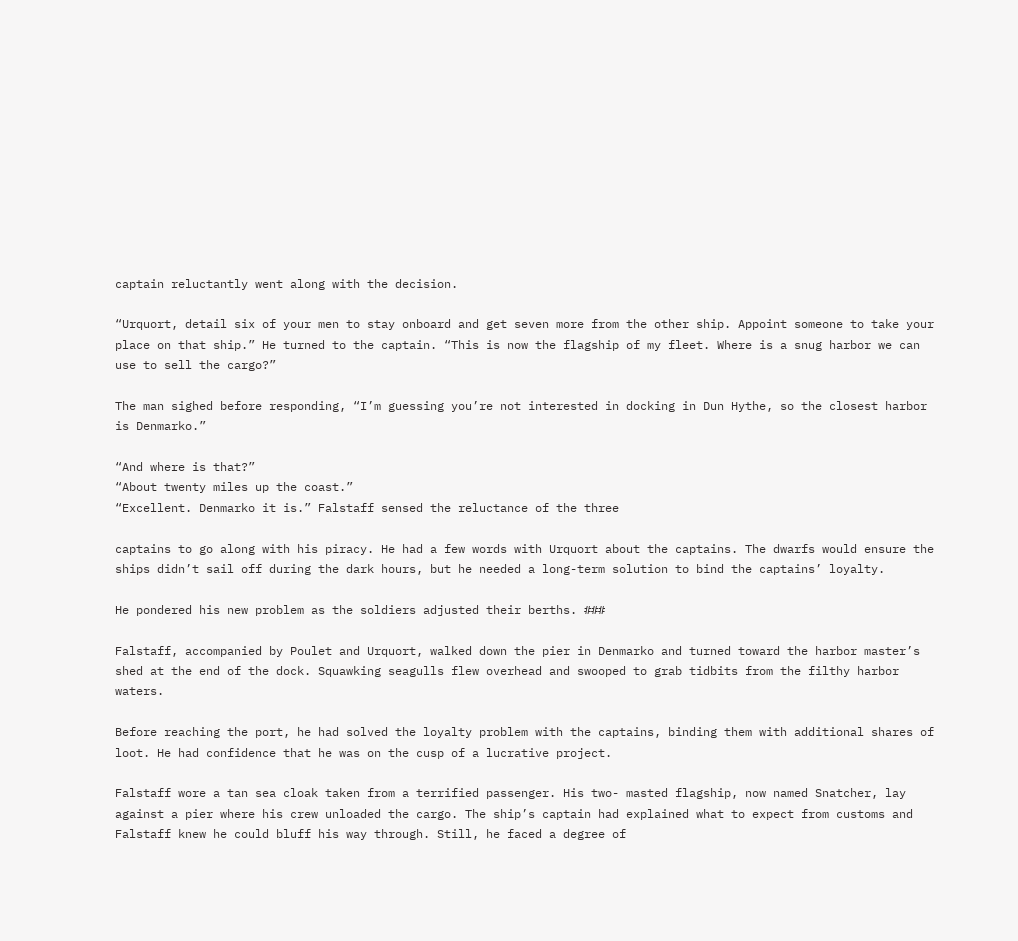captain reluctantly went along with the decision.

“Urquort, detail six of your men to stay onboard and get seven more from the other ship. Appoint someone to take your place on that ship.” He turned to the captain. “This is now the flagship of my fleet. Where is a snug harbor we can use to sell the cargo?”

The man sighed before responding, “I’m guessing you’re not interested in docking in Dun Hythe, so the closest harbor is Denmarko.”

“And where is that?”
“About twenty miles up the coast.”
“Excellent. Denmarko it is.” Falstaff sensed the reluctance of the three

captains to go along with his piracy. He had a few words with Urquort about the captains. The dwarfs would ensure the ships didn’t sail off during the dark hours, but he needed a long-term solution to bind the captains’ loyalty.

He pondered his new problem as the soldiers adjusted their berths. ###

Falstaff, accompanied by Poulet and Urquort, walked down the pier in Denmarko and turned toward the harbor master’s shed at the end of the dock. Squawking seagulls flew overhead and swooped to grab tidbits from the filthy harbor waters.

Before reaching the port, he had solved the loyalty problem with the captains, binding them with additional shares of loot. He had confidence that he was on the cusp of a lucrative project.

Falstaff wore a tan sea cloak taken from a terrified passenger. His two- masted flagship, now named Snatcher, lay against a pier where his crew unloaded the cargo. The ship’s captain had explained what to expect from customs and Falstaff knew he could bluff his way through. Still, he faced a degree of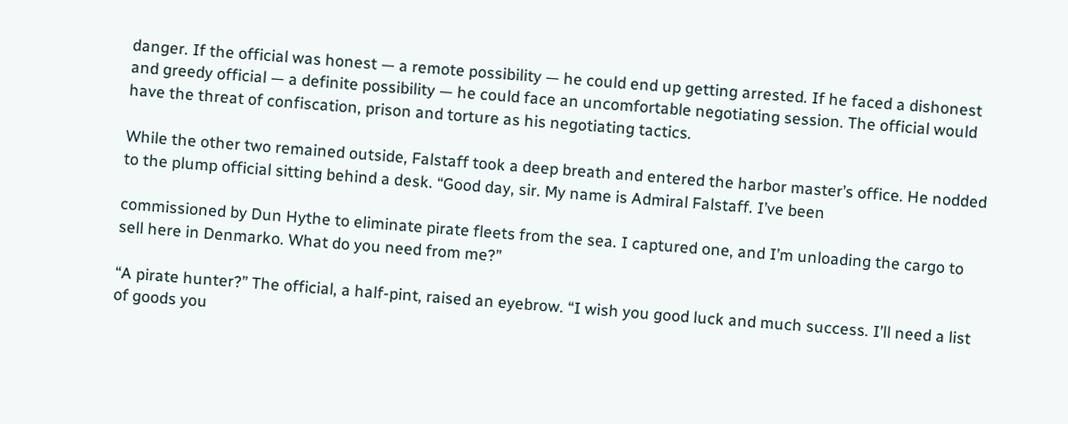danger. If the official was honest — a remote possibility — he could end up getting arrested. If he faced a dishonest and greedy official — a definite possibility — he could face an uncomfortable negotiating session. The official would have the threat of confiscation, prison and torture as his negotiating tactics.

While the other two remained outside, Falstaff took a deep breath and entered the harbor master’s office. He nodded to the plump official sitting behind a desk. “Good day, sir. My name is Admiral Falstaff. I’ve been

commissioned by Dun Hythe to eliminate pirate fleets from the sea. I captured one, and I’m unloading the cargo to sell here in Denmarko. What do you need from me?”

“A pirate hunter?” The official, a half-pint, raised an eyebrow. “I wish you good luck and much success. I’ll need a list of goods you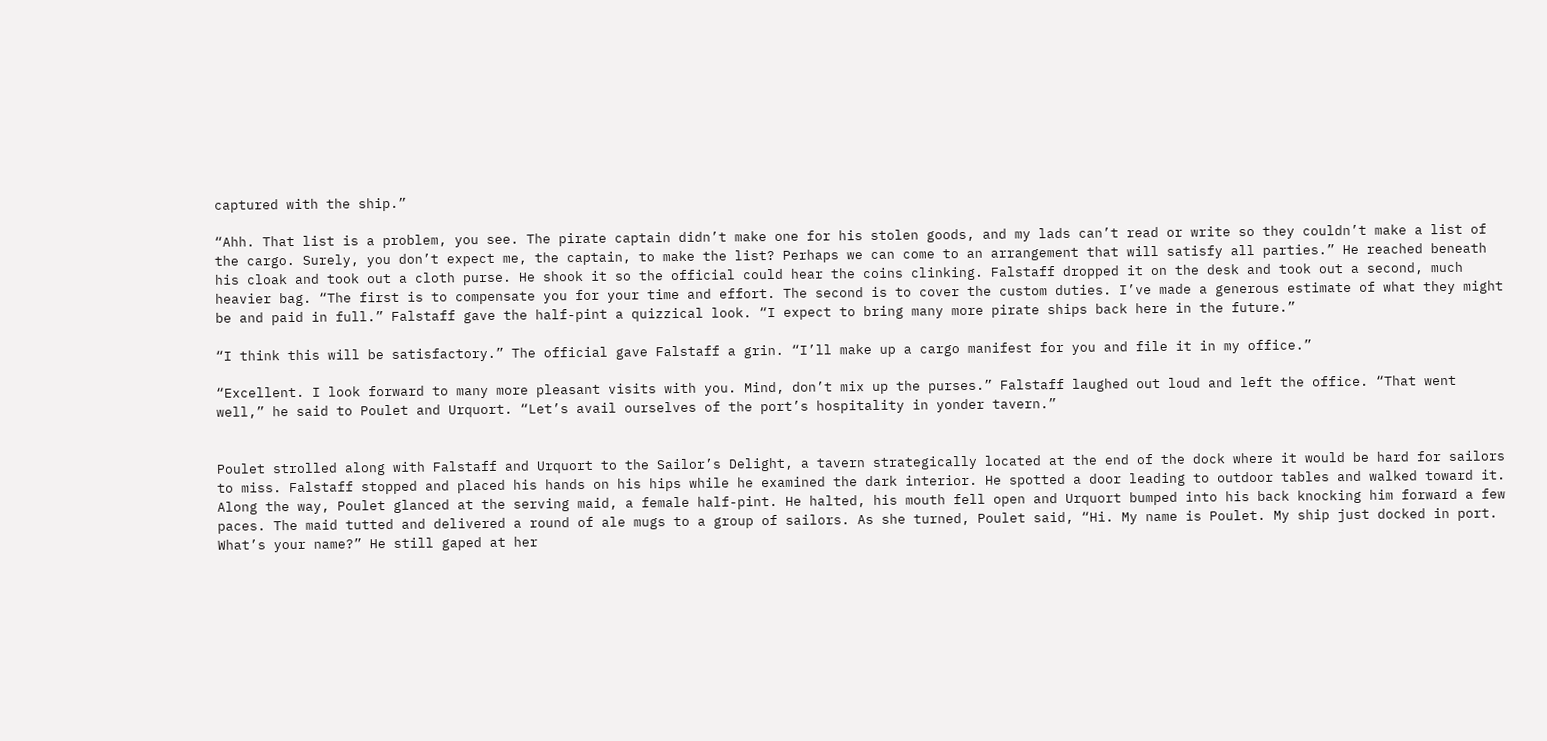captured with the ship.”

“Ahh. That list is a problem, you see. The pirate captain didn’t make one for his stolen goods, and my lads can’t read or write so they couldn’t make a list of the cargo. Surely, you don’t expect me, the captain, to make the list? Perhaps we can come to an arrangement that will satisfy all parties.” He reached beneath his cloak and took out a cloth purse. He shook it so the official could hear the coins clinking. Falstaff dropped it on the desk and took out a second, much heavier bag. “The first is to compensate you for your time and effort. The second is to cover the custom duties. I’ve made a generous estimate of what they might be and paid in full.” Falstaff gave the half-pint a quizzical look. “I expect to bring many more pirate ships back here in the future.”

“I think this will be satisfactory.” The official gave Falstaff a grin. “I’ll make up a cargo manifest for you and file it in my office.”

“Excellent. I look forward to many more pleasant visits with you. Mind, don’t mix up the purses.” Falstaff laughed out loud and left the office. “That went well,” he said to Poulet and Urquort. “Let’s avail ourselves of the port’s hospitality in yonder tavern.”


Poulet strolled along with Falstaff and Urquort to the Sailor’s Delight, a tavern strategically located at the end of the dock where it would be hard for sailors to miss. Falstaff stopped and placed his hands on his hips while he examined the dark interior. He spotted a door leading to outdoor tables and walked toward it. Along the way, Poulet glanced at the serving maid, a female half-pint. He halted, his mouth fell open and Urquort bumped into his back knocking him forward a few paces. The maid tutted and delivered a round of ale mugs to a group of sailors. As she turned, Poulet said, “Hi. My name is Poulet. My ship just docked in port. What’s your name?” He still gaped at her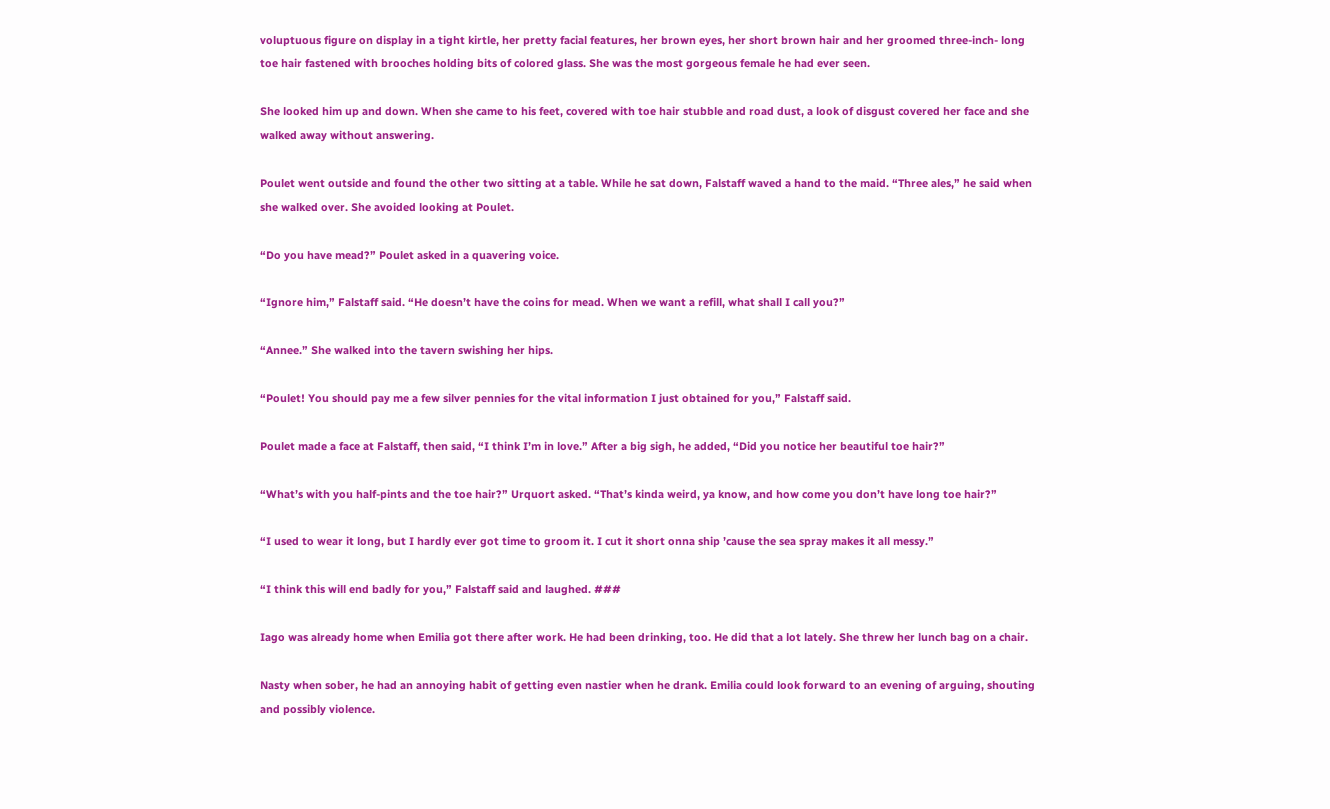voluptuous figure on display in a tight kirtle, her pretty facial features, her brown eyes, her short brown hair and her groomed three-inch- long toe hair fastened with brooches holding bits of colored glass. She was the most gorgeous female he had ever seen.

She looked him up and down. When she came to his feet, covered with toe hair stubble and road dust, a look of disgust covered her face and she walked away without answering.

Poulet went outside and found the other two sitting at a table. While he sat down, Falstaff waved a hand to the maid. “Three ales,” he said when she walked over. She avoided looking at Poulet.

“Do you have mead?” Poulet asked in a quavering voice.

“Ignore him,” Falstaff said. “He doesn’t have the coins for mead. When we want a refill, what shall I call you?”

“Annee.” She walked into the tavern swishing her hips.

“Poulet! You should pay me a few silver pennies for the vital information I just obtained for you,” Falstaff said.

Poulet made a face at Falstaff, then said, “I think I’m in love.” After a big sigh, he added, “Did you notice her beautiful toe hair?”

“What’s with you half-pints and the toe hair?” Urquort asked. “That’s kinda weird, ya know, and how come you don’t have long toe hair?”

“I used to wear it long, but I hardly ever got time to groom it. I cut it short onna ship ’cause the sea spray makes it all messy.”

“I think this will end badly for you,” Falstaff said and laughed. ###

Iago was already home when Emilia got there after work. He had been drinking, too. He did that a lot lately. She threw her lunch bag on a chair.

Nasty when sober, he had an annoying habit of getting even nastier when he drank. Emilia could look forward to an evening of arguing, shouting and possibly violence.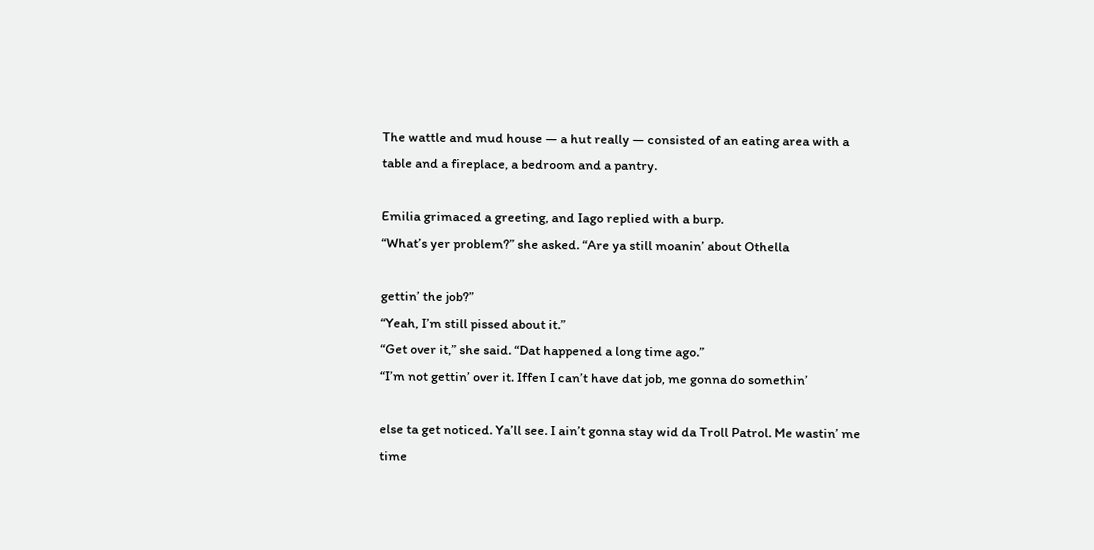The wattle and mud house — a hut really — consisted of an eating area with a table and a fireplace, a bedroom and a pantry.

Emilia grimaced a greeting, and Iago replied with a burp.
“What’s yer problem?” she asked. “Are ya still moanin’ about Othella

gettin’ the job?”
“Yeah, I’m still pissed about it.”
“Get over it,” she said. “Dat happened a long time ago.”
“I’m not gettin’ over it. Iffen I can’t have dat job, me gonna do somethin’

else ta get noticed. Ya’ll see. I ain’t gonna stay wid da Troll Patrol. Me wastin’ me time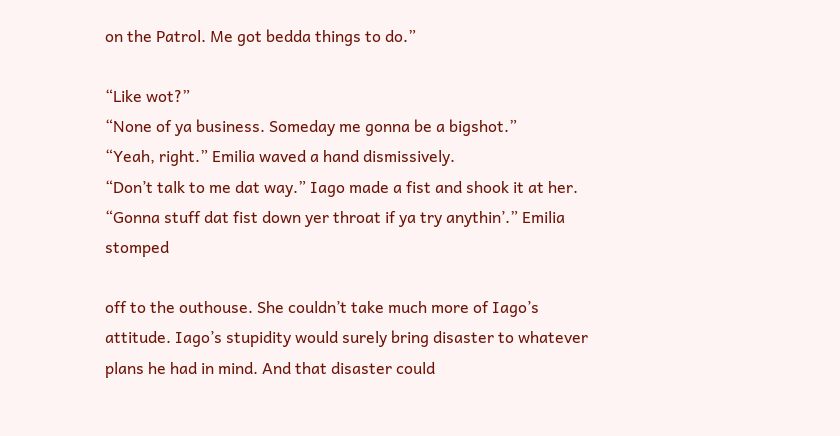on the Patrol. Me got bedda things to do.”

“Like wot?”
“None of ya business. Someday me gonna be a bigshot.”
“Yeah, right.” Emilia waved a hand dismissively.
“Don’t talk to me dat way.” Iago made a fist and shook it at her. “Gonna stuff dat fist down yer throat if ya try anythin’.” Emilia stomped

off to the outhouse. She couldn’t take much more of Iago’s attitude. Iago’s stupidity would surely bring disaster to whatever plans he had in mind. And that disaster could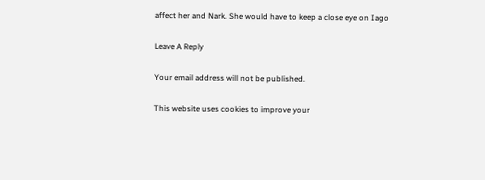affect her and Nark. She would have to keep a close eye on Iago

Leave A Reply

Your email address will not be published.

This website uses cookies to improve your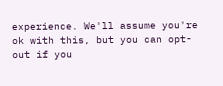experience. We'll assume you're ok with this, but you can opt-out if you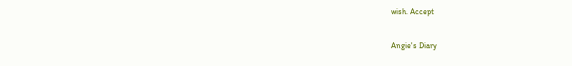wish. Accept

Angie's Diary